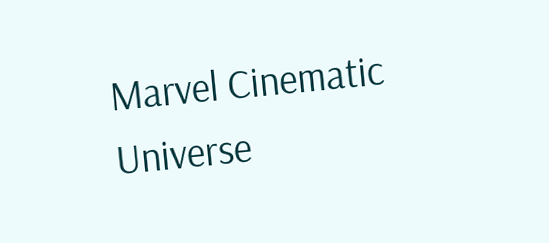Marvel Cinematic Universe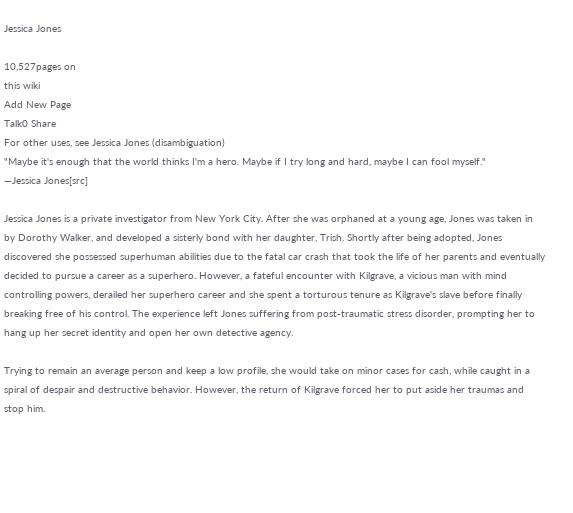Jessica Jones

10,527pages on
this wiki
Add New Page
Talk0 Share
For other uses, see Jessica Jones (disambiguation)
"Maybe it's enough that the world thinks I'm a hero. Maybe if I try long and hard, maybe I can fool myself."
―Jessica Jones[src]

Jessica Jones is a private investigator from New York City. After she was orphaned at a young age, Jones was taken in by Dorothy Walker, and developed a sisterly bond with her daughter, Trish. Shortly after being adopted, Jones discovered she possessed superhuman abilities due to the fatal car crash that took the life of her parents and eventually decided to pursue a career as a superhero. However, a fateful encounter with Kilgrave, a vicious man with mind controlling powers, derailed her superhero career and she spent a torturous tenure as Kilgrave's slave before finally breaking free of his control. The experience left Jones suffering from post-traumatic stress disorder, prompting her to hang up her secret identity and open her own detective agency.

Trying to remain an average person and keep a low profile, she would take on minor cases for cash, while caught in a spiral of despair and destructive behavior. However, the return of Kilgrave forced her to put aside her traumas and stop him.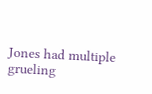Jones had multiple grueling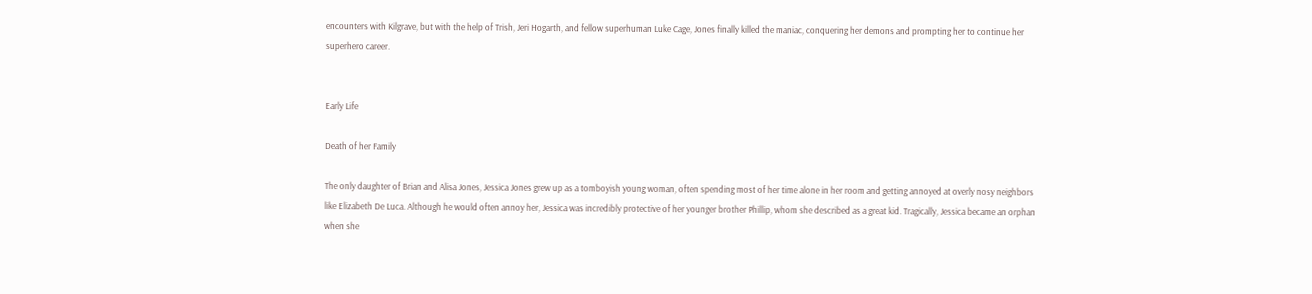encounters with Kilgrave, but with the help of Trish, Jeri Hogarth, and fellow superhuman Luke Cage, Jones finally killed the maniac, conquering her demons and prompting her to continue her superhero career.


Early Life

Death of her Family

The only daughter of Brian and Alisa Jones, Jessica Jones grew up as a tomboyish young woman, often spending most of her time alone in her room and getting annoyed at overly nosy neighbors like Elizabeth De Luca. Although he would often annoy her, Jessica was incredibly protective of her younger brother Phillip, whom she described as a great kid. Tragically, Jessica became an orphan when she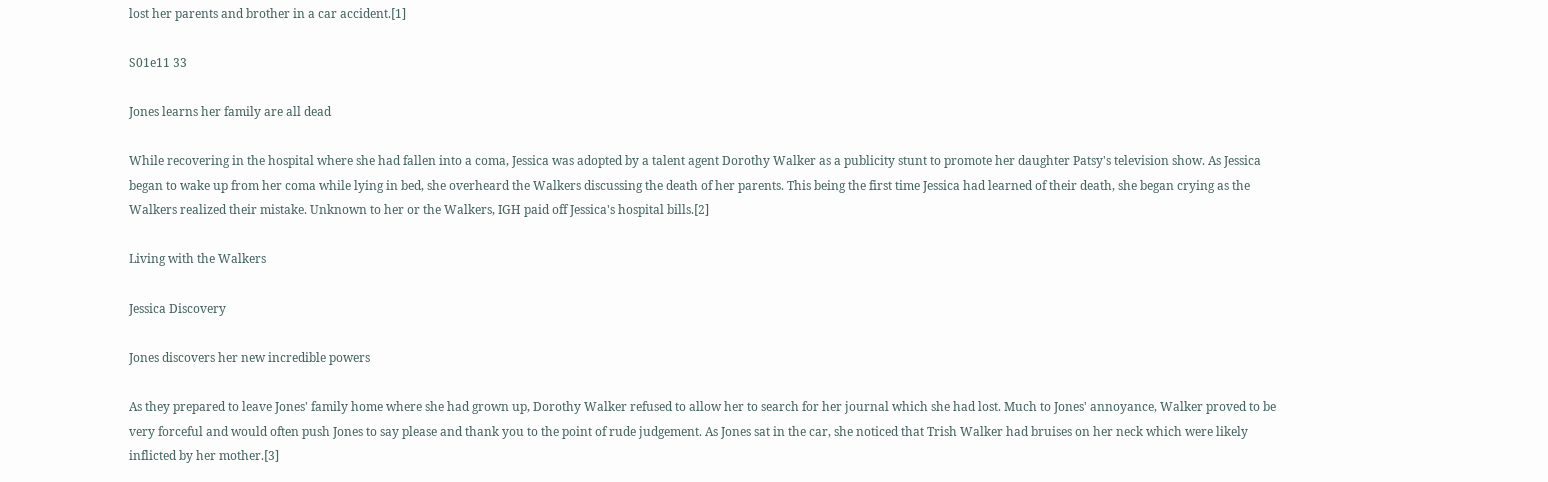lost her parents and brother in a car accident.[1]

S01e11 33

Jones learns her family are all dead

While recovering in the hospital where she had fallen into a coma, Jessica was adopted by a talent agent Dorothy Walker as a publicity stunt to promote her daughter Patsy's television show. As Jessica began to wake up from her coma while lying in bed, she overheard the Walkers discussing the death of her parents. This being the first time Jessica had learned of their death, she began crying as the Walkers realized their mistake. Unknown to her or the Walkers, IGH paid off Jessica's hospital bills.[2]

Living with the Walkers

Jessica Discovery

Jones discovers her new incredible powers

As they prepared to leave Jones' family home where she had grown up, Dorothy Walker refused to allow her to search for her journal which she had lost. Much to Jones' annoyance, Walker proved to be very forceful and would often push Jones to say please and thank you to the point of rude judgement. As Jones sat in the car, she noticed that Trish Walker had bruises on her neck which were likely inflicted by her mother.[3]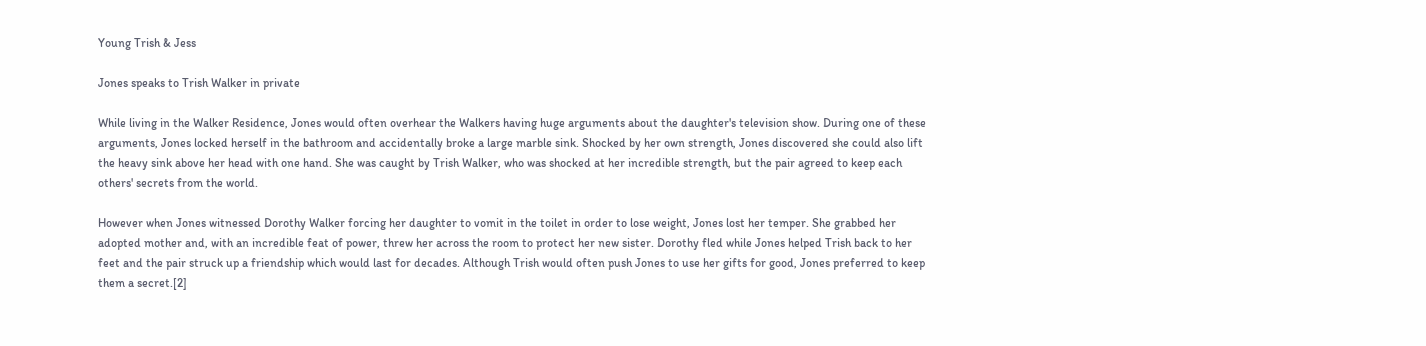Young Trish & Jess

Jones speaks to Trish Walker in private

While living in the Walker Residence, Jones would often overhear the Walkers having huge arguments about the daughter's television show. During one of these arguments, Jones locked herself in the bathroom and accidentally broke a large marble sink. Shocked by her own strength, Jones discovered she could also lift the heavy sink above her head with one hand. She was caught by Trish Walker, who was shocked at her incredible strength, but the pair agreed to keep each others' secrets from the world.

However when Jones witnessed Dorothy Walker forcing her daughter to vomit in the toilet in order to lose weight, Jones lost her temper. She grabbed her adopted mother and, with an incredible feat of power, threw her across the room to protect her new sister. Dorothy fled while Jones helped Trish back to her feet and the pair struck up a friendship which would last for decades. Although Trish would often push Jones to use her gifts for good, Jones preferred to keep them a secret.[2]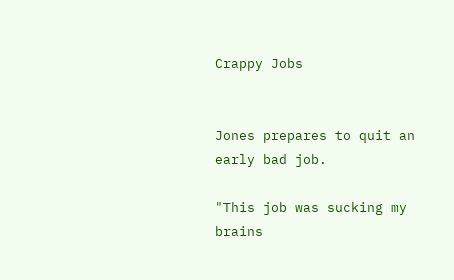Crappy Jobs


Jones prepares to quit an early bad job.

"This job was sucking my brains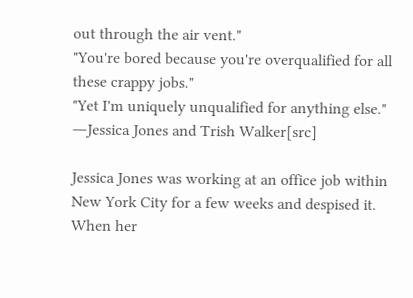out through the air vent."
"You're bored because you're overqualified for all these crappy jobs."
"Yet I'm uniquely unqualified for anything else."
―Jessica Jones and Trish Walker[src]

Jessica Jones was working at an office job within New York City for a few weeks and despised it. When her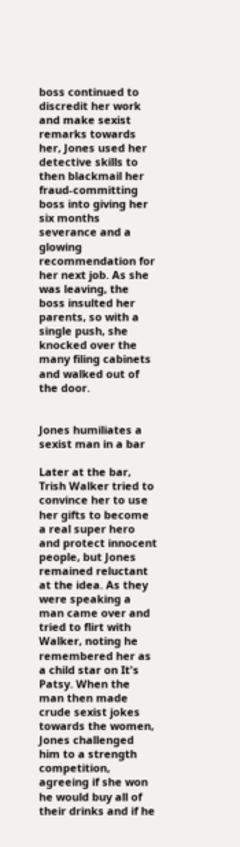boss continued to discredit her work and make sexist remarks towards her, Jones used her detective skills to then blackmail her fraud-committing boss into giving her six months severance and a glowing recommendation for her next job. As she was leaving, the boss insulted her parents, so with a single push, she knocked over the many filing cabinets and walked out of the door.


Jones humiliates a sexist man in a bar

Later at the bar, Trish Walker tried to convince her to use her gifts to become a real super hero and protect innocent people, but Jones remained reluctant at the idea. As they were speaking a man came over and tried to flirt with Walker, noting he remembered her as a child star on It's Patsy. When the man then made crude sexist jokes towards the women, Jones challenged him to a strength competition, agreeing if she won he would buy all of their drinks and if he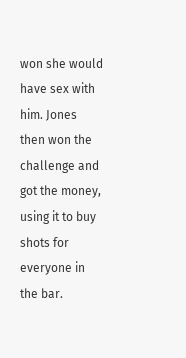won she would have sex with him. Jones then won the challenge and got the money, using it to buy shots for everyone in the bar.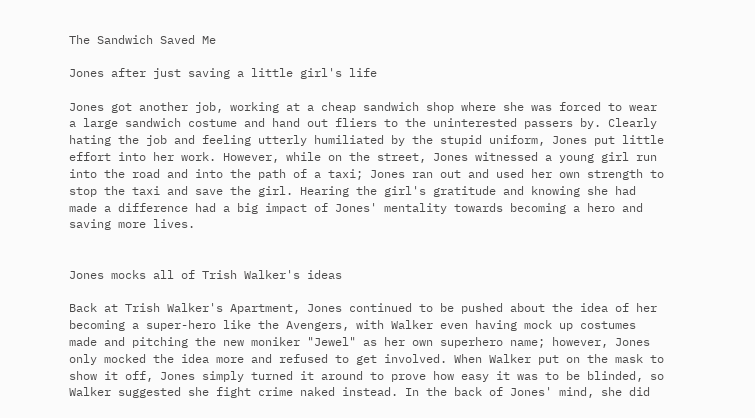The Sandwich Saved Me

Jones after just saving a little girl's life

Jones got another job, working at a cheap sandwich shop where she was forced to wear a large sandwich costume and hand out fliers to the uninterested passers by. Clearly hating the job and feeling utterly humiliated by the stupid uniform, Jones put little effort into her work. However, while on the street, Jones witnessed a young girl run into the road and into the path of a taxi; Jones ran out and used her own strength to stop the taxi and save the girl. Hearing the girl's gratitude and knowing she had made a difference had a big impact of Jones' mentality towards becoming a hero and saving more lives.


Jones mocks all of Trish Walker's ideas

Back at Trish Walker's Apartment, Jones continued to be pushed about the idea of her becoming a super-hero like the Avengers, with Walker even having mock up costumes made and pitching the new moniker "Jewel" as her own superhero name; however, Jones only mocked the idea more and refused to get involved. When Walker put on the mask to show it off, Jones simply turned it around to prove how easy it was to be blinded, so Walker suggested she fight crime naked instead. In the back of Jones' mind, she did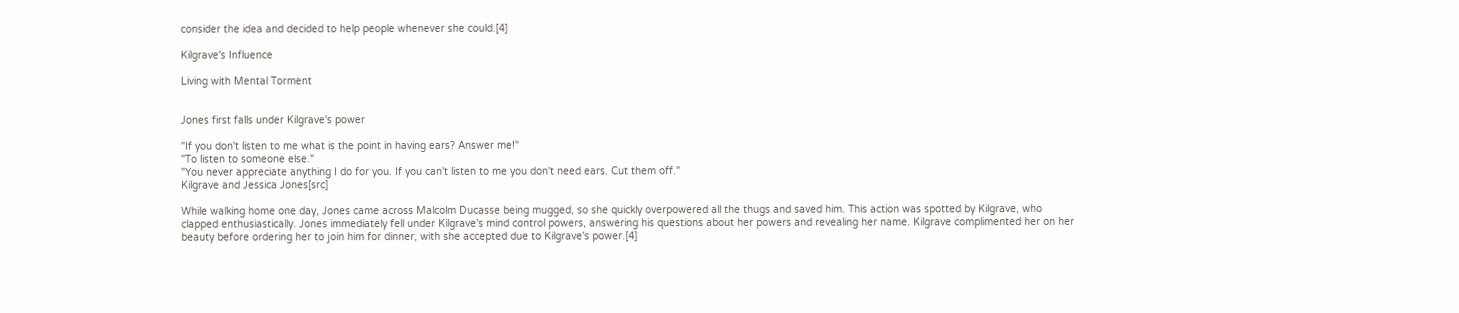consider the idea and decided to help people whenever she could.[4]

Kilgrave's Influence

Living with Mental Torment


Jones first falls under Kilgrave's power

"If you don't listen to me what is the point in having ears? Answer me!"
"To listen to someone else."
"You never appreciate anything I do for you. If you can't listen to me you don't need ears. Cut them off."
Kilgrave and Jessica Jones[src]

While walking home one day, Jones came across Malcolm Ducasse being mugged, so she quickly overpowered all the thugs and saved him. This action was spotted by Kilgrave, who clapped enthusiastically. Jones immediately fell under Kilgrave's mind control powers, answering his questions about her powers and revealing her name. Kilgrave complimented her on her beauty before ordering her to join him for dinner, with she accepted due to Kilgrave's power.[4]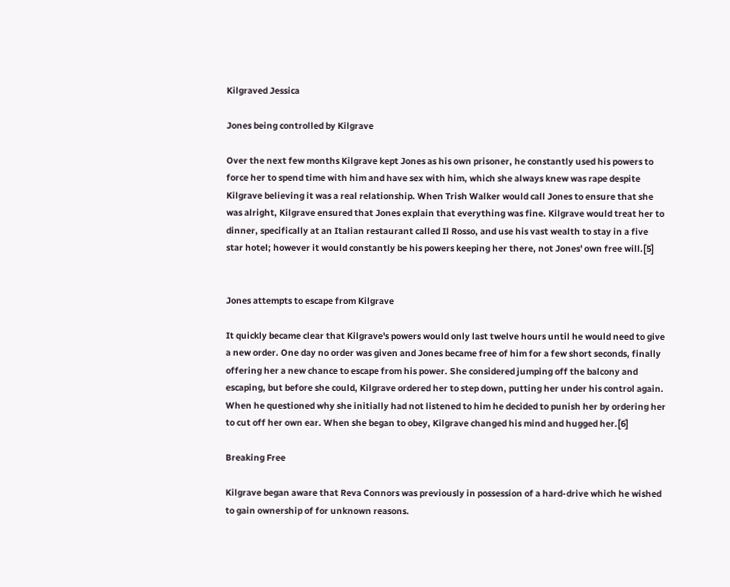Kilgraved Jessica

Jones being controlled by Kilgrave

Over the next few months Kilgrave kept Jones as his own prisoner, he constantly used his powers to force her to spend time with him and have sex with him, which she always knew was rape despite Kilgrave believing it was a real relationship. When Trish Walker would call Jones to ensure that she was alright, Kilgrave ensured that Jones explain that everything was fine. Kilgrave would treat her to dinner, specifically at an Italian restaurant called Il Rosso, and use his vast wealth to stay in a five star hotel; however it would constantly be his powers keeping her there, not Jones' own free will.[5]


Jones attempts to escape from Kilgrave

It quickly became clear that Kilgrave's powers would only last twelve hours until he would need to give a new order. One day no order was given and Jones became free of him for a few short seconds, finally offering her a new chance to escape from his power. She considered jumping off the balcony and escaping, but before she could, Kilgrave ordered her to step down, putting her under his control again. When he questioned why she initially had not listened to him he decided to punish her by ordering her to cut off her own ear. When she began to obey, Kilgrave changed his mind and hugged her.[6]

Breaking Free

Kilgrave began aware that Reva Connors was previously in possession of a hard-drive which he wished to gain ownership of for unknown reasons.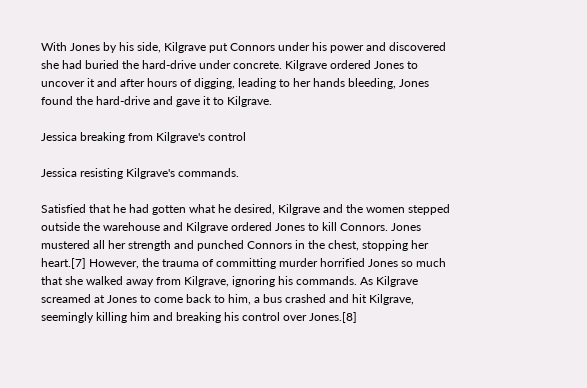With Jones by his side, Kilgrave put Connors under his power and discovered she had buried the hard-drive under concrete. Kilgrave ordered Jones to uncover it and after hours of digging, leading to her hands bleeding, Jones found the hard-drive and gave it to Kilgrave.

Jessica breaking from Kilgrave's control

Jessica resisting Kilgrave's commands.

Satisfied that he had gotten what he desired, Kilgrave and the women stepped outside the warehouse and Kilgrave ordered Jones to kill Connors. Jones mustered all her strength and punched Connors in the chest, stopping her heart.[7] However, the trauma of committing murder horrified Jones so much that she walked away from Kilgrave, ignoring his commands. As Kilgrave screamed at Jones to come back to him, a bus crashed and hit Kilgrave, seemingly killing him and breaking his control over Jones.[8]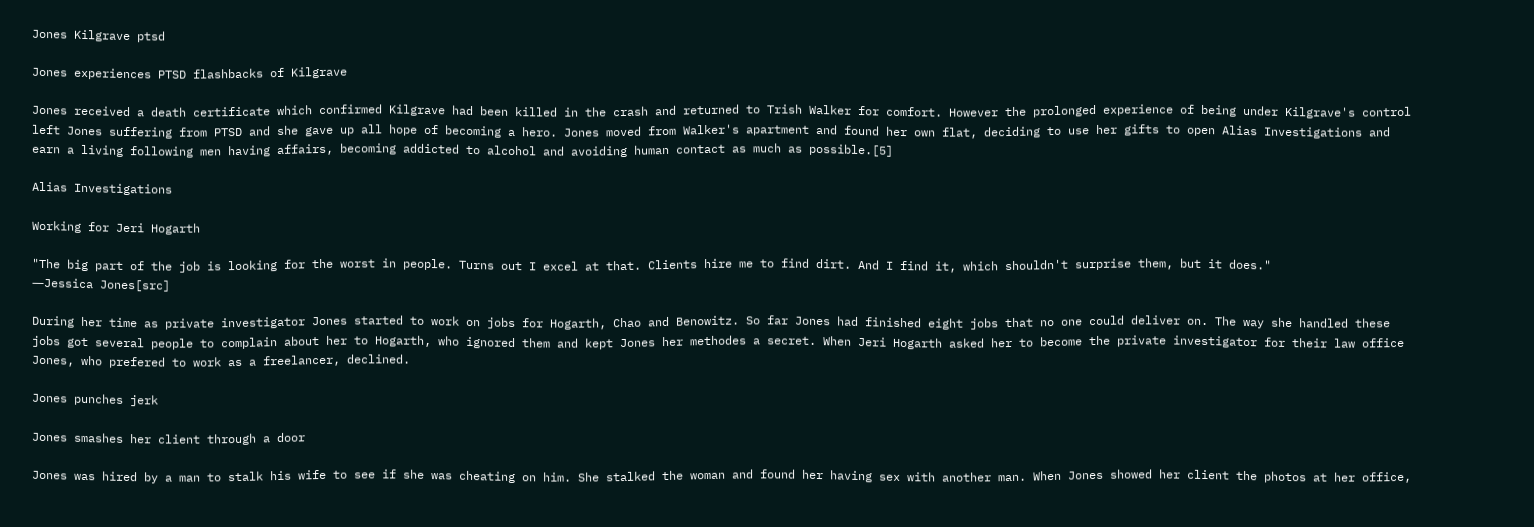Jones Kilgrave ptsd

Jones experiences PTSD flashbacks of Kilgrave

Jones received a death certificate which confirmed Kilgrave had been killed in the crash and returned to Trish Walker for comfort. However the prolonged experience of being under Kilgrave's control left Jones suffering from PTSD and she gave up all hope of becoming a hero. Jones moved from Walker's apartment and found her own flat, deciding to use her gifts to open Alias Investigations and earn a living following men having affairs, becoming addicted to alcohol and avoiding human contact as much as possible.[5]

Alias Investigations

Working for Jeri Hogarth

"The big part of the job is looking for the worst in people. Turns out I excel at that. Clients hire me to find dirt. And I find it, which shouldn't surprise them, but it does."
―Jessica Jones[src]

During her time as private investigator Jones started to work on jobs for Hogarth, Chao and Benowitz. So far Jones had finished eight jobs that no one could deliver on. The way she handled these jobs got several people to complain about her to Hogarth, who ignored them and kept Jones her methodes a secret. When Jeri Hogarth asked her to become the private investigator for their law office Jones, who prefered to work as a freelancer, declined.

Jones punches jerk

Jones smashes her client through a door

Jones was hired by a man to stalk his wife to see if she was cheating on him. She stalked the woman and found her having sex with another man. When Jones showed her client the photos at her office,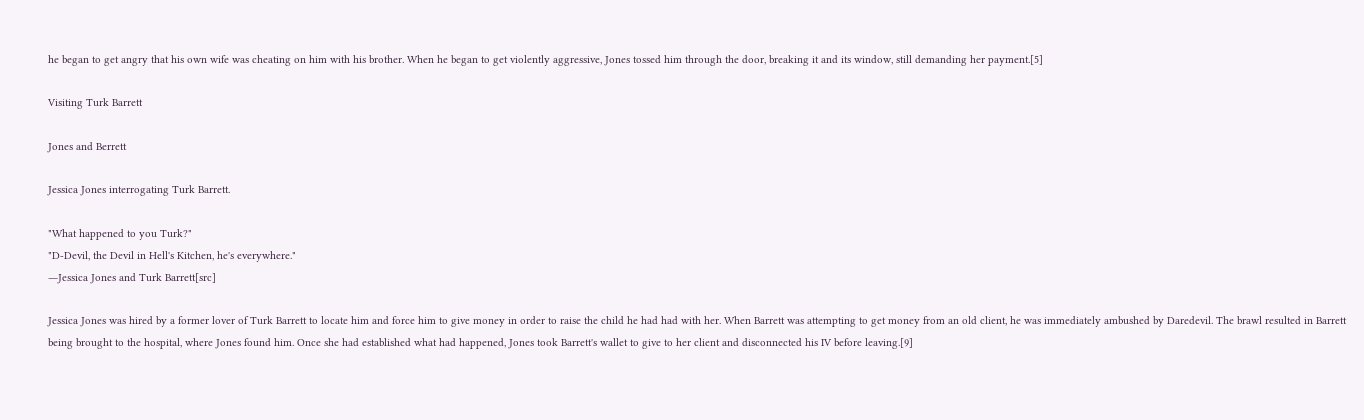he began to get angry that his own wife was cheating on him with his brother. When he began to get violently aggressive, Jones tossed him through the door, breaking it and its window, still demanding her payment.[5]

Visiting Turk Barrett

Jones and Berrett

Jessica Jones interrogating Turk Barrett.

"What happened to you Turk?"
"D-Devil, the Devil in Hell's Kitchen, he's everywhere."
―Jessica Jones and Turk Barrett[src]

Jessica Jones was hired by a former lover of Turk Barrett to locate him and force him to give money in order to raise the child he had had with her. When Barrett was attempting to get money from an old client, he was immediately ambushed by Daredevil. The brawl resulted in Barrett being brought to the hospital, where Jones found him. Once she had established what had happened, Jones took Barrett's wallet to give to her client and disconnected his IV before leaving.[9]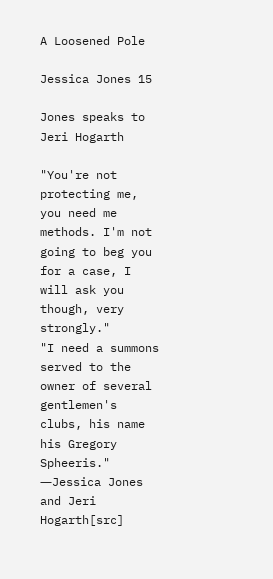A Loosened Pole

Jessica Jones 15

Jones speaks to Jeri Hogarth

"You're not protecting me, you need me methods. I'm not going to beg you for a case, I will ask you though, very strongly."
"I need a summons served to the owner of several gentlemen's clubs, his name his Gregory Spheeris."
―Jessica Jones and Jeri Hogarth[src]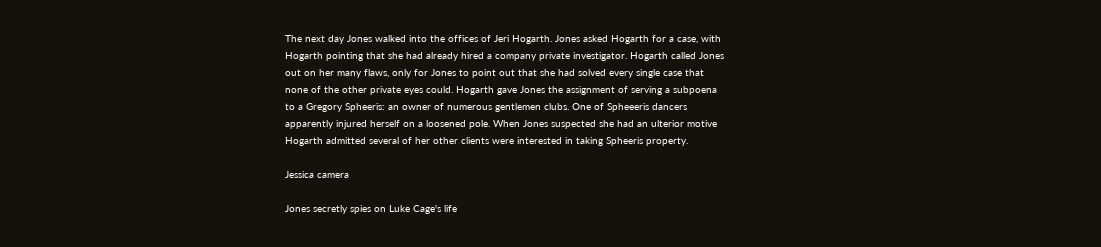The next day Jones walked into the offices of Jeri Hogarth. Jones asked Hogarth for a case, with Hogarth pointing that she had already hired a company private investigator. Hogarth called Jones out on her many flaws, only for Jones to point out that she had solved every single case that none of the other private eyes could. Hogarth gave Jones the assignment of serving a subpoena to a Gregory Spheeris: an owner of numerous gentlemen clubs. One of Spheeeris dancers apparently injured herself on a loosened pole. When Jones suspected she had an ulterior motive Hogarth admitted several of her other clients were interested in taking Spheeris property.

Jessica camera

Jones secretly spies on Luke Cage's life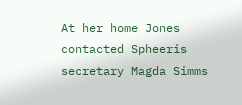At her home Jones contacted Spheeris secretary Magda Simms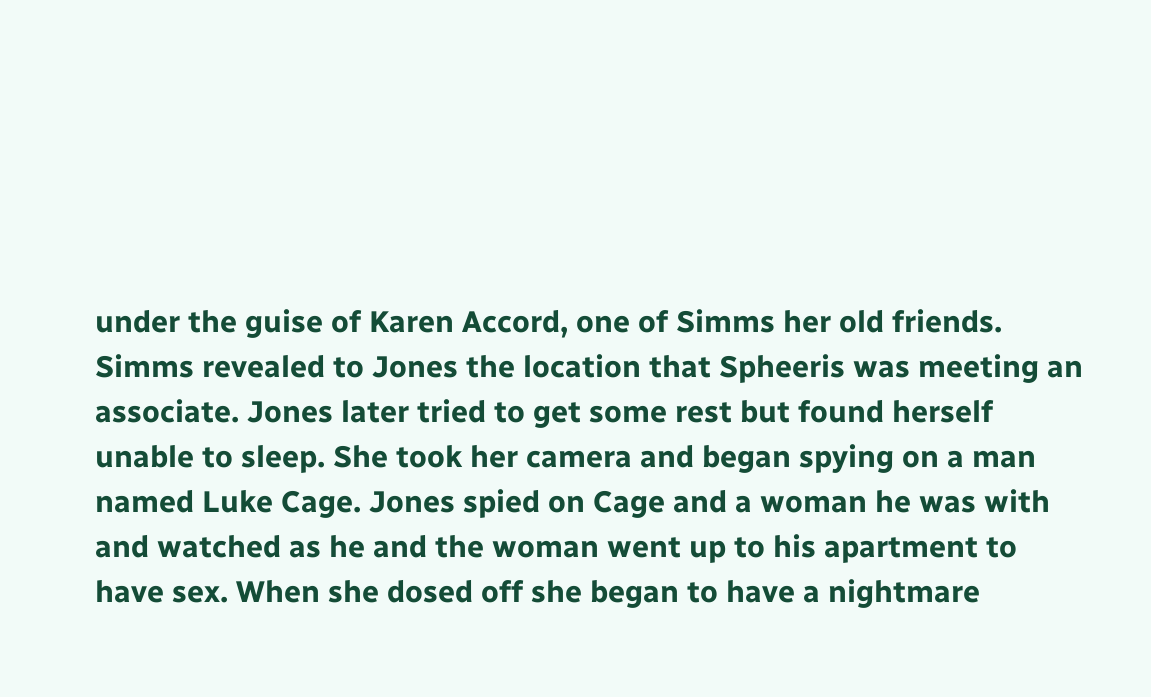under the guise of Karen Accord, one of Simms her old friends. Simms revealed to Jones the location that Spheeris was meeting an associate. Jones later tried to get some rest but found herself unable to sleep. She took her camera and began spying on a man named Luke Cage. Jones spied on Cage and a woman he was with and watched as he and the woman went up to his apartment to have sex. When she dosed off she began to have a nightmare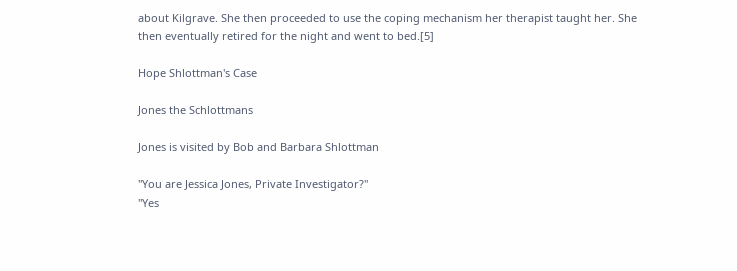about Kilgrave. She then proceeded to use the coping mechanism her therapist taught her. She then eventually retired for the night and went to bed.[5]

Hope Shlottman's Case

Jones the Schlottmans

Jones is visited by Bob and Barbara Shlottman

"You are Jessica Jones, Private Investigator?"
"Yes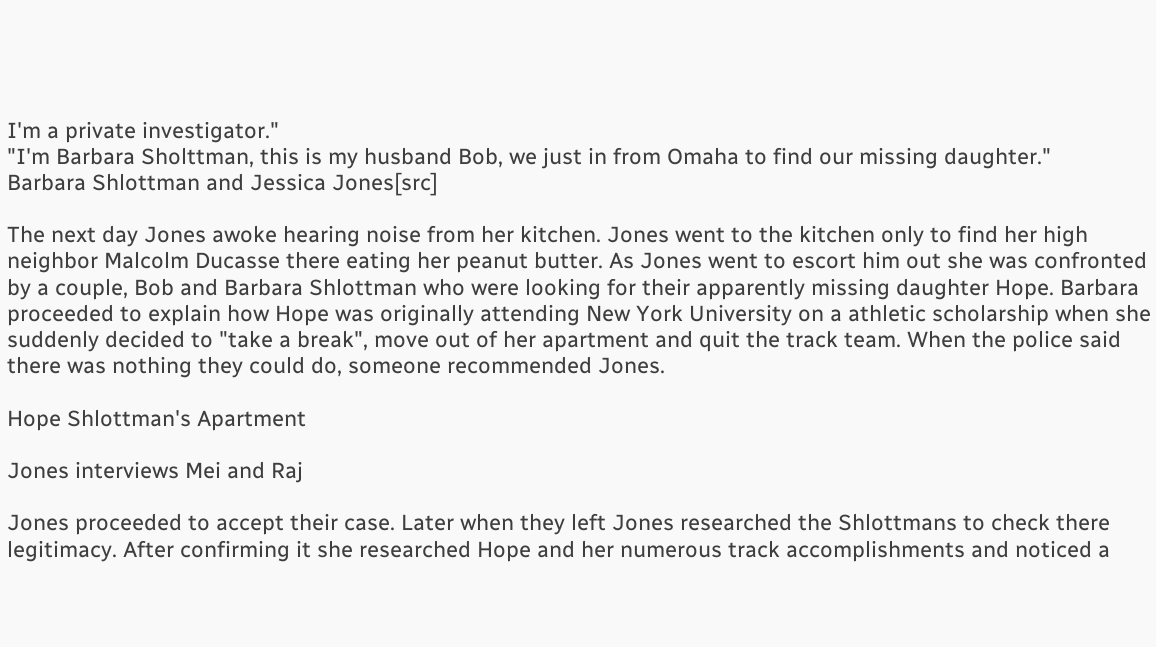I'm a private investigator."
"I'm Barbara Sholttman, this is my husband Bob, we just in from Omaha to find our missing daughter."
Barbara Shlottman and Jessica Jones[src]

The next day Jones awoke hearing noise from her kitchen. Jones went to the kitchen only to find her high neighbor Malcolm Ducasse there eating her peanut butter. As Jones went to escort him out she was confronted by a couple, Bob and Barbara Shlottman who were looking for their apparently missing daughter Hope. Barbara proceeded to explain how Hope was originally attending New York University on a athletic scholarship when she suddenly decided to "take a break", move out of her apartment and quit the track team. When the police said there was nothing they could do, someone recommended Jones.

Hope Shlottman's Apartment

Jones interviews Mei and Raj

Jones proceeded to accept their case. Later when they left Jones researched the Shlottmans to check there legitimacy. After confirming it she researched Hope and her numerous track accomplishments and noticed a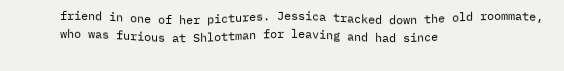friend in one of her pictures. Jessica tracked down the old roommate, who was furious at Shlottman for leaving and had since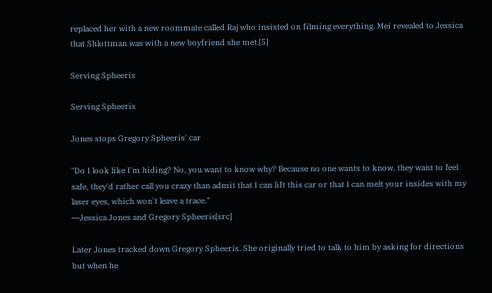replaced her with a new roommate called Raj who insisted on filming everything. Mei revealed to Jessica that Shlottman was with a new boyfriend she met.[5]

Serving Spheeris

Serving Spheeris

Jones stops Gregory Spheeris' car

"Do I look like I'm hiding? No, you want to know why? Because no one wants to know, they want to feel safe, they'd rather call you crazy than admit that I can lift this car or that I can melt your insides with my laser eyes, which won't leave a trace."
―Jessica Jones and Gregory Spheeris[src]

Later Jones tracked down Gregory Spheeris. She originally tried to talk to him by asking for directions but when he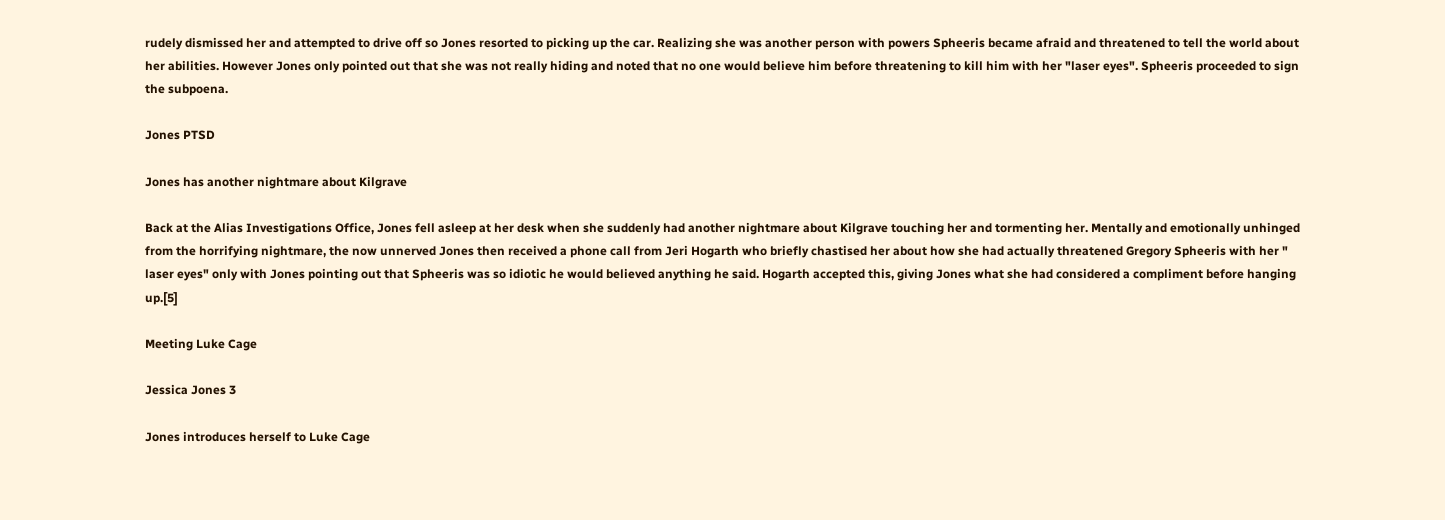rudely dismissed her and attempted to drive off so Jones resorted to picking up the car. Realizing she was another person with powers Spheeris became afraid and threatened to tell the world about her abilities. However Jones only pointed out that she was not really hiding and noted that no one would believe him before threatening to kill him with her "laser eyes". Spheeris proceeded to sign the subpoena.

Jones PTSD

Jones has another nightmare about Kilgrave

Back at the Alias Investigations Office, Jones fell asleep at her desk when she suddenly had another nightmare about Kilgrave touching her and tormenting her. Mentally and emotionally unhinged from the horrifying nightmare, the now unnerved Jones then received a phone call from Jeri Hogarth who briefly chastised her about how she had actually threatened Gregory Spheeris with her " laser eyes" only with Jones pointing out that Spheeris was so idiotic he would believed anything he said. Hogarth accepted this, giving Jones what she had considered a compliment before hanging up.[5]

Meeting Luke Cage

Jessica Jones 3

Jones introduces herself to Luke Cage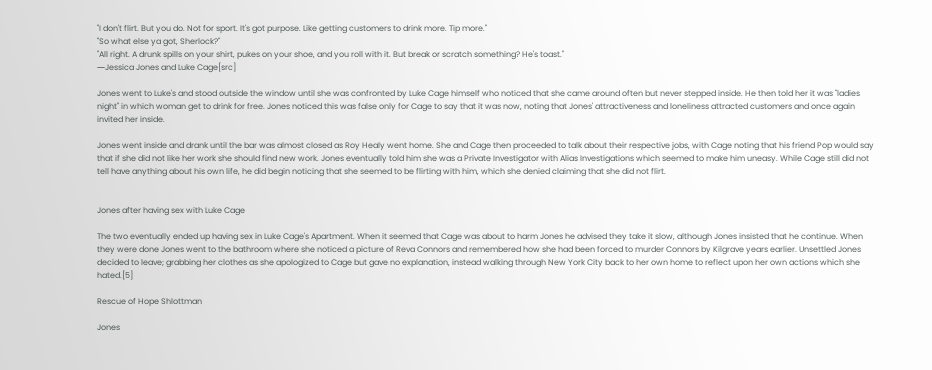"I don't flirt. But you do. Not for sport. It's got purpose. Like getting customers to drink more. Tip more."
"So what else ya got, Sherlock?"
"All right. A drunk spills on your shirt, pukes on your shoe, and you roll with it. But break or scratch something? He's toast."
―Jessica Jones and Luke Cage[src]

Jones went to Luke's and stood outside the window until she was confronted by Luke Cage himself who noticed that she came around often but never stepped inside. He then told her it was "ladies night" in which woman get to drink for free. Jones noticed this was false only for Cage to say that it was now, noting that Jones' attractiveness and loneliness attracted customers and once again invited her inside.

Jones went inside and drank until the bar was almost closed as Roy Healy went home. She and Cage then proceeded to talk about their respective jobs, with Cage noting that his friend Pop would say that if she did not like her work she should find new work. Jones eventually told him she was a Private Investigator with Alias Investigations which seemed to make him uneasy. While Cage still did not tell have anything about his own life, he did begin noticing that she seemed to be flirting with him, which she denied claiming that she did not flirt.


Jones after having sex with Luke Cage

The two eventually ended up having sex in Luke Cage's Apartment. When it seemed that Cage was about to harm Jones he advised they take it slow, although Jones insisted that he continue. When they were done Jones went to the bathroom where she noticed a picture of Reva Connors and remembered how she had been forced to murder Connors by Kilgrave years earlier. Unsettled Jones decided to leave; grabbing her clothes as she apologized to Cage but gave no explanation, instead walking through New York City back to her own home to reflect upon her own actions which she hated.[5]

Rescue of Hope Shlottman

Jones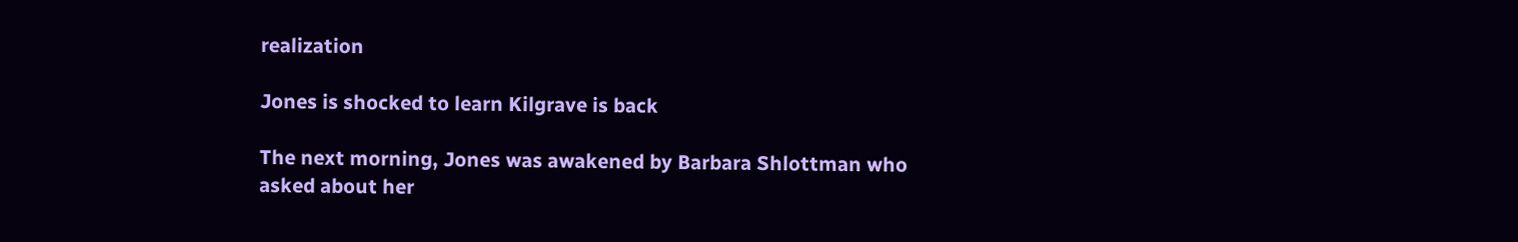realization

Jones is shocked to learn Kilgrave is back

The next morning, Jones was awakened by Barbara Shlottman who asked about her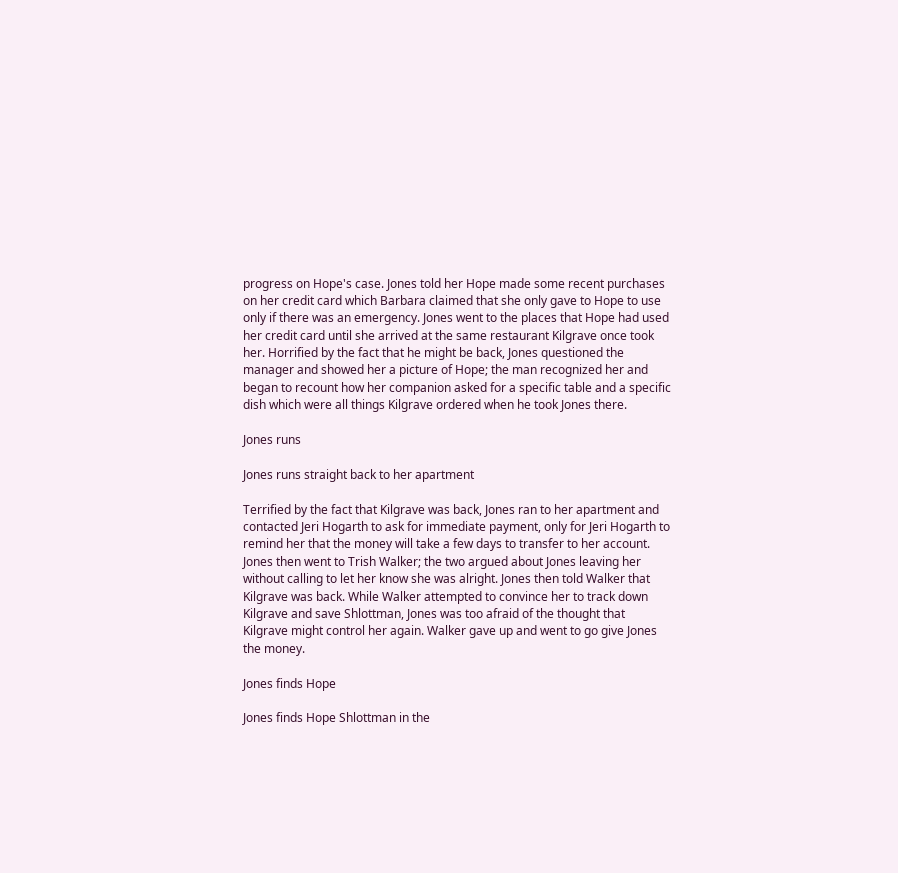progress on Hope's case. Jones told her Hope made some recent purchases on her credit card which Barbara claimed that she only gave to Hope to use only if there was an emergency. Jones went to the places that Hope had used her credit card until she arrived at the same restaurant Kilgrave once took her. Horrified by the fact that he might be back, Jones questioned the manager and showed her a picture of Hope; the man recognized her and began to recount how her companion asked for a specific table and a specific dish which were all things Kilgrave ordered when he took Jones there.

Jones runs

Jones runs straight back to her apartment

Terrified by the fact that Kilgrave was back, Jones ran to her apartment and contacted Jeri Hogarth to ask for immediate payment, only for Jeri Hogarth to remind her that the money will take a few days to transfer to her account. Jones then went to Trish Walker; the two argued about Jones leaving her without calling to let her know she was alright. Jones then told Walker that Kilgrave was back. While Walker attempted to convince her to track down Kilgrave and save Shlottman, Jones was too afraid of the thought that Kilgrave might control her again. Walker gave up and went to go give Jones the money.

Jones finds Hope

Jones finds Hope Shlottman in the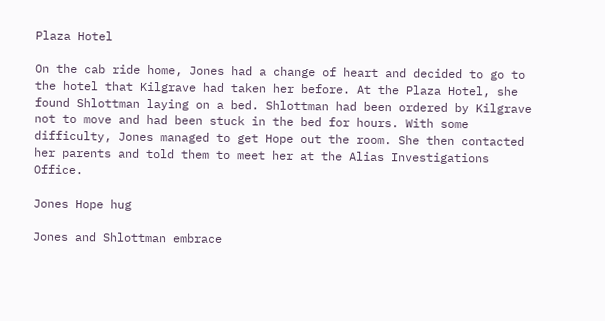Plaza Hotel

On the cab ride home, Jones had a change of heart and decided to go to the hotel that Kilgrave had taken her before. At the Plaza Hotel, she found Shlottman laying on a bed. Shlottman had been ordered by Kilgrave not to move and had been stuck in the bed for hours. With some difficulty, Jones managed to get Hope out the room. She then contacted her parents and told them to meet her at the Alias Investigations Office.

Jones Hope hug

Jones and Shlottman embrace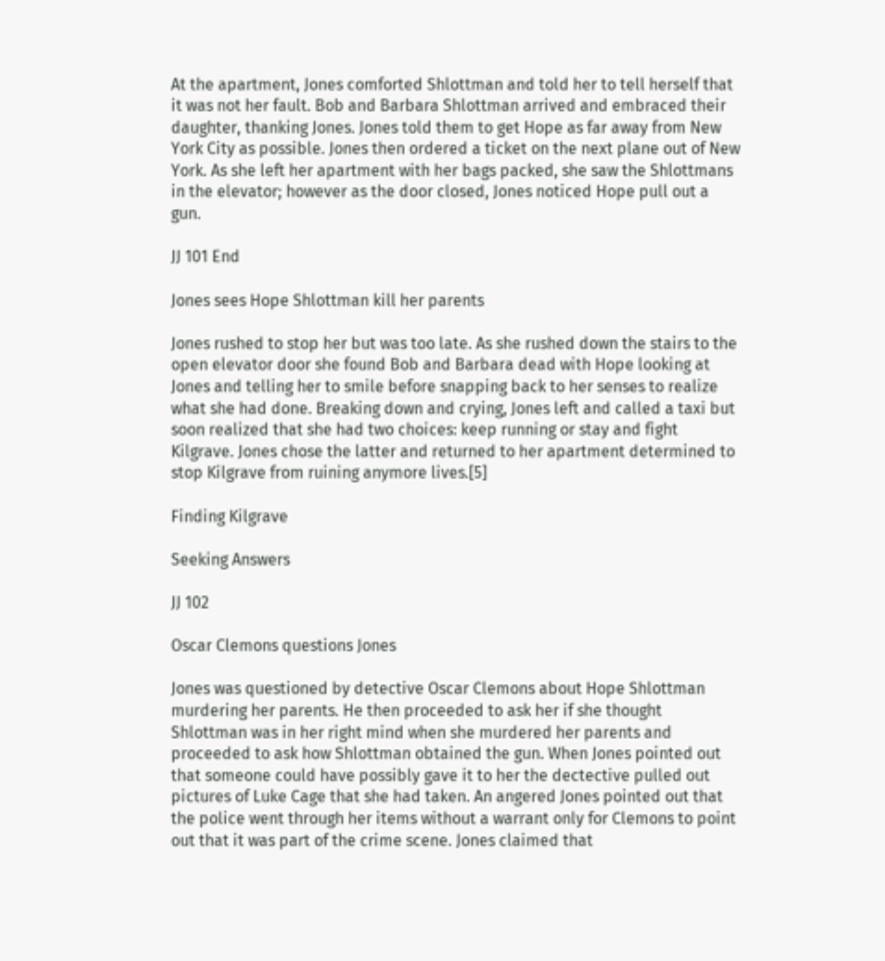At the apartment, Jones comforted Shlottman and told her to tell herself that it was not her fault. Bob and Barbara Shlottman arrived and embraced their daughter, thanking Jones. Jones told them to get Hope as far away from New York City as possible. Jones then ordered a ticket on the next plane out of New York. As she left her apartment with her bags packed, she saw the Shlottmans in the elevator; however as the door closed, Jones noticed Hope pull out a gun.

JJ 101 End

Jones sees Hope Shlottman kill her parents

Jones rushed to stop her but was too late. As she rushed down the stairs to the open elevator door she found Bob and Barbara dead with Hope looking at Jones and telling her to smile before snapping back to her senses to realize what she had done. Breaking down and crying, Jones left and called a taxi but soon realized that she had two choices: keep running or stay and fight Kilgrave. Jones chose the latter and returned to her apartment determined to stop Kilgrave from ruining anymore lives.[5]

Finding Kilgrave

Seeking Answers

JJ 102

Oscar Clemons questions Jones

Jones was questioned by detective Oscar Clemons about Hope Shlottman murdering her parents. He then proceeded to ask her if she thought Shlottman was in her right mind when she murdered her parents and proceeded to ask how Shlottman obtained the gun. When Jones pointed out that someone could have possibly gave it to her the dectective pulled out pictures of Luke Cage that she had taken. An angered Jones pointed out that the police went through her items without a warrant only for Clemons to point out that it was part of the crime scene. Jones claimed that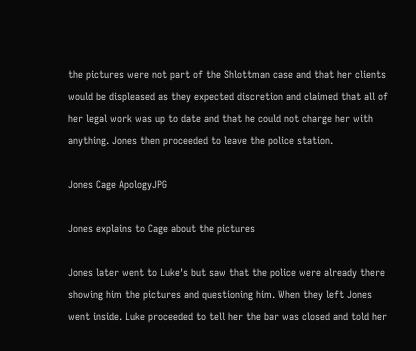the pictures were not part of the Shlottman case and that her clients would be displeased as they expected discretion and claimed that all of her legal work was up to date and that he could not charge her with anything. Jones then proceeded to leave the police station.

Jones Cage ApologyJPG

Jones explains to Cage about the pictures

Jones later went to Luke's but saw that the police were already there showing him the pictures and questioning him. When they left Jones went inside. Luke proceeded to tell her the bar was closed and told her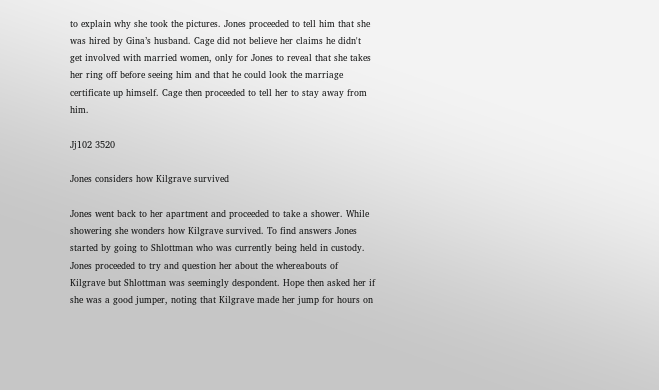to explain why she took the pictures. Jones proceeded to tell him that she was hired by Gina’s husband. Cage did not believe her claims he didn't get involved with married women, only for Jones to reveal that she takes her ring off before seeing him and that he could look the marriage certificate up himself. Cage then proceeded to tell her to stay away from him.

Jj102 3520

Jones considers how Kilgrave survived

Jones went back to her apartment and proceeded to take a shower. While showering she wonders how Kilgrave survived. To find answers Jones started by going to Shlottman who was currently being held in custody. Jones proceeded to try and question her about the whereabouts of Kilgrave but Shlottman was seemingly despondent. Hope then asked her if she was a good jumper, noting that Kilgrave made her jump for hours on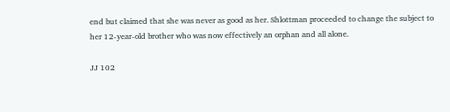end but claimed that she was never as good as her. Shlottman proceeded to change the subject to her 12-year-old brother who was now effectively an orphan and all alone.

JJ 102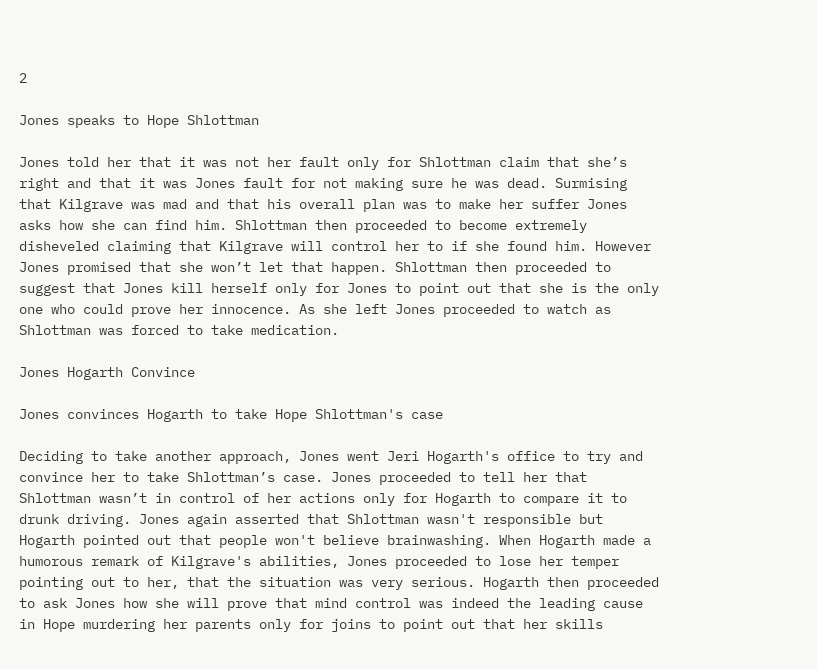2

Jones speaks to Hope Shlottman

Jones told her that it was not her fault only for Shlottman claim that she’s right and that it was Jones fault for not making sure he was dead. Surmising that Kilgrave was mad and that his overall plan was to make her suffer Jones asks how she can find him. Shlottman then proceeded to become extremely disheveled claiming that Kilgrave will control her to if she found him. However Jones promised that she won’t let that happen. Shlottman then proceeded to suggest that Jones kill herself only for Jones to point out that she is the only one who could prove her innocence. As she left Jones proceeded to watch as Shlottman was forced to take medication.

Jones Hogarth Convince

Jones convinces Hogarth to take Hope Shlottman's case

Deciding to take another approach, Jones went Jeri Hogarth's office to try and convince her to take Shlottman’s case. Jones proceeded to tell her that Shlottman wasn’t in control of her actions only for Hogarth to compare it to drunk driving. Jones again asserted that Shlottman wasn't responsible but Hogarth pointed out that people won't believe brainwashing. When Hogarth made a humorous remark of Kilgrave's abilities, Jones proceeded to lose her temper pointing out to her, that the situation was very serious. Hogarth then proceeded to ask Jones how she will prove that mind control was indeed the leading cause in Hope murdering her parents only for joins to point out that her skills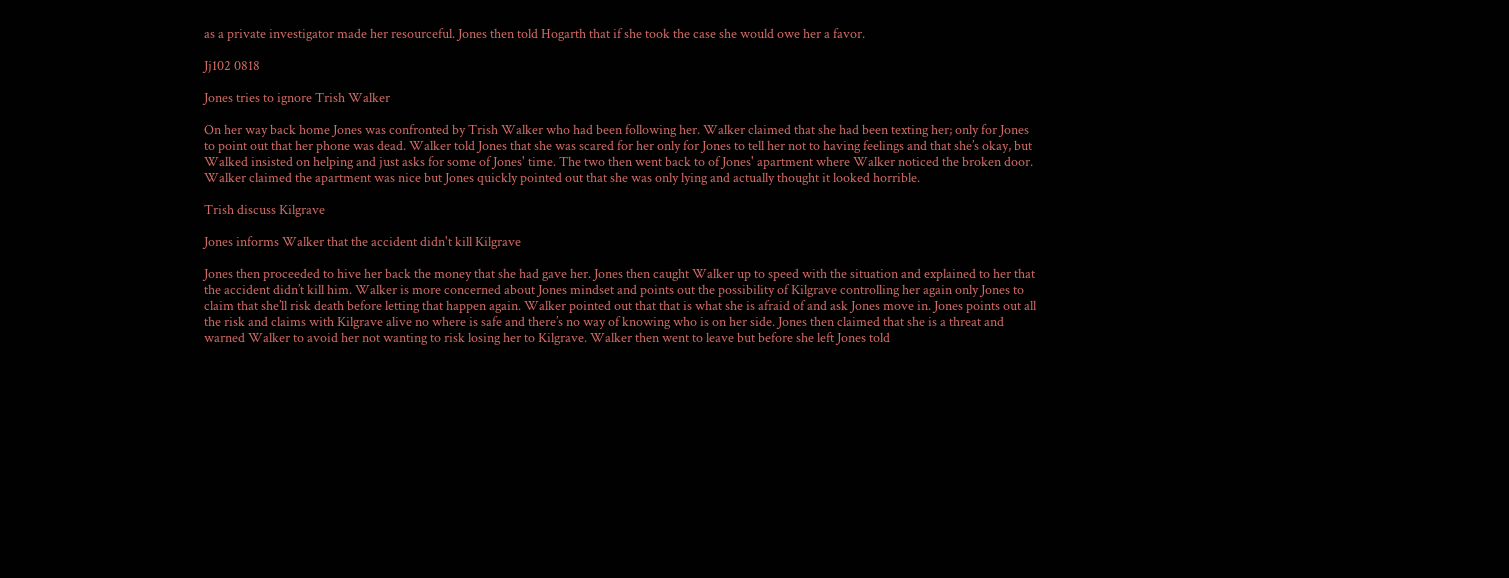as a private investigator made her resourceful. Jones then told Hogarth that if she took the case she would owe her a favor.

Jj102 0818

Jones tries to ignore Trish Walker

On her way back home Jones was confronted by Trish Walker who had been following her. Walker claimed that she had been texting her; only for Jones to point out that her phone was dead. Walker told Jones that she was scared for her only for Jones to tell her not to having feelings and that she’s okay, but Walked insisted on helping and just asks for some of Jones' time. The two then went back to of Jones' apartment where Walker noticed the broken door. Walker claimed the apartment was nice but Jones quickly pointed out that she was only lying and actually thought it looked horrible.

Trish discuss Kilgrave

Jones informs Walker that the accident didn't kill Kilgrave

Jones then proceeded to hive her back the money that she had gave her. Jones then caught Walker up to speed with the situation and explained to her that the accident didn’t kill him. Walker is more concerned about Jones mindset and points out the possibility of Kilgrave controlling her again only Jones to claim that she’ll risk death before letting that happen again. Walker pointed out that that is what she is afraid of and ask Jones move in. Jones points out all the risk and claims with Kilgrave alive no where is safe and there’s no way of knowing who is on her side. Jones then claimed that she is a threat and warned Walker to avoid her not wanting to risk losing her to Kilgrave. Walker then went to leave but before she left Jones told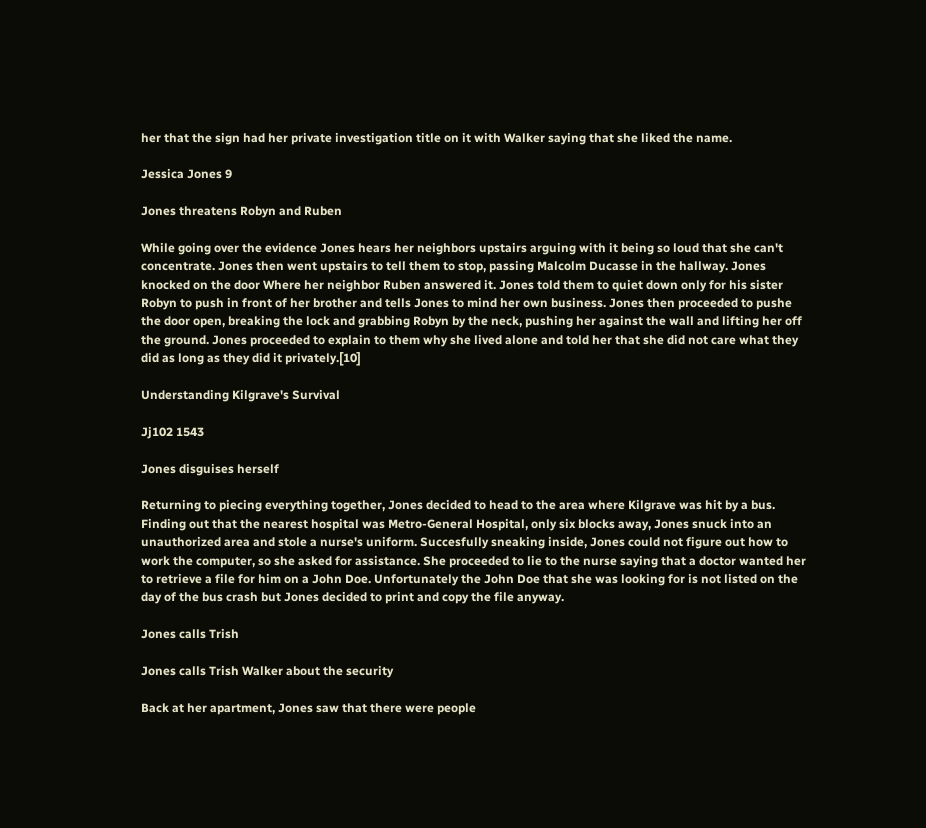her that the sign had her private investigation title on it with Walker saying that she liked the name.

Jessica Jones 9

Jones threatens Robyn and Ruben

While going over the evidence Jones hears her neighbors upstairs arguing with it being so loud that she can't concentrate. Jones then went upstairs to tell them to stop, passing Malcolm Ducasse in the hallway. Jones knocked on the door Where her neighbor Ruben answered it. Jones told them to quiet down only for his sister Robyn to push in front of her brother and tells Jones to mind her own business. Jones then proceeded to pushe the door open, breaking the lock and grabbing Robyn by the neck, pushing her against the wall and lifting her off the ground. Jones proceeded to explain to them why she lived alone and told her that she did not care what they did as long as they did it privately.[10]

Understanding Kilgrave's Survival

Jj102 1543

Jones disguises herself

Returning to piecing everything together, Jones decided to head to the area where Kilgrave was hit by a bus. Finding out that the nearest hospital was Metro-General Hospital, only six blocks away, Jones snuck into an unauthorized area and stole a nurse's uniform. Succesfully sneaking inside, Jones could not figure out how to work the computer, so she asked for assistance. She proceeded to lie to the nurse saying that a doctor wanted her to retrieve a file for him on a John Doe. Unfortunately the John Doe that she was looking for is not listed on the day of the bus crash but Jones decided to print and copy the file anyway.

Jones calls Trish

Jones calls Trish Walker about the security

Back at her apartment, Jones saw that there were people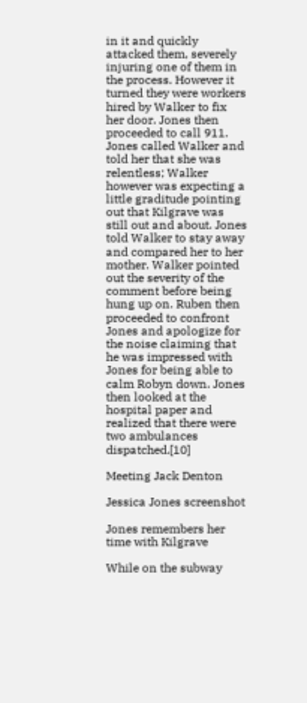in it and quickly attacked them, severely injuring one of them in the process. However it turned they were workers hired by Walker to fix her door. Jones then proceeded to call 911. Jones called Walker and told her that she was relentless; Walker however was expecting a little graditude pointing out that Kilgrave was still out and about. Jones told Walker to stay away and compared her to her mother. Walker pointed out the severity of the comment before being hung up on. Ruben then proceeded to confront Jones and apologize for the noise claiming that he was impressed with Jones for being able to calm Robyn down. Jones then looked at the hospital paper and realized that there were two ambulances dispatched.[10]

Meeting Jack Denton

Jessica Jones screenshot

Jones remembers her time with Kilgrave

While on the subway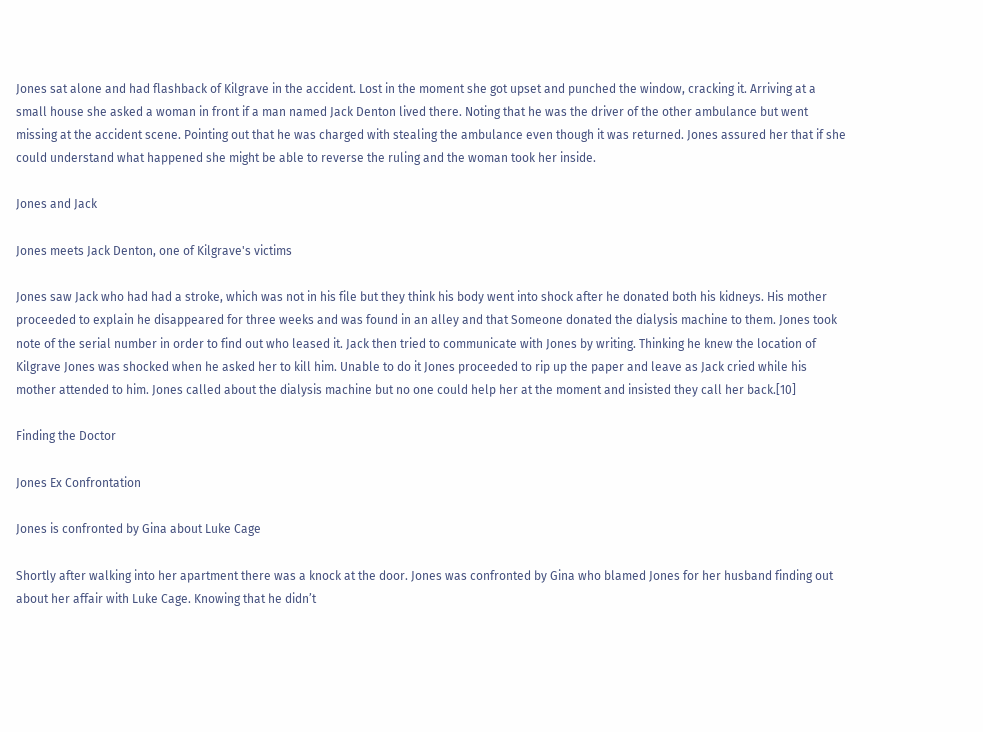Jones sat alone and had flashback of Kilgrave in the accident. Lost in the moment she got upset and punched the window, cracking it. Arriving at a small house she asked a woman in front if a man named Jack Denton lived there. Noting that he was the driver of the other ambulance but went missing at the accident scene. Pointing out that he was charged with stealing the ambulance even though it was returned. Jones assured her that if she could understand what happened she might be able to reverse the ruling and the woman took her inside.

Jones and Jack

Jones meets Jack Denton, one of Kilgrave's victims

Jones saw Jack who had had a stroke, which was not in his file but they think his body went into shock after he donated both his kidneys. His mother proceeded to explain he disappeared for three weeks and was found in an alley and that Someone donated the dialysis machine to them. Jones took note of the serial number in order to find out who leased it. Jack then tried to communicate with Jones by writing. Thinking he knew the location of Kilgrave Jones was shocked when he asked her to kill him. Unable to do it Jones proceeded to rip up the paper and leave as Jack cried while his mother attended to him. Jones called about the dialysis machine but no one could help her at the moment and insisted they call her back.[10]

Finding the Doctor

Jones Ex Confrontation

Jones is confronted by Gina about Luke Cage

Shortly after walking into her apartment there was a knock at the door. Jones was confronted by Gina who blamed Jones for her husband finding out about her affair with Luke Cage. Knowing that he didn’t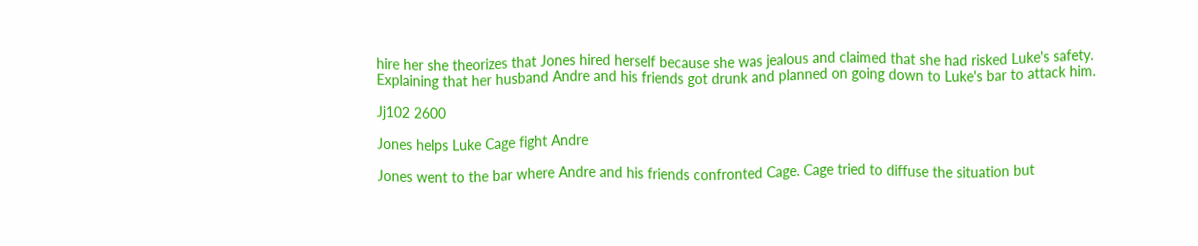hire her she theorizes that Jones hired herself because she was jealous and claimed that she had risked Luke's safety. Explaining that her husband Andre and his friends got drunk and planned on going down to Luke's bar to attack him.

Jj102 2600

Jones helps Luke Cage fight Andre

Jones went to the bar where Andre and his friends confronted Cage. Cage tried to diffuse the situation but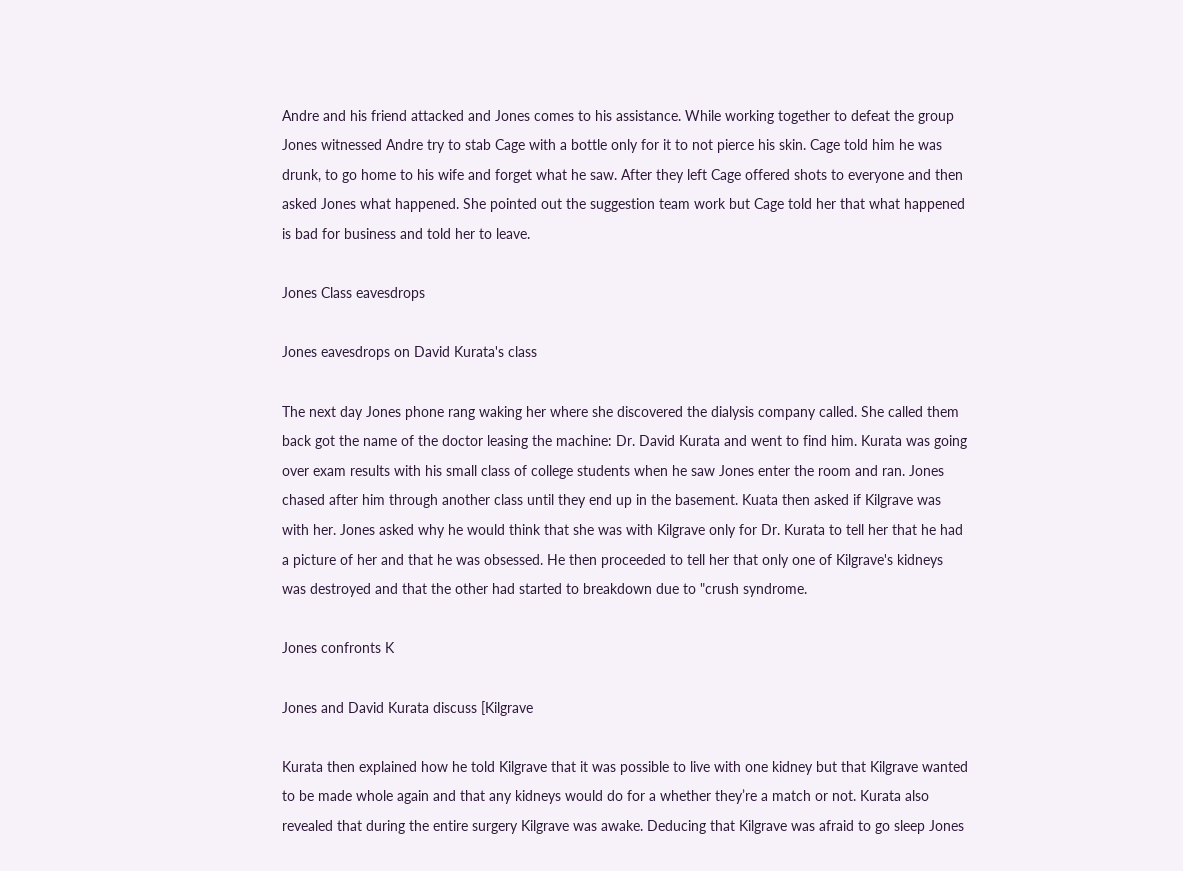Andre and his friend attacked and Jones comes to his assistance. While working together to defeat the group Jones witnessed Andre try to stab Cage with a bottle only for it to not pierce his skin. Cage told him he was drunk, to go home to his wife and forget what he saw. After they left Cage offered shots to everyone and then asked Jones what happened. She pointed out the suggestion team work but Cage told her that what happened is bad for business and told her to leave.

Jones Class eavesdrops

Jones eavesdrops on David Kurata's class

The next day Jones phone rang waking her where she discovered the dialysis company called. She called them back got the name of the doctor leasing the machine: Dr. David Kurata and went to find him. Kurata was going over exam results with his small class of college students when he saw Jones enter the room and ran. Jones chased after him through another class until they end up in the basement. Kuata then asked if Kilgrave was with her. Jones asked why he would think that she was with Kilgrave only for Dr. Kurata to tell her that he had a picture of her and that he was obsessed. He then proceeded to tell her that only one of Kilgrave's kidneys was destroyed and that the other had started to breakdown due to "crush syndrome.

Jones confronts K

Jones and David Kurata discuss [Kilgrave

Kurata then explained how he told Kilgrave that it was possible to live with one kidney but that Kilgrave wanted to be made whole again and that any kidneys would do for a whether they’re a match or not. Kurata also revealed that during the entire surgery Kilgrave was awake. Deducing that Kilgrave was afraid to go sleep Jones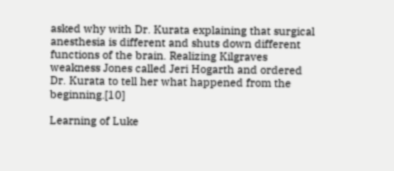asked why with Dr. Kurata explaining that surgical anesthesia is different and shuts down different functions of the brain. Realizing Kilgraves weakness Jones called Jeri Hogarth and ordered Dr. Kurata to tell her what happened from the beginning.[10]

Learning of Luke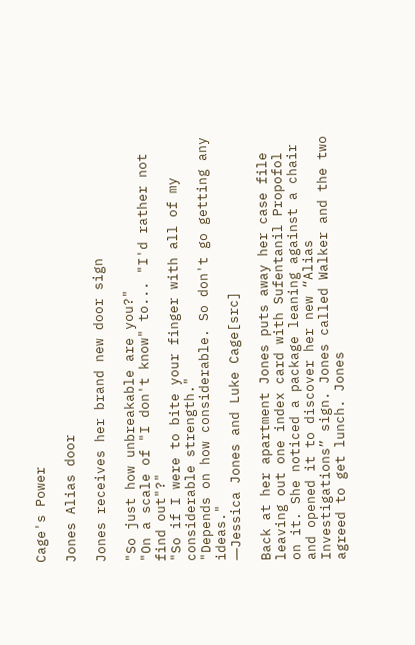Cage's Power

Jones Alias door

Jones receives her brand new door sign

"So just how unbreakable are you?"
"On a scale of "I don't know" to... "I'd rather not find out"?"
"So if I were to bite your finger with all of my considerable strength."
"Depends on how considerable. So don't go getting any ideas."
―Jessica Jones and Luke Cage[src]

Back at her apartment Jones puts away her case file leaving out one index card with Sufentanil Propofol on it. She noticed a package leaning against a chair and opened it to discover her new “Alias Investigations” sign. Jones called Walker and the two agreed to get lunch. Jones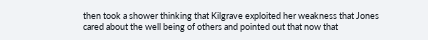then took a shower thinking that Kilgrave exploited her weakness that Jones cared about the well being of others and pointed out that now that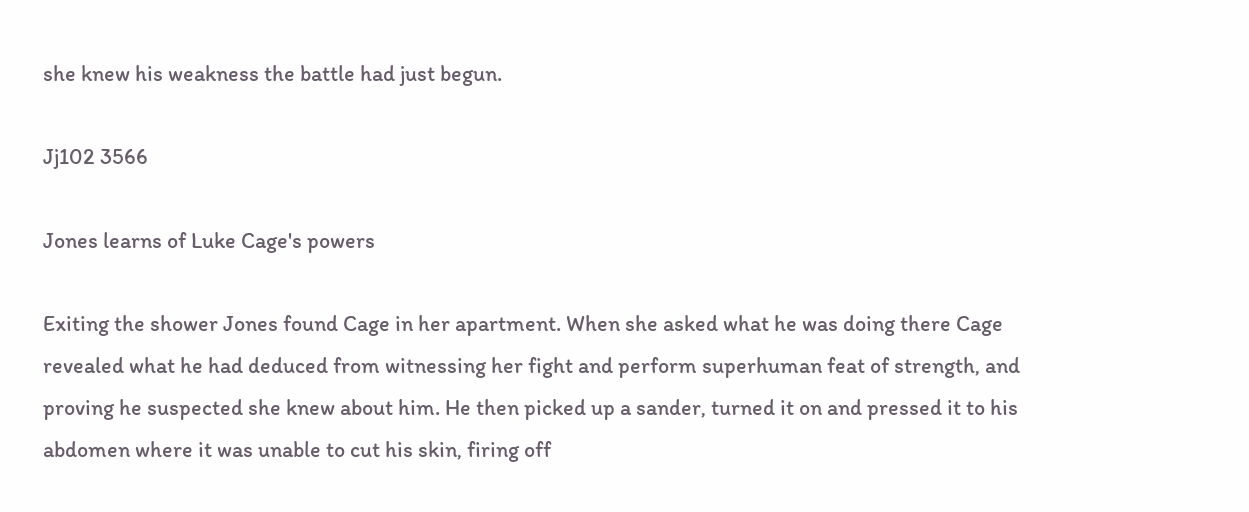she knew his weakness the battle had just begun.

Jj102 3566

Jones learns of Luke Cage's powers

Exiting the shower Jones found Cage in her apartment. When she asked what he was doing there Cage revealed what he had deduced from witnessing her fight and perform superhuman feat of strength, and proving he suspected she knew about him. He then picked up a sander, turned it on and pressed it to his abdomen where it was unable to cut his skin, firing off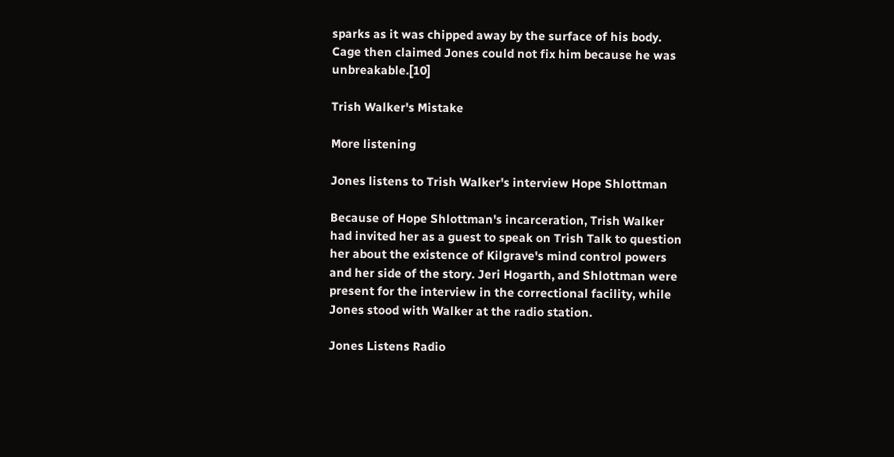sparks as it was chipped away by the surface of his body. Cage then claimed Jones could not fix him because he was unbreakable.[10]

Trish Walker's Mistake

More listening

Jones listens to Trish Walker's interview Hope Shlottman

Because of Hope Shlottman's incarceration, Trish Walker had invited her as a guest to speak on Trish Talk to question her about the existence of Kilgrave's mind control powers and her side of the story. Jeri Hogarth, and Shlottman were present for the interview in the correctional facility, while Jones stood with Walker at the radio station.

Jones Listens Radio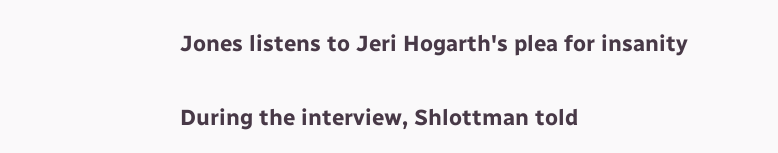Jones listens to Jeri Hogarth's plea for insanity

During the interview, Shlottman told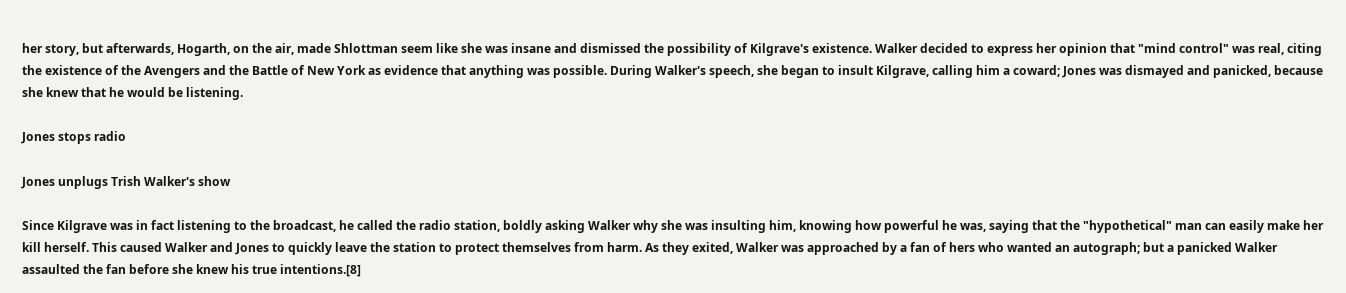her story, but afterwards, Hogarth, on the air, made Shlottman seem like she was insane and dismissed the possibility of Kilgrave's existence. Walker decided to express her opinion that "mind control" was real, citing the existence of the Avengers and the Battle of New York as evidence that anything was possible. During Walker's speech, she began to insult Kilgrave, calling him a coward; Jones was dismayed and panicked, because she knew that he would be listening.

Jones stops radio

Jones unplugs Trish Walker's show

Since Kilgrave was in fact listening to the broadcast, he called the radio station, boldly asking Walker why she was insulting him, knowing how powerful he was, saying that the "hypothetical" man can easily make her kill herself. This caused Walker and Jones to quickly leave the station to protect themselves from harm. As they exited, Walker was approached by a fan of hers who wanted an autograph; but a panicked Walker assaulted the fan before she knew his true intentions.[8]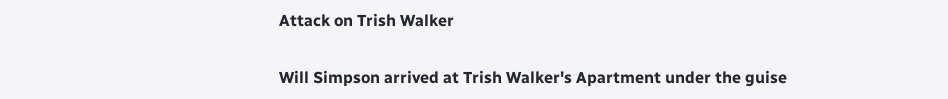Attack on Trish Walker

Will Simpson arrived at Trish Walker's Apartment under the guise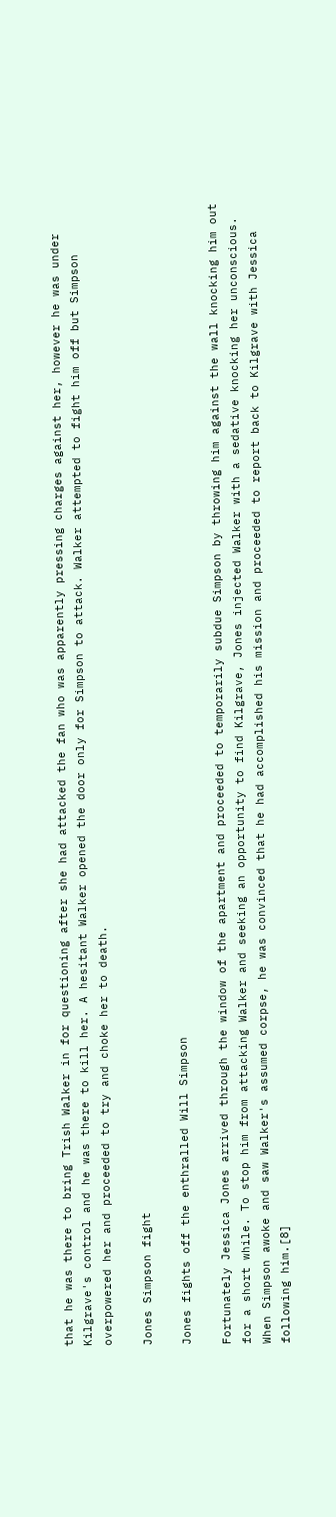that he was there to bring Trish Walker in for questioning after she had attacked the fan who was apparently pressing charges against her, however he was under Kilgrave's control and he was there to kill her. A hesitant Walker opened the door only for Simpson to attack. Walker attempted to fight him off but Simpson overpowered her and proceeded to try and choke her to death.

Jones Simpson fight

Jones fights off the enthralled Will Simpson

Fortunately Jessica Jones arrived through the window of the apartment and proceeded to temporarily subdue Simpson by throwing him against the wall knocking him out for a short while. To stop him from attacking Walker and seeking an opportunity to find Kilgrave, Jones injected Walker with a sedative knocking her unconscious. When Simpson awoke and saw Walker's assumed corpse, he was convinced that he had accomplished his mission and proceeded to report back to Kilgrave with Jessica following him.[8]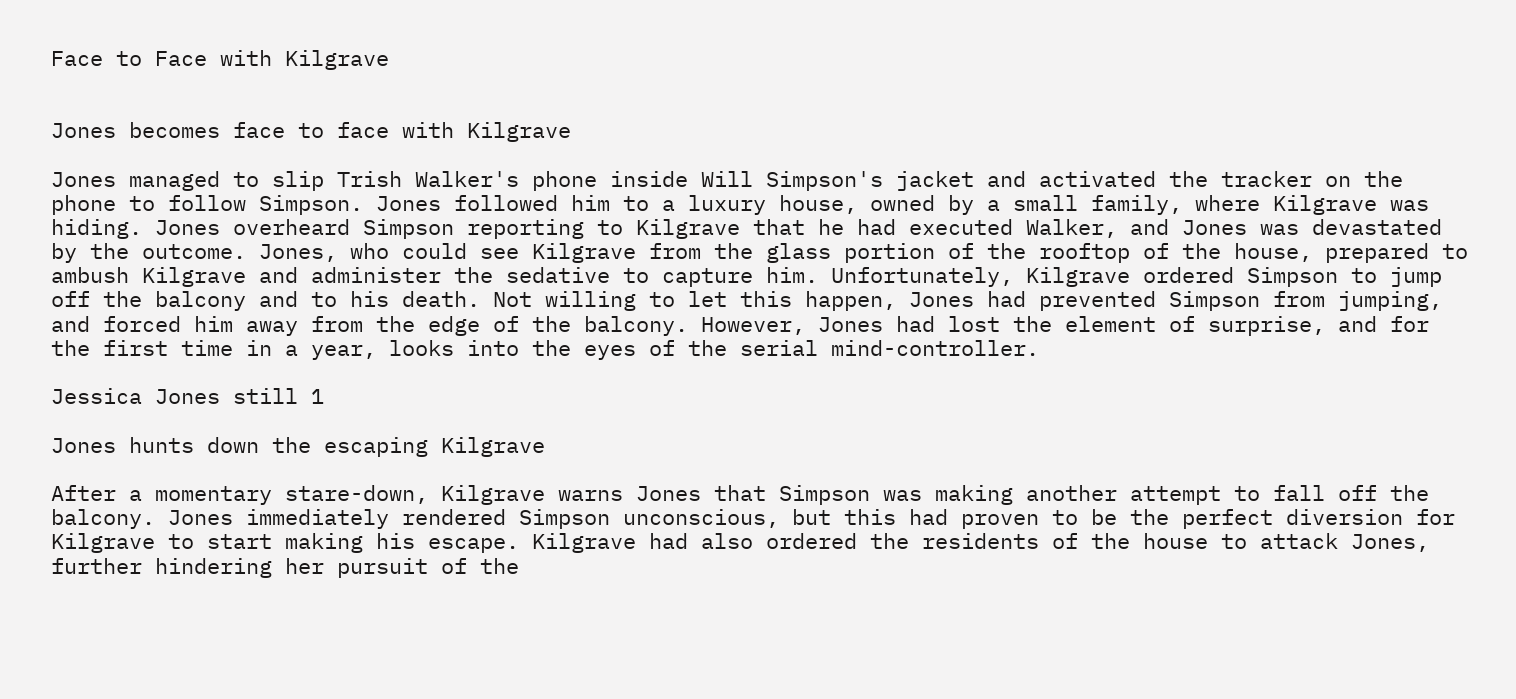Face to Face with Kilgrave


Jones becomes face to face with Kilgrave

Jones managed to slip Trish Walker's phone inside Will Simpson's jacket and activated the tracker on the phone to follow Simpson. Jones followed him to a luxury house, owned by a small family, where Kilgrave was hiding. Jones overheard Simpson reporting to Kilgrave that he had executed Walker, and Jones was devastated by the outcome. Jones, who could see Kilgrave from the glass portion of the rooftop of the house, prepared to ambush Kilgrave and administer the sedative to capture him. Unfortunately, Kilgrave ordered Simpson to jump off the balcony and to his death. Not willing to let this happen, Jones had prevented Simpson from jumping, and forced him away from the edge of the balcony. However, Jones had lost the element of surprise, and for the first time in a year, looks into the eyes of the serial mind-controller.

Jessica Jones still 1

Jones hunts down the escaping Kilgrave

After a momentary stare-down, Kilgrave warns Jones that Simpson was making another attempt to fall off the balcony. Jones immediately rendered Simpson unconscious, but this had proven to be the perfect diversion for Kilgrave to start making his escape. Kilgrave had also ordered the residents of the house to attack Jones, further hindering her pursuit of the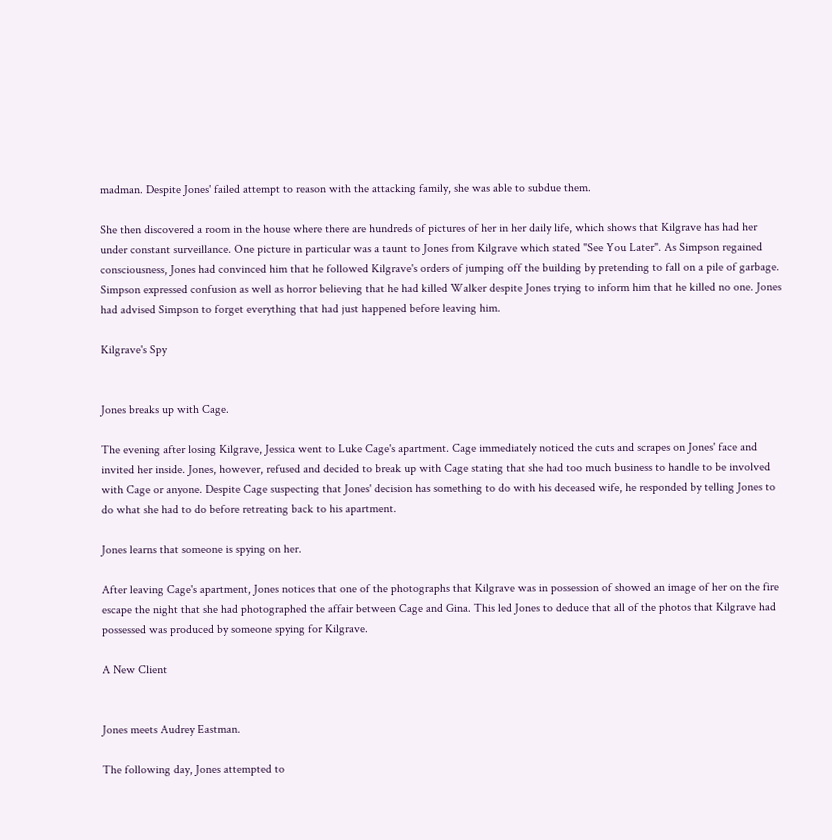madman. Despite Jones' failed attempt to reason with the attacking family, she was able to subdue them.

She then discovered a room in the house where there are hundreds of pictures of her in her daily life, which shows that Kilgrave has had her under constant surveillance. One picture in particular was a taunt to Jones from Kilgrave which stated "See You Later". As Simpson regained consciousness, Jones had convinced him that he followed Kilgrave's orders of jumping off the building by pretending to fall on a pile of garbage. Simpson expressed confusion as well as horror believing that he had killed Walker despite Jones trying to inform him that he killed no one. Jones had advised Simpson to forget everything that had just happened before leaving him.

Kilgrave's Spy


Jones breaks up with Cage.

The evening after losing Kilgrave, Jessica went to Luke Cage's apartment. Cage immediately noticed the cuts and scrapes on Jones' face and invited her inside. Jones, however, refused and decided to break up with Cage stating that she had too much business to handle to be involved with Cage or anyone. Despite Cage suspecting that Jones' decision has something to do with his deceased wife, he responded by telling Jones to do what she had to do before retreating back to his apartment.

Jones learns that someone is spying on her.

After leaving Cage's apartment, Jones notices that one of the photographs that Kilgrave was in possession of showed an image of her on the fire escape the night that she had photographed the affair between Cage and Gina. This led Jones to deduce that all of the photos that Kilgrave had possessed was produced by someone spying for Kilgrave.

A New Client


Jones meets Audrey Eastman.

The following day, Jones attempted to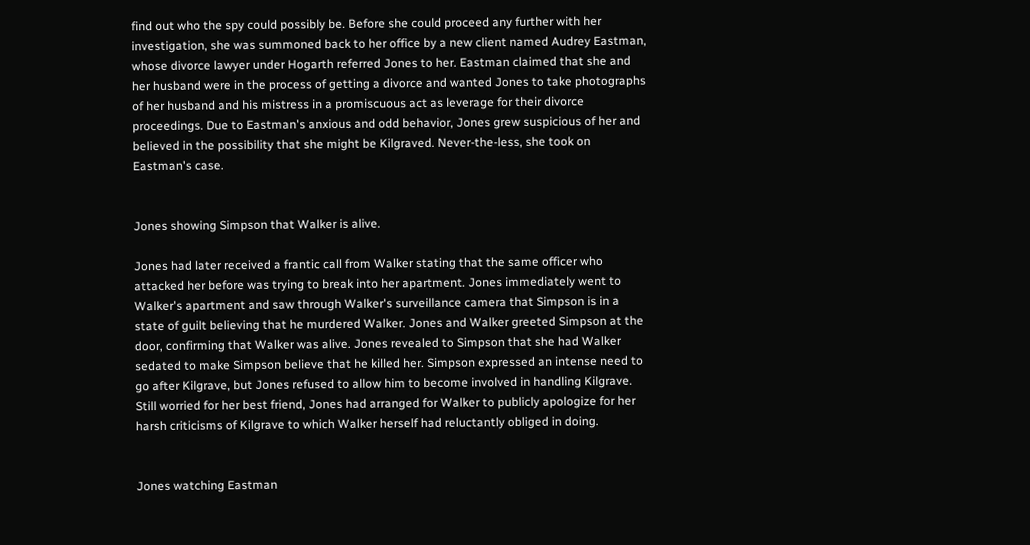find out who the spy could possibly be. Before she could proceed any further with her investigation, she was summoned back to her office by a new client named Audrey Eastman, whose divorce lawyer under Hogarth referred Jones to her. Eastman claimed that she and her husband were in the process of getting a divorce and wanted Jones to take photographs of her husband and his mistress in a promiscuous act as leverage for their divorce proceedings. Due to Eastman's anxious and odd behavior, Jones grew suspicious of her and believed in the possibility that she might be Kilgraved. Never-the-less, she took on Eastman's case.


Jones showing Simpson that Walker is alive.

Jones had later received a frantic call from Walker stating that the same officer who attacked her before was trying to break into her apartment. Jones immediately went to Walker's apartment and saw through Walker's surveillance camera that Simpson is in a state of guilt believing that he murdered Walker. Jones and Walker greeted Simpson at the door, confirming that Walker was alive. Jones revealed to Simpson that she had Walker sedated to make Simpson believe that he killed her. Simpson expressed an intense need to go after Kilgrave, but Jones refused to allow him to become involved in handling Kilgrave. Still worried for her best friend, Jones had arranged for Walker to publicly apologize for her harsh criticisms of Kilgrave to which Walker herself had reluctantly obliged in doing.


Jones watching Eastman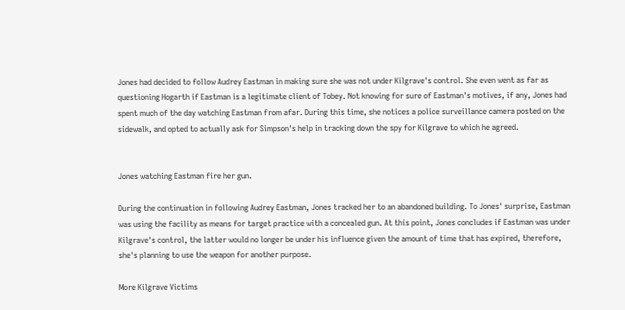Jones had decided to follow Audrey Eastman in making sure she was not under Kilgrave's control. She even went as far as questioning Hogarth if Eastman is a legitimate client of Tobey. Not knowing for sure of Eastman's motives, if any, Jones had spent much of the day watching Eastman from afar. During this time, she notices a police surveillance camera posted on the sidewalk, and opted to actually ask for Simpson's help in tracking down the spy for Kilgrave to which he agreed.


Jones watching Eastman fire her gun.

During the continuation in following Audrey Eastman, Jones tracked her to an abandoned building. To Jones' surprise, Eastman was using the facility as means for target practice with a concealed gun. At this point, Jones concludes if Eastman was under Kilgrave's control, the latter would no longer be under his influence given the amount of time that has expired, therefore, she's planning to use the weapon for another purpose.

More Kilgrave Victims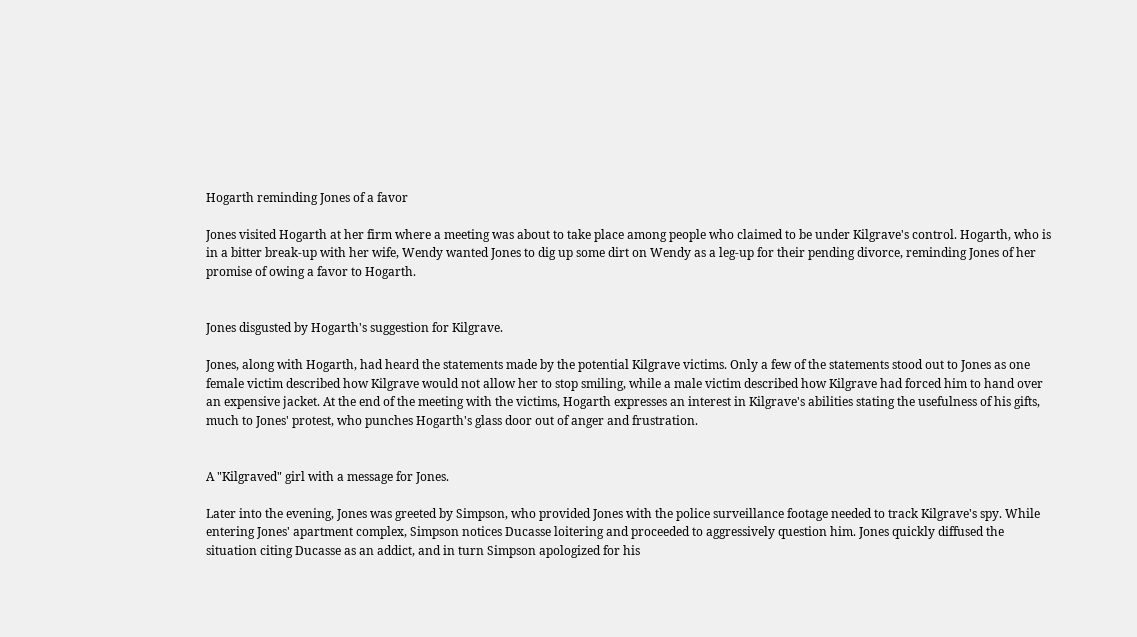Hogarth reminding Jones of a favor

Jones visited Hogarth at her firm where a meeting was about to take place among people who claimed to be under Kilgrave's control. Hogarth, who is in a bitter break-up with her wife, Wendy wanted Jones to dig up some dirt on Wendy as a leg-up for their pending divorce, reminding Jones of her promise of owing a favor to Hogarth.


Jones disgusted by Hogarth's suggestion for Kilgrave.

Jones, along with Hogarth, had heard the statements made by the potential Kilgrave victims. Only a few of the statements stood out to Jones as one female victim described how Kilgrave would not allow her to stop smiling, while a male victim described how Kilgrave had forced him to hand over an expensive jacket. At the end of the meeting with the victims, Hogarth expresses an interest in Kilgrave's abilities stating the usefulness of his gifts, much to Jones' protest, who punches Hogarth's glass door out of anger and frustration.


A "Kilgraved" girl with a message for Jones.

Later into the evening, Jones was greeted by Simpson, who provided Jones with the police surveillance footage needed to track Kilgrave's spy. While entering Jones' apartment complex, Simpson notices Ducasse loitering and proceeded to aggressively question him. Jones quickly diffused the situation citing Ducasse as an addict, and in turn Simpson apologized for his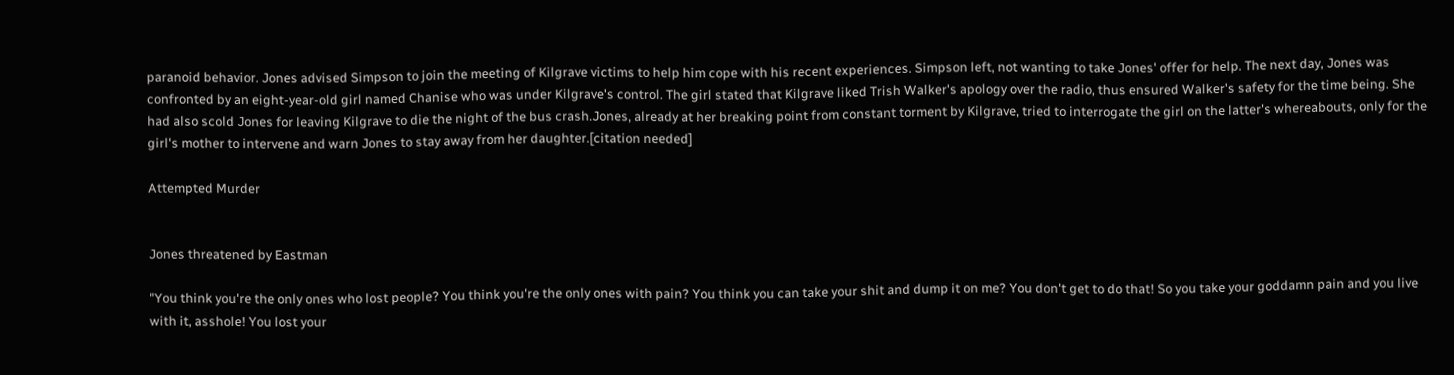paranoid behavior. Jones advised Simpson to join the meeting of Kilgrave victims to help him cope with his recent experiences. Simpson left, not wanting to take Jones' offer for help. The next day, Jones was confronted by an eight-year-old girl named Chanise who was under Kilgrave's control. The girl stated that Kilgrave liked Trish Walker's apology over the radio, thus ensured Walker's safety for the time being. She had also scold Jones for leaving Kilgrave to die the night of the bus crash.Jones, already at her breaking point from constant torment by Kilgrave, tried to interrogate the girl on the latter's whereabouts, only for the girl's mother to intervene and warn Jones to stay away from her daughter.[citation needed]

Attempted Murder


Jones threatened by Eastman

"You think you're the only ones who lost people? You think you're the only ones with pain? You think you can take your shit and dump it on me? You don't get to do that! So you take your goddamn pain and you live with it, asshole! You lost your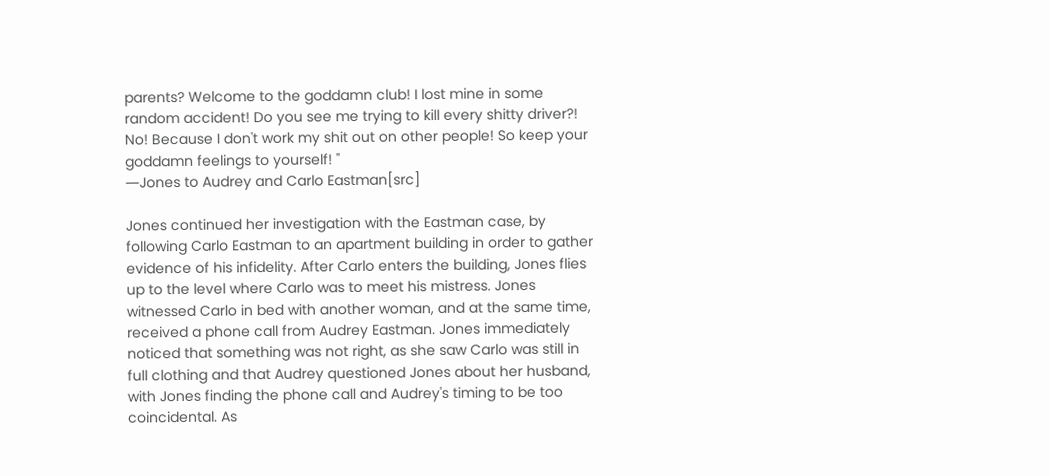parents? Welcome to the goddamn club! I lost mine in some random accident! Do you see me trying to kill every shitty driver?! No! Because I don't work my shit out on other people! So keep your goddamn feelings to yourself! "
―Jones to Audrey and Carlo Eastman[src]

Jones continued her investigation with the Eastman case, by following Carlo Eastman to an apartment building in order to gather evidence of his infidelity. After Carlo enters the building, Jones flies up to the level where Carlo was to meet his mistress. Jones witnessed Carlo in bed with another woman, and at the same time, received a phone call from Audrey Eastman. Jones immediately noticed that something was not right, as she saw Carlo was still in full clothing and that Audrey questioned Jones about her husband, with Jones finding the phone call and Audrey's timing to be too coincidental. As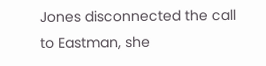Jones disconnected the call to Eastman, she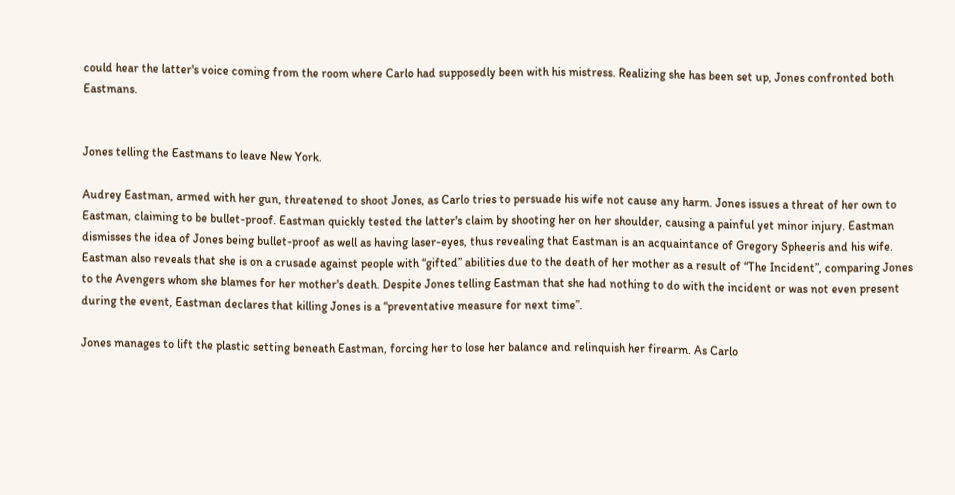could hear the latter's voice coming from the room where Carlo had supposedly been with his mistress. Realizing she has been set up, Jones confronted both Eastmans.


Jones telling the Eastmans to leave New York.

Audrey Eastman, armed with her gun, threatened to shoot Jones, as Carlo tries to persuade his wife not cause any harm. Jones issues a threat of her own to Eastman, claiming to be bullet-proof. Eastman quickly tested the latter's claim by shooting her on her shoulder, causing a painful yet minor injury. Eastman dismisses the idea of Jones being bullet-proof as well as having laser-eyes, thus revealing that Eastman is an acquaintance of Gregory Spheeris and his wife. Eastman also reveals that she is on a crusade against people with “gifted” abilities due to the death of her mother as a result of “The Incident”, comparing Jones to the Avengers whom she blames for her mother's death. Despite Jones telling Eastman that she had nothing to do with the incident or was not even present during the event, Eastman declares that killing Jones is a “preventative measure for next time”.

Jones manages to lift the plastic setting beneath Eastman, forcing her to lose her balance and relinquish her firearm. As Carlo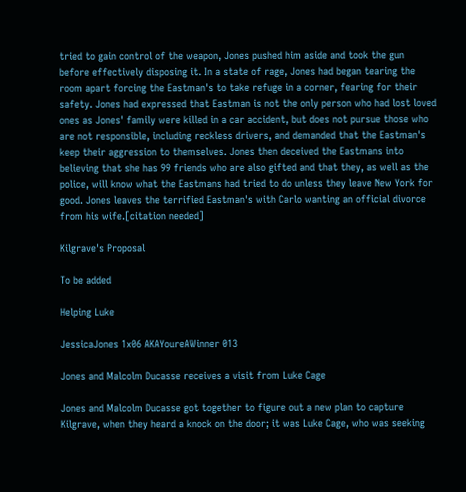tried to gain control of the weapon, Jones pushed him aside and took the gun before effectively disposing it. In a state of rage, Jones had began tearing the room apart forcing the Eastman's to take refuge in a corner, fearing for their safety. Jones had expressed that Eastman is not the only person who had lost loved ones as Jones' family were killed in a car accident, but does not pursue those who are not responsible, including reckless drivers, and demanded that the Eastman's keep their aggression to themselves. Jones then deceived the Eastmans into believing that she has 99 friends who are also gifted and that they, as well as the police, will know what the Eastmans had tried to do unless they leave New York for good. Jones leaves the terrified Eastman's with Carlo wanting an official divorce from his wife.[citation needed]

Kilgrave's Proposal

To be added

Helping Luke

JessicaJones 1x06 AKAYoureAWinner 013

Jones and Malcolm Ducasse receives a visit from Luke Cage

Jones and Malcolm Ducasse got together to figure out a new plan to capture Kilgrave, when they heard a knock on the door; it was Luke Cage, who was seeking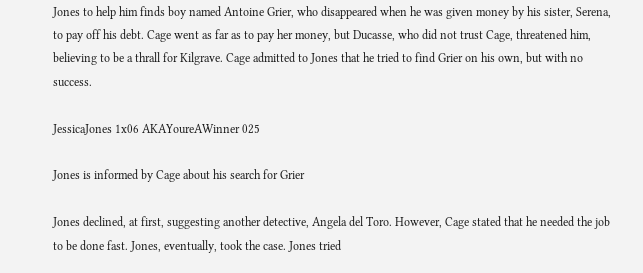Jones to help him finds boy named Antoine Grier, who disappeared when he was given money by his sister, Serena, to pay off his debt. Cage went as far as to pay her money, but Ducasse, who did not trust Cage, threatened him, believing to be a thrall for Kilgrave. Cage admitted to Jones that he tried to find Grier on his own, but with no success.

JessicaJones 1x06 AKAYoureAWinner 025

Jones is informed by Cage about his search for Grier

Jones declined, at first, suggesting another detective, Angela del Toro. However, Cage stated that he needed the job to be done fast. Jones, eventually, took the case. Jones tried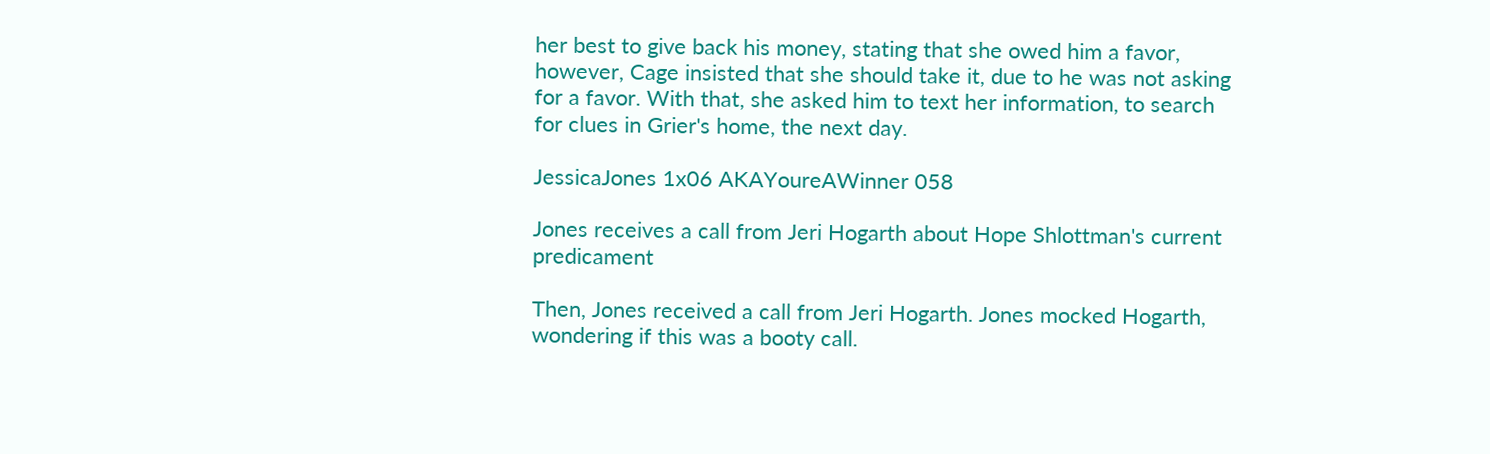her best to give back his money, stating that she owed him a favor, however, Cage insisted that she should take it, due to he was not asking for a favor. With that, she asked him to text her information, to search for clues in Grier's home, the next day.

JessicaJones 1x06 AKAYoureAWinner 058

Jones receives a call from Jeri Hogarth about Hope Shlottman's current predicament

Then, Jones received a call from Jeri Hogarth. Jones mocked Hogarth, wondering if this was a booty call.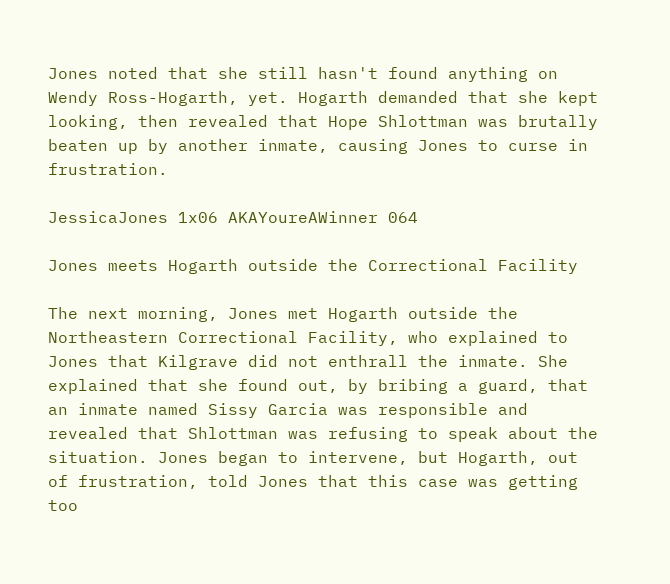Jones noted that she still hasn't found anything on Wendy Ross-Hogarth, yet. Hogarth demanded that she kept looking, then revealed that Hope Shlottman was brutally beaten up by another inmate, causing Jones to curse in frustration.

JessicaJones 1x06 AKAYoureAWinner 064

Jones meets Hogarth outside the Correctional Facility

The next morning, Jones met Hogarth outside the Northeastern Correctional Facility, who explained to Jones that Kilgrave did not enthrall the inmate. She explained that she found out, by bribing a guard, that an inmate named Sissy Garcia was responsible and revealed that Shlottman was refusing to speak about the situation. Jones began to intervene, but Hogarth, out of frustration, told Jones that this case was getting too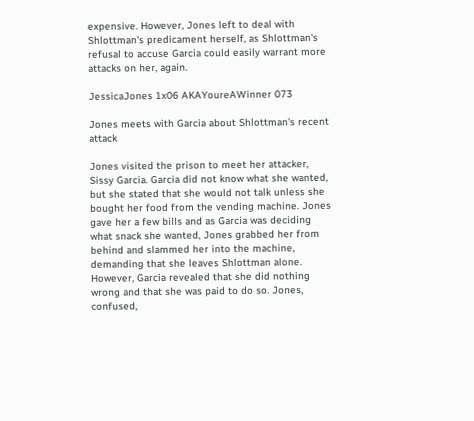expensive. However, Jones left to deal with Shlottman's predicament herself, as Shlottman's refusal to accuse Garcia could easily warrant more attacks on her, again.

JessicaJones 1x06 AKAYoureAWinner 073

Jones meets with Garcia about Shlottman's recent attack

Jones visited the prison to meet her attacker, Sissy Garcia. Garcia did not know what she wanted, but she stated that she would not talk unless she bought her food from the vending machine. Jones gave her a few bills and as Garcia was deciding what snack she wanted, Jones grabbed her from behind and slammed her into the machine, demanding that she leaves Shlottman alone. However, Garcia revealed that she did nothing wrong and that she was paid to do so. Jones, confused,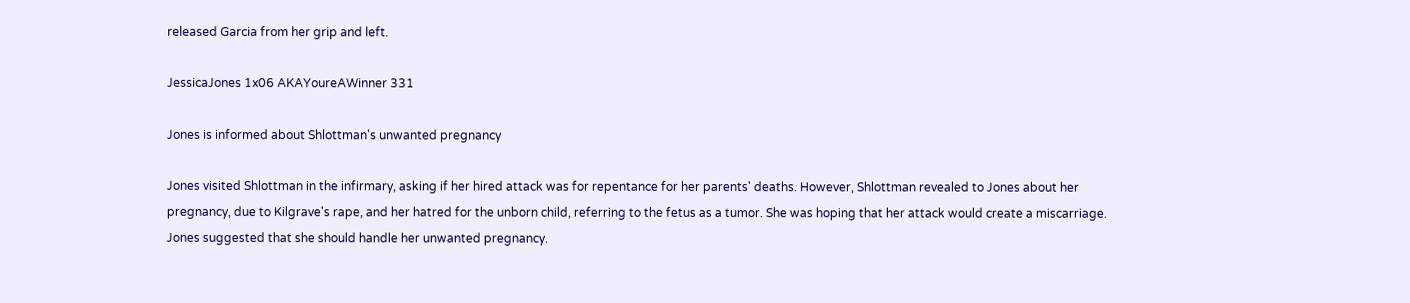released Garcia from her grip and left.

JessicaJones 1x06 AKAYoureAWinner 331

Jones is informed about Shlottman's unwanted pregnancy

Jones visited Shlottman in the infirmary, asking if her hired attack was for repentance for her parents' deaths. However, Shlottman revealed to Jones about her pregnancy, due to Kilgrave's rape, and her hatred for the unborn child, referring to the fetus as a tumor. She was hoping that her attack would create a miscarriage. Jones suggested that she should handle her unwanted pregnancy.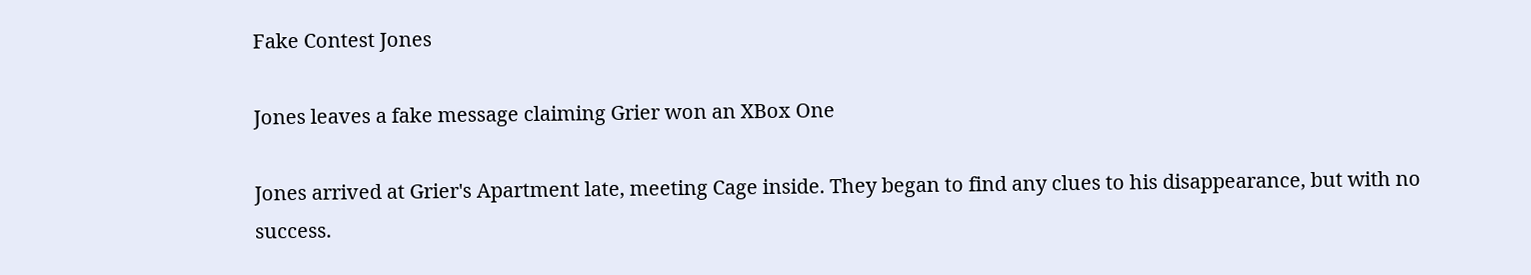Fake Contest Jones

Jones leaves a fake message claiming Grier won an XBox One

Jones arrived at Grier's Apartment late, meeting Cage inside. They began to find any clues to his disappearance, but with no success.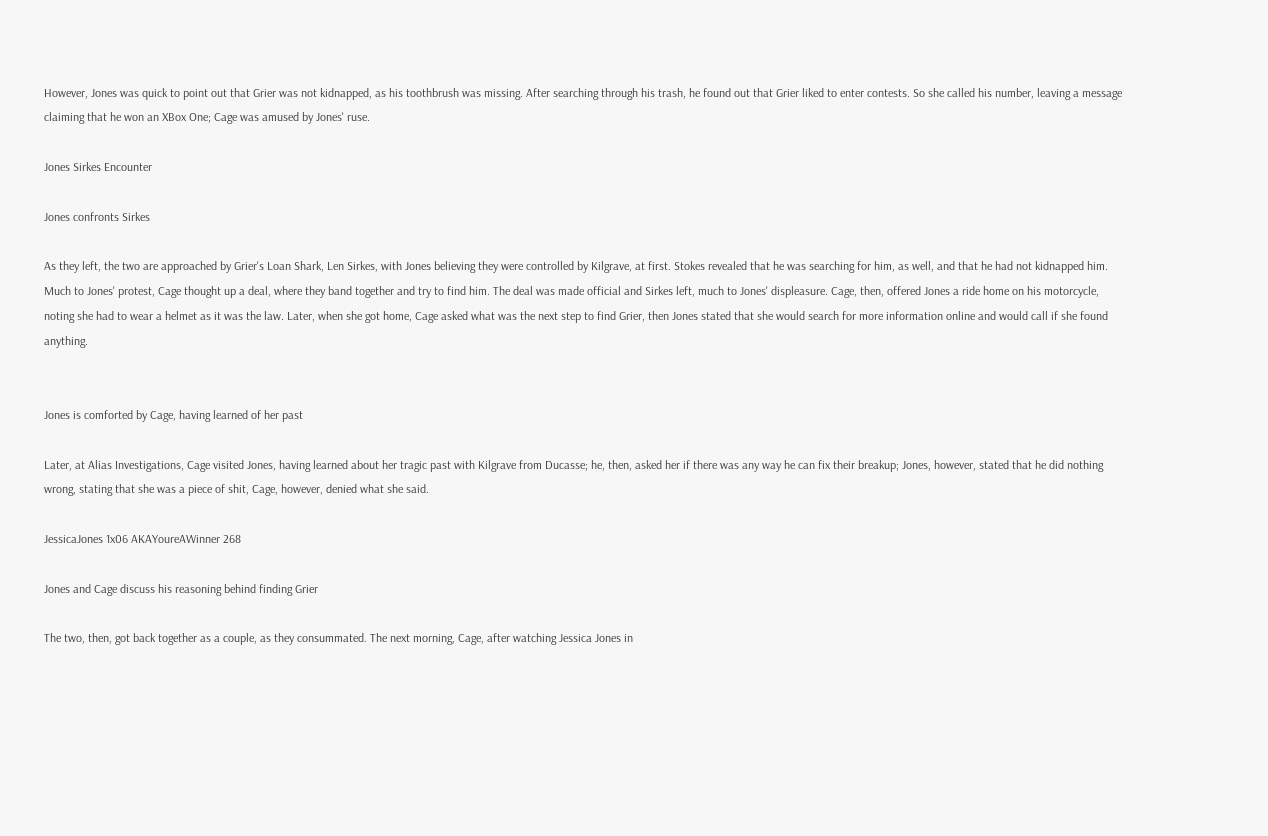However, Jones was quick to point out that Grier was not kidnapped, as his toothbrush was missing. After searching through his trash, he found out that Grier liked to enter contests. So she called his number, leaving a message claiming that he won an XBox One; Cage was amused by Jones' ruse.

Jones Sirkes Encounter

Jones confronts Sirkes

As they left, the two are approached by Grier's Loan Shark, Len Sirkes, with Jones believing they were controlled by Kilgrave, at first. Stokes revealed that he was searching for him, as well, and that he had not kidnapped him. Much to Jones' protest, Cage thought up a deal, where they band together and try to find him. The deal was made official and Sirkes left, much to Jones' displeasure. Cage, then, offered Jones a ride home on his motorcycle, noting she had to wear a helmet as it was the law. Later, when she got home, Cage asked what was the next step to find Grier, then Jones stated that she would search for more information online and would call if she found anything.


Jones is comforted by Cage, having learned of her past

Later, at Alias Investigations, Cage visited Jones, having learned about her tragic past with Kilgrave from Ducasse; he, then, asked her if there was any way he can fix their breakup; Jones, however, stated that he did nothing wrong, stating that she was a piece of shit, Cage, however, denied what she said.

JessicaJones 1x06 AKAYoureAWinner 268

Jones and Cage discuss his reasoning behind finding Grier

The two, then, got back together as a couple, as they consummated. The next morning, Cage, after watching Jessica Jones in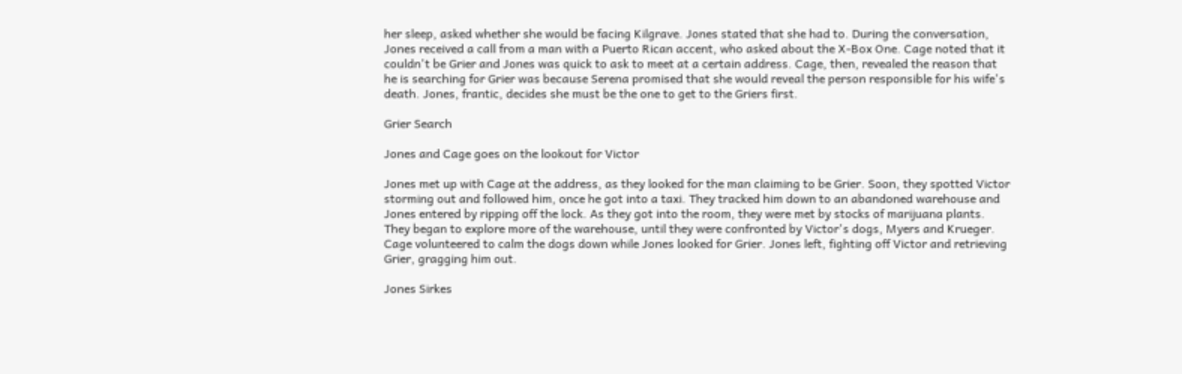her sleep, asked whether she would be facing Kilgrave. Jones stated that she had to. During the conversation, Jones received a call from a man with a Puerto Rican accent, who asked about the X-Box One. Cage noted that it couldn't be Grier and Jones was quick to ask to meet at a certain address. Cage, then, revealed the reason that he is searching for Grier was because Serena promised that she would reveal the person responsible for his wife's death. Jones, frantic, decides she must be the one to get to the Griers first.

Grier Search

Jones and Cage goes on the lookout for Victor

Jones met up with Cage at the address, as they looked for the man claiming to be Grier. Soon, they spotted Victor storming out and followed him, once he got into a taxi. They tracked him down to an abandoned warehouse and Jones entered by ripping off the lock. As they got into the room, they were met by stocks of marijuana plants. They began to explore more of the warehouse, until they were confronted by Victor's dogs, Myers and Krueger. Cage volunteered to calm the dogs down while Jones looked for Grier. Jones left, fighting off Victor and retrieving Grier, gragging him out.

Jones Sirkes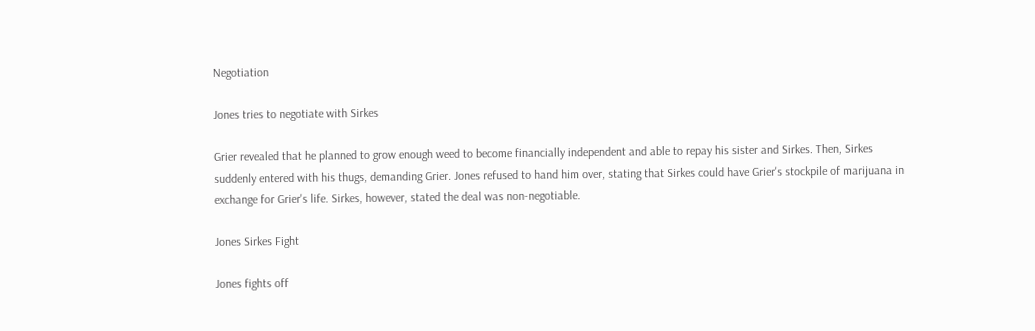Negotiation

Jones tries to negotiate with Sirkes

Grier revealed that he planned to grow enough weed to become financially independent and able to repay his sister and Sirkes. Then, Sirkes suddenly entered with his thugs, demanding Grier. Jones refused to hand him over, stating that Sirkes could have Grier's stockpile of marijuana in exchange for Grier's life. Sirkes, however, stated the deal was non-negotiable.

Jones Sirkes Fight

Jones fights off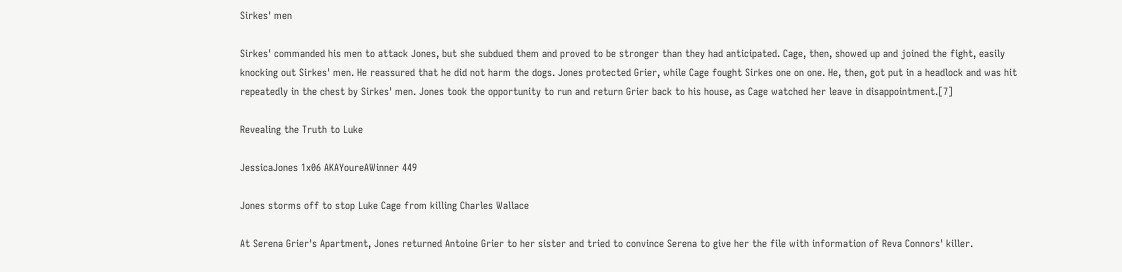Sirkes' men

Sirkes' commanded his men to attack Jones, but she subdued them and proved to be stronger than they had anticipated. Cage, then, showed up and joined the fight, easily knocking out Sirkes' men. He reassured that he did not harm the dogs. Jones protected Grier, while Cage fought Sirkes one on one. He, then, got put in a headlock and was hit repeatedly in the chest by Sirkes' men. Jones took the opportunity to run and return Grier back to his house, as Cage watched her leave in disappointment.[7]

Revealing the Truth to Luke

JessicaJones 1x06 AKAYoureAWinner 449

Jones storms off to stop Luke Cage from killing Charles Wallace

At Serena Grier's Apartment, Jones returned Antoine Grier to her sister and tried to convince Serena to give her the file with information of Reva Connors' killer.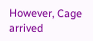However, Cage arrived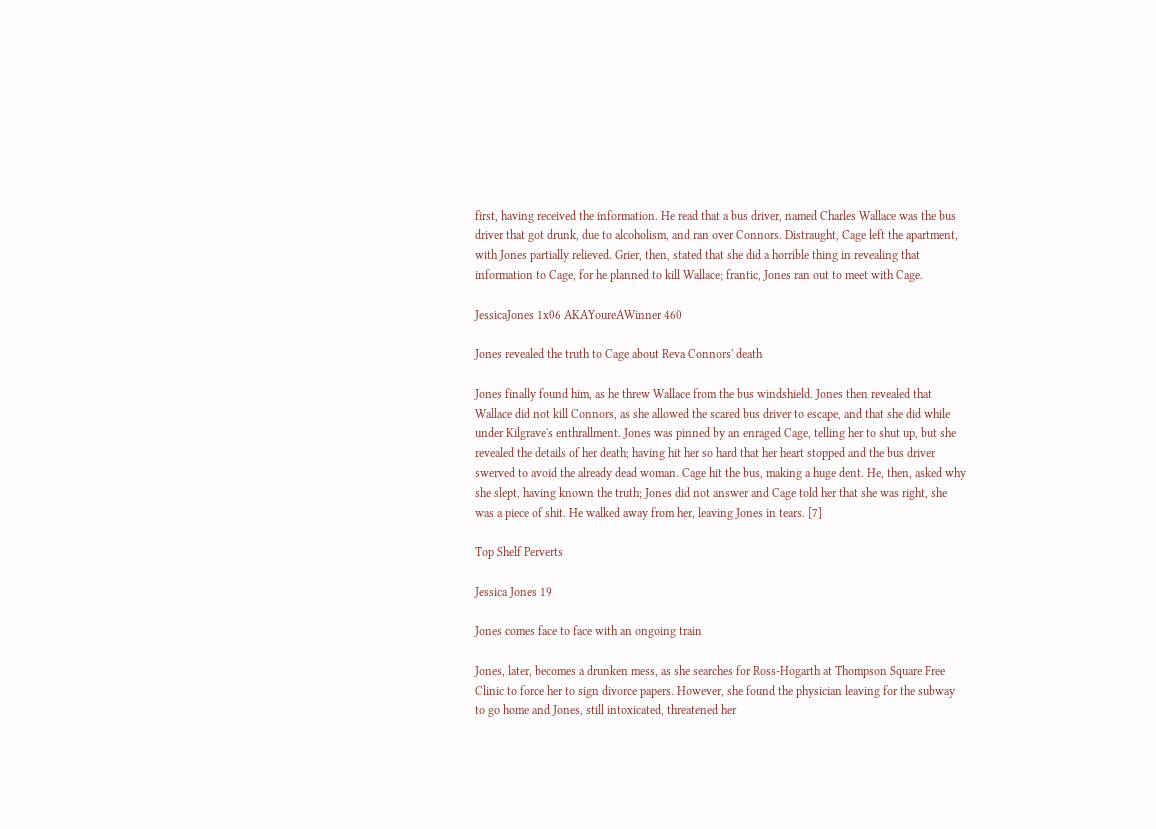first, having received the information. He read that a bus driver, named Charles Wallace was the bus driver that got drunk, due to alcoholism, and ran over Connors. Distraught, Cage left the apartment, with Jones partially relieved. Grier, then, stated that she did a horrible thing in revealing that information to Cage, for he planned to kill Wallace; frantic, Jones ran out to meet with Cage.

JessicaJones 1x06 AKAYoureAWinner 460

Jones revealed the truth to Cage about Reva Connors' death

Jones finally found him, as he threw Wallace from the bus windshield. Jones then revealed that Wallace did not kill Connors, as she allowed the scared bus driver to escape, and that she did while under Kilgrave's enthrallment. Jones was pinned by an enraged Cage, telling her to shut up, but she revealed the details of her death; having hit her so hard that her heart stopped and the bus driver swerved to avoid the already dead woman. Cage hit the bus, making a huge dent. He, then, asked why she slept, having known the truth; Jones did not answer and Cage told her that she was right, she was a piece of shit. He walked away from her, leaving Jones in tears. [7]

Top Shelf Perverts

Jessica Jones 19

Jones comes face to face with an ongoing train

Jones, later, becomes a drunken mess, as she searches for Ross-Hogarth at Thompson Square Free Clinic to force her to sign divorce papers. However, she found the physician leaving for the subway to go home and Jones, still intoxicated, threatened her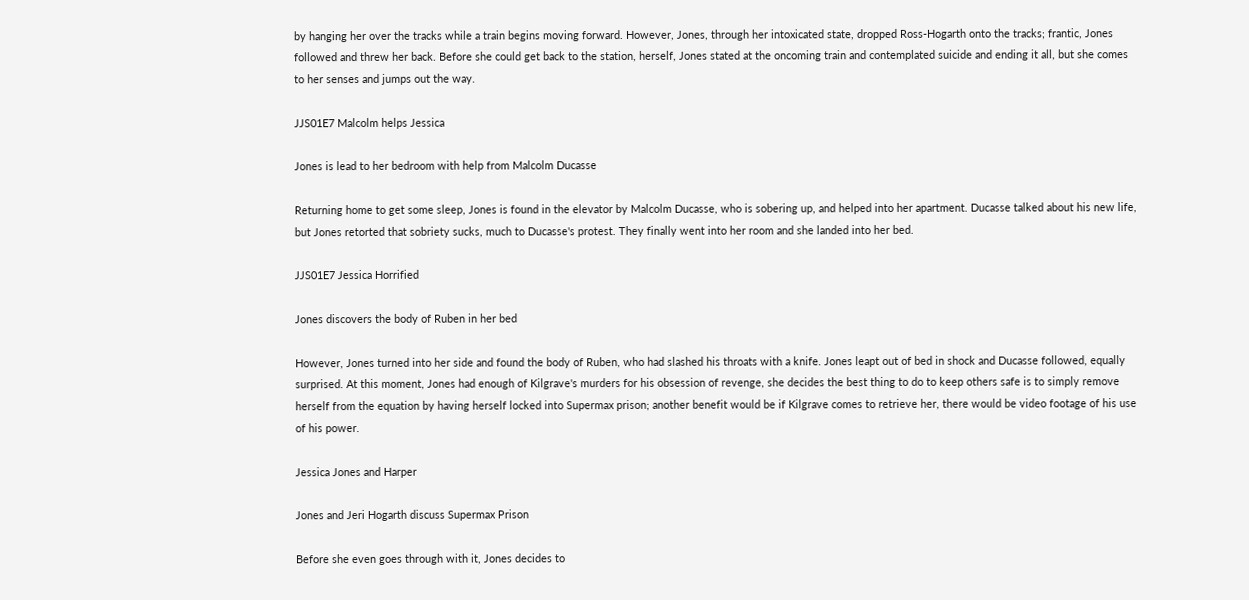by hanging her over the tracks while a train begins moving forward. However, Jones, through her intoxicated state, dropped Ross-Hogarth onto the tracks; frantic, Jones followed and threw her back. Before she could get back to the station, herself, Jones stated at the oncoming train and contemplated suicide and ending it all, but she comes to her senses and jumps out the way.

JJS01E7 Malcolm helps Jessica

Jones is lead to her bedroom with help from Malcolm Ducasse

Returning home to get some sleep, Jones is found in the elevator by Malcolm Ducasse, who is sobering up, and helped into her apartment. Ducasse talked about his new life, but Jones retorted that sobriety sucks, much to Ducasse's protest. They finally went into her room and she landed into her bed.

JJS01E7 Jessica Horrified

Jones discovers the body of Ruben in her bed

However, Jones turned into her side and found the body of Ruben, who had slashed his throats with a knife. Jones leapt out of bed in shock and Ducasse followed, equally surprised. At this moment, Jones had enough of Kilgrave's murders for his obsession of revenge, she decides the best thing to do to keep others safe is to simply remove herself from the equation by having herself locked into Supermax prison; another benefit would be if Kilgrave comes to retrieve her, there would be video footage of his use of his power.

Jessica Jones and Harper

Jones and Jeri Hogarth discuss Supermax Prison

Before she even goes through with it, Jones decides to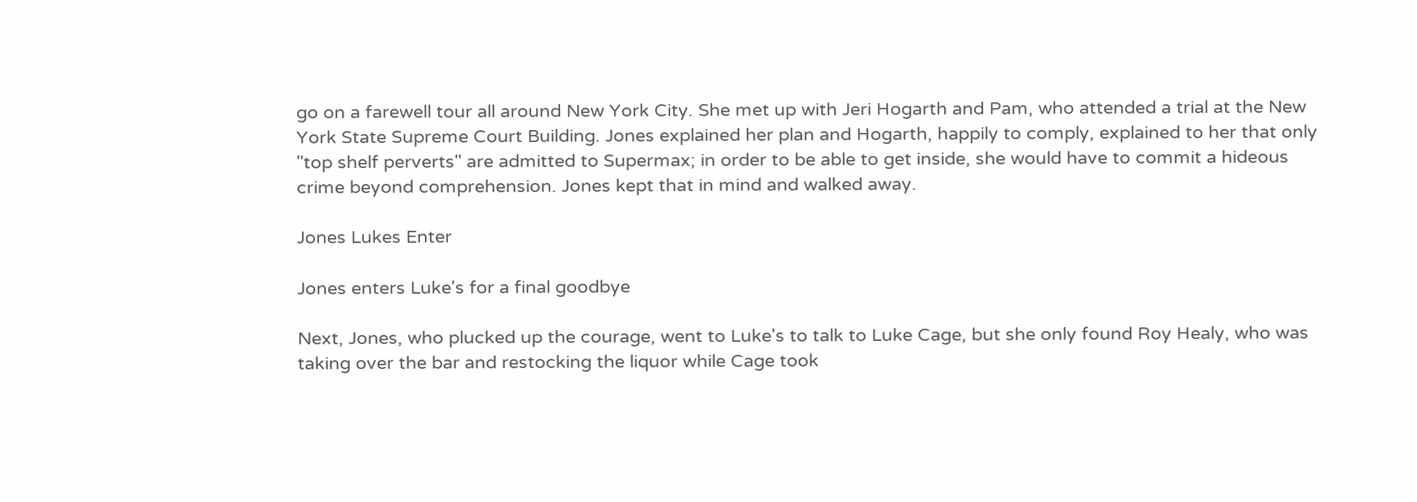go on a farewell tour all around New York City. She met up with Jeri Hogarth and Pam, who attended a trial at the New York State Supreme Court Building. Jones explained her plan and Hogarth, happily to comply, explained to her that only "top shelf perverts" are admitted to Supermax; in order to be able to get inside, she would have to commit a hideous crime beyond comprehension. Jones kept that in mind and walked away.

Jones Lukes Enter

Jones enters Luke's for a final goodbye

Next, Jones, who plucked up the courage, went to Luke's to talk to Luke Cage, but she only found Roy Healy, who was taking over the bar and restocking the liquor while Cage took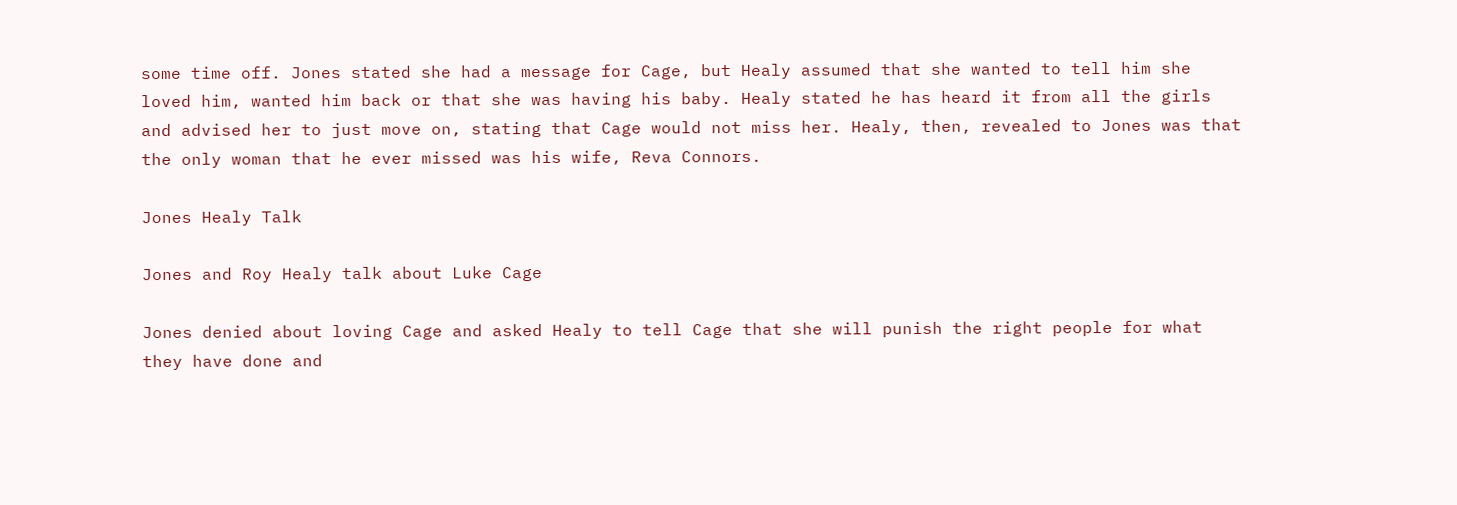some time off. Jones stated she had a message for Cage, but Healy assumed that she wanted to tell him she loved him, wanted him back or that she was having his baby. Healy stated he has heard it from all the girls and advised her to just move on, stating that Cage would not miss her. Healy, then, revealed to Jones was that the only woman that he ever missed was his wife, Reva Connors.

Jones Healy Talk

Jones and Roy Healy talk about Luke Cage

Jones denied about loving Cage and asked Healy to tell Cage that she will punish the right people for what they have done and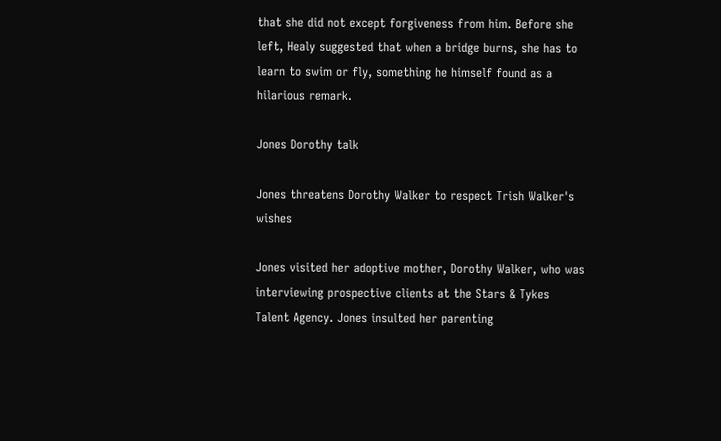that she did not except forgiveness from him. Before she left, Healy suggested that when a bridge burns, she has to learn to swim or fly, something he himself found as a hilarious remark.

Jones Dorothy talk

Jones threatens Dorothy Walker to respect Trish Walker's wishes

Jones visited her adoptive mother, Dorothy Walker, who was interviewing prospective clients at the Stars & Tykes Talent Agency. Jones insulted her parenting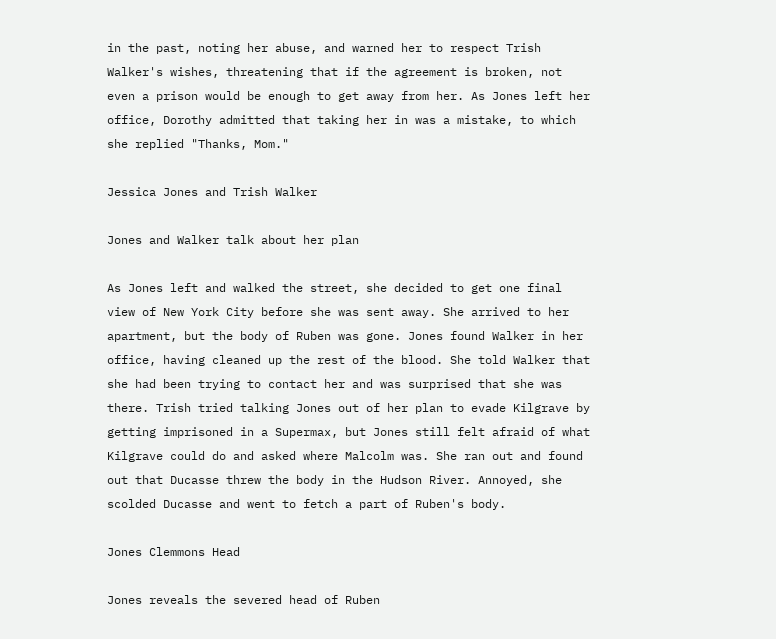in the past, noting her abuse, and warned her to respect Trish Walker's wishes, threatening that if the agreement is broken, not even a prison would be enough to get away from her. As Jones left her office, Dorothy admitted that taking her in was a mistake, to which she replied "Thanks, Mom."

Jessica Jones and Trish Walker

Jones and Walker talk about her plan

As Jones left and walked the street, she decided to get one final view of New York City before she was sent away. She arrived to her apartment, but the body of Ruben was gone. Jones found Walker in her office, having cleaned up the rest of the blood. She told Walker that she had been trying to contact her and was surprised that she was there. Trish tried talking Jones out of her plan to evade Kilgrave by getting imprisoned in a Supermax, but Jones still felt afraid of what Kilgrave could do and asked where Malcolm was. She ran out and found out that Ducasse threw the body in the Hudson River. Annoyed, she scolded Ducasse and went to fetch a part of Ruben's body.

Jones Clemmons Head

Jones reveals the severed head of Ruben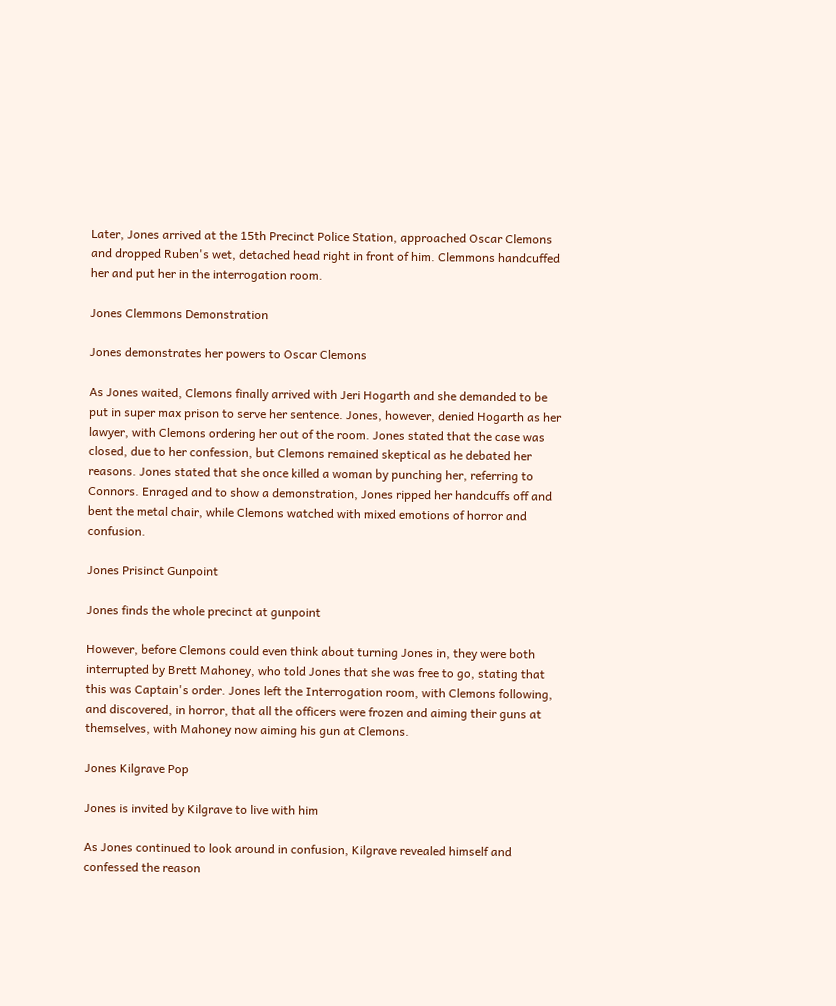Later, Jones arrived at the 15th Precinct Police Station, approached Oscar Clemons and dropped Ruben's wet, detached head right in front of him. Clemmons handcuffed her and put her in the interrogation room.

Jones Clemmons Demonstration

Jones demonstrates her powers to Oscar Clemons

As Jones waited, Clemons finally arrived with Jeri Hogarth and she demanded to be put in super max prison to serve her sentence. Jones, however, denied Hogarth as her lawyer, with Clemons ordering her out of the room. Jones stated that the case was closed, due to her confession, but Clemons remained skeptical as he debated her reasons. Jones stated that she once killed a woman by punching her, referring to Connors. Enraged and to show a demonstration, Jones ripped her handcuffs off and bent the metal chair, while Clemons watched with mixed emotions of horror and confusion.

Jones Prisinct Gunpoint

Jones finds the whole precinct at gunpoint

However, before Clemons could even think about turning Jones in, they were both interrupted by Brett Mahoney, who told Jones that she was free to go, stating that this was Captain's order. Jones left the Interrogation room, with Clemons following, and discovered, in horror, that all the officers were frozen and aiming their guns at themselves, with Mahoney now aiming his gun at Clemons.

Jones Kilgrave Pop

Jones is invited by Kilgrave to live with him

As Jones continued to look around in confusion, Kilgrave revealed himself and confessed the reason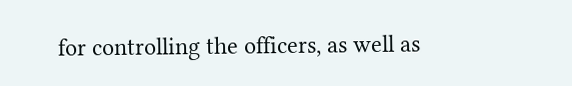for controlling the officers, as well as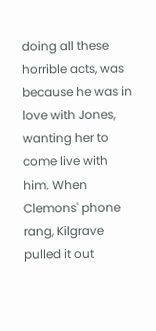doing all these horrible acts, was because he was in love with Jones, wanting her to come live with him. When Clemons' phone rang, Kilgrave pulled it out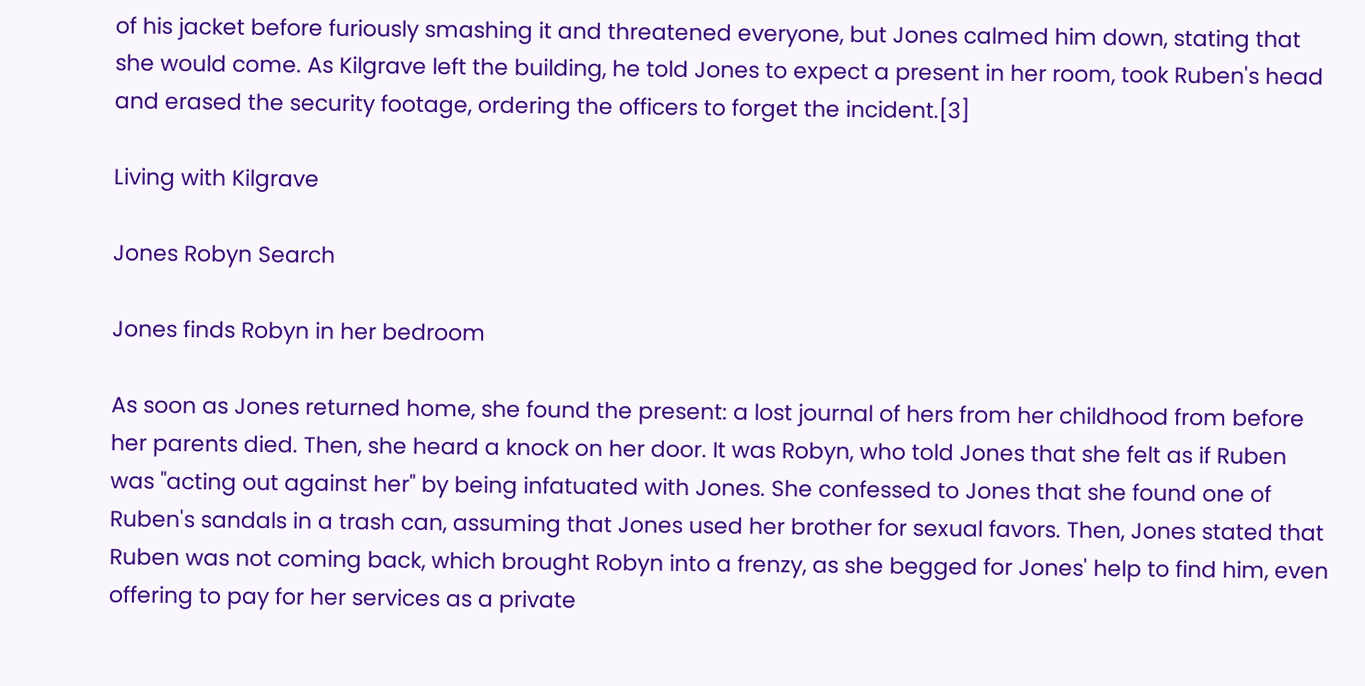of his jacket before furiously smashing it and threatened everyone, but Jones calmed him down, stating that she would come. As Kilgrave left the building, he told Jones to expect a present in her room, took Ruben's head and erased the security footage, ordering the officers to forget the incident.[3]

Living with Kilgrave

Jones Robyn Search

Jones finds Robyn in her bedroom

As soon as Jones returned home, she found the present: a lost journal of hers from her childhood from before her parents died. Then, she heard a knock on her door. It was Robyn, who told Jones that she felt as if Ruben was "acting out against her" by being infatuated with Jones. She confessed to Jones that she found one of Ruben's sandals in a trash can, assuming that Jones used her brother for sexual favors. Then, Jones stated that Ruben was not coming back, which brought Robyn into a frenzy, as she begged for Jones' help to find him, even offering to pay for her services as a private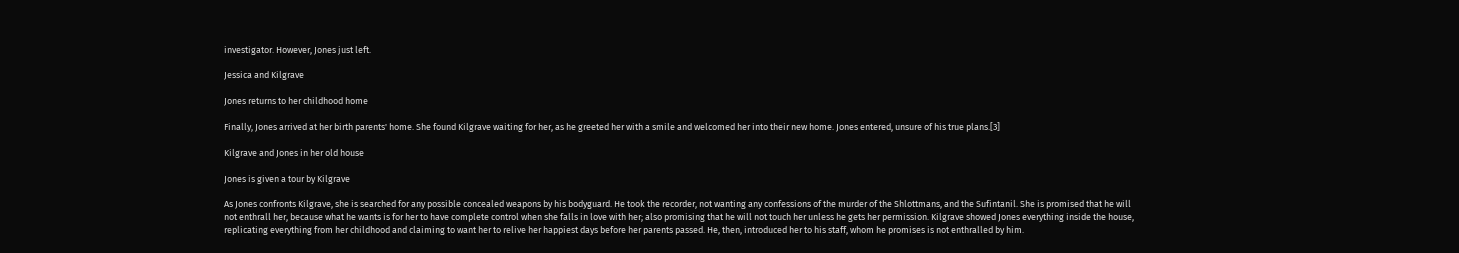investigator. However, Jones just left.

Jessica and Kilgrave

Jones returns to her childhood home

Finally, Jones arrived at her birth parents' home. She found Kilgrave waiting for her, as he greeted her with a smile and welcomed her into their new home. Jones entered, unsure of his true plans.[3]

Kilgrave and Jones in her old house

Jones is given a tour by Kilgrave

As Jones confronts Kilgrave, she is searched for any possible concealed weapons by his bodyguard. He took the recorder, not wanting any confessions of the murder of the Shlottmans, and the Sufintanil. She is promised that he will not enthrall her, because what he wants is for her to have complete control when she falls in love with her; also promising that he will not touch her unless he gets her permission. Kilgrave showed Jones everything inside the house, replicating everything from her childhood and claiming to want her to relive her happiest days before her parents passed. He, then, introduced her to his staff, whom he promises is not enthralled by him.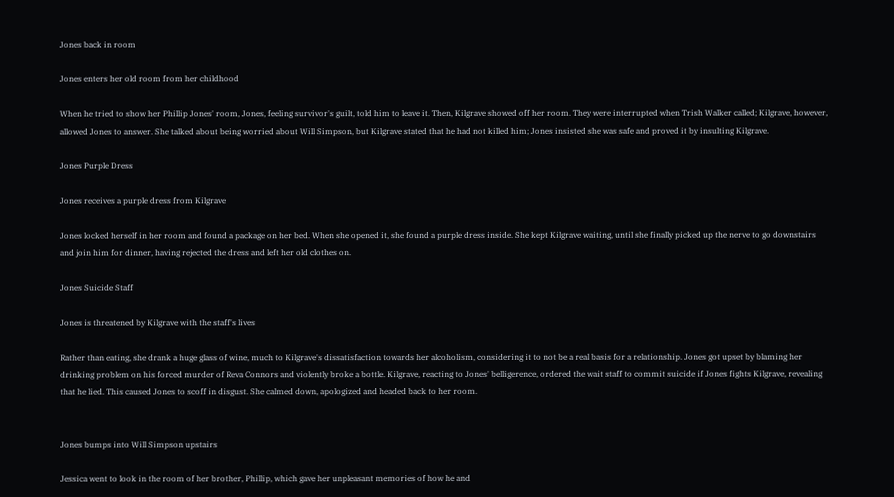Jones back in room

Jones enters her old room from her childhood

When he tried to show her Phillip Jones' room, Jones, feeling survivor's guilt, told him to leave it. Then, Kilgrave showed off her room. They were interrupted when Trish Walker called; Kilgrave, however, allowed Jones to answer. She talked about being worried about Will Simpson, but Kilgrave stated that he had not killed him; Jones insisted she was safe and proved it by insulting Kilgrave.

Jones Purple Dress

Jones receives a purple dress from Kilgrave

Jones locked herself in her room and found a package on her bed. When she opened it, she found a purple dress inside. She kept Kilgrave waiting, until she finally picked up the nerve to go downstairs and join him for dinner, having rejected the dress and left her old clothes on.

Jones Suicide Staff

Jones is threatened by Kilgrave with the staff's lives

Rather than eating, she drank a huge glass of wine, much to Kilgrave's dissatisfaction towards her alcoholism, considering it to not be a real basis for a relationship. Jones got upset by blaming her drinking problem on his forced murder of Reva Connors and violently broke a bottle. Kilgrave, reacting to Jones' belligerence, ordered the wait staff to commit suicide if Jones fights Kilgrave, revealing that he lied. This caused Jones to scoff in disgust. She calmed down, apologized and headed back to her room.


Jones bumps into Will Simpson upstairs

Jessica went to look in the room of her brother, Phillip, which gave her unpleasant memories of how he and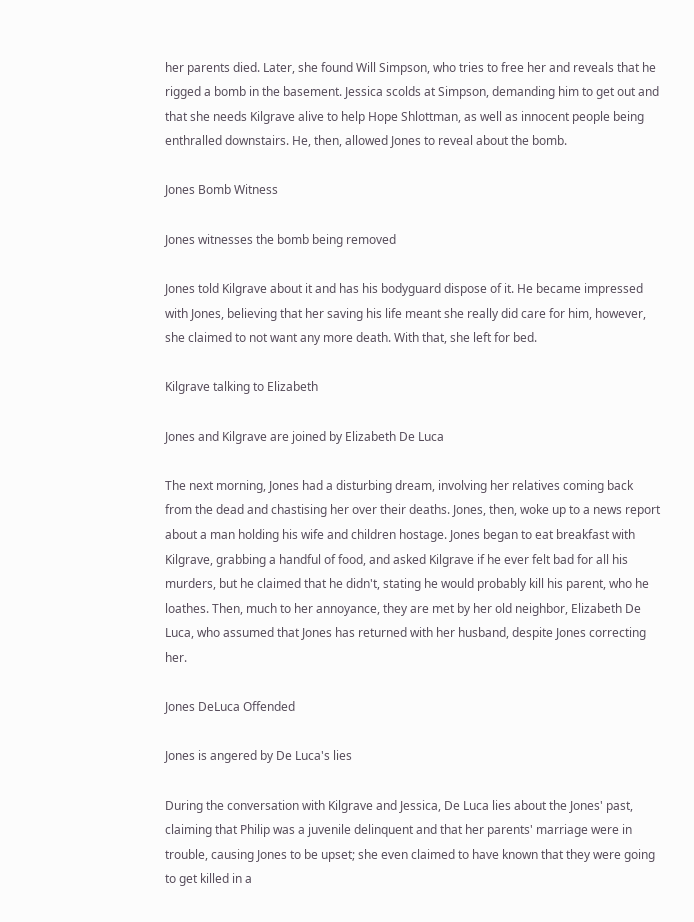her parents died. Later, she found Will Simpson, who tries to free her and reveals that he rigged a bomb in the basement. Jessica scolds at Simpson, demanding him to get out and that she needs Kilgrave alive to help Hope Shlottman, as well as innocent people being enthralled downstairs. He, then, allowed Jones to reveal about the bomb.

Jones Bomb Witness

Jones witnesses the bomb being removed

Jones told Kilgrave about it and has his bodyguard dispose of it. He became impressed with Jones, believing that her saving his life meant she really did care for him, however, she claimed to not want any more death. With that, she left for bed.

Kilgrave talking to Elizabeth

Jones and Kilgrave are joined by Elizabeth De Luca

The next morning, Jones had a disturbing dream, involving her relatives coming back from the dead and chastising her over their deaths. Jones, then, woke up to a news report about a man holding his wife and children hostage. Jones began to eat breakfast with Kilgrave, grabbing a handful of food, and asked Kilgrave if he ever felt bad for all his murders, but he claimed that he didn't, stating he would probably kill his parent, who he loathes. Then, much to her annoyance, they are met by her old neighbor, Elizabeth De Luca, who assumed that Jones has returned with her husband, despite Jones correcting her.

Jones DeLuca Offended

Jones is angered by De Luca's lies

During the conversation with Kilgrave and Jessica, De Luca lies about the Jones' past, claiming that Philip was a juvenile delinquent and that her parents' marriage were in trouble, causing Jones to be upset; she even claimed to have known that they were going to get killed in a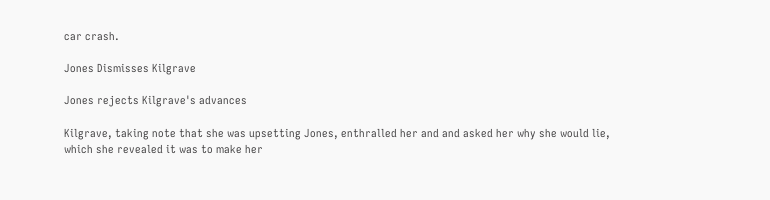car crash.

Jones Dismisses Kilgrave

Jones rejects Kilgrave's advances

Kilgrave, taking note that she was upsetting Jones, enthralled her and and asked her why she would lie, which she revealed it was to make her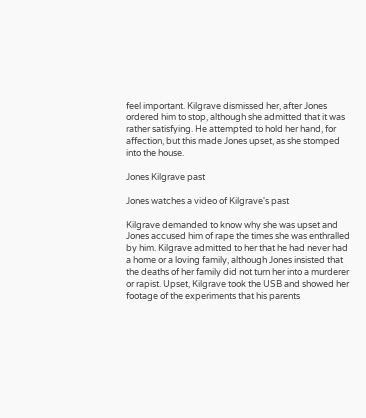feel important. Kilgrave dismissed her, after Jones ordered him to stop, although she admitted that it was rather satisfying. He attempted to hold her hand, for affection, but this made Jones upset, as she stomped into the house.

Jones Kilgrave past

Jones watches a video of Kilgrave's past

Kilgrave demanded to know why she was upset and Jones accused him of rape the times she was enthralled by him. Kilgrave admitted to her that he had never had a home or a loving family, although Jones insisted that the deaths of her family did not turn her into a murderer or rapist. Upset, Kilgrave took the USB and showed her footage of the experiments that his parents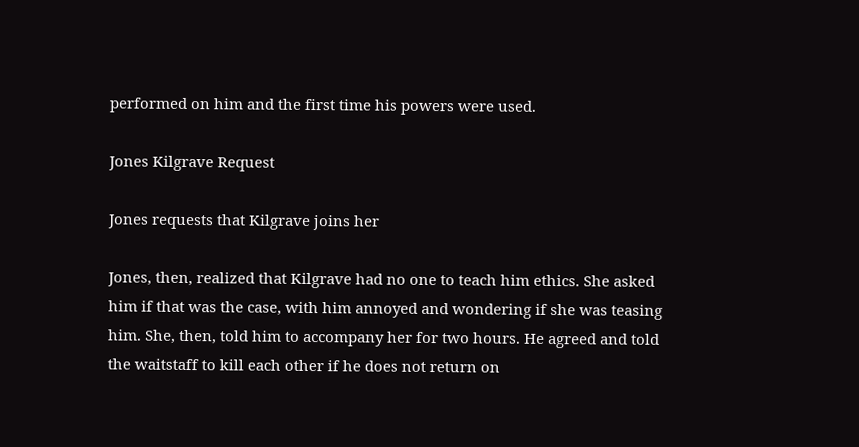performed on him and the first time his powers were used.

Jones Kilgrave Request

Jones requests that Kilgrave joins her

Jones, then, realized that Kilgrave had no one to teach him ethics. She asked him if that was the case, with him annoyed and wondering if she was teasing him. She, then, told him to accompany her for two hours. He agreed and told the waitstaff to kill each other if he does not return on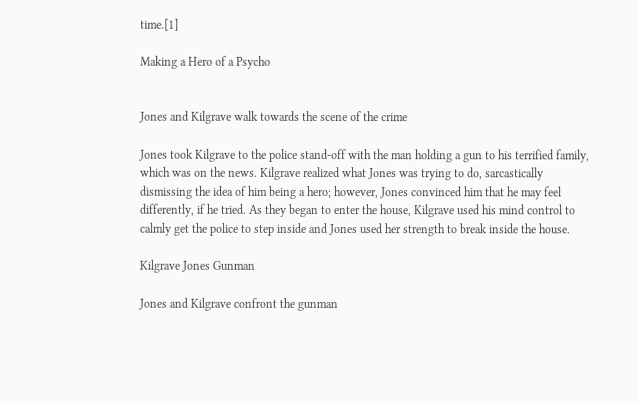time.[1]

Making a Hero of a Psycho


Jones and Kilgrave walk towards the scene of the crime

Jones took Kilgrave to the police stand-off with the man holding a gun to his terrified family, which was on the news. Kilgrave realized what Jones was trying to do, sarcastically dismissing the idea of him being a hero; however, Jones convinced him that he may feel differently, if he tried. As they began to enter the house, Kilgrave used his mind control to calmly get the police to step inside and Jones used her strength to break inside the house.

Kilgrave Jones Gunman

Jones and Kilgrave confront the gunman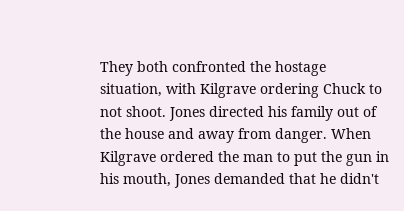They both confronted the hostage situation, with Kilgrave ordering Chuck to not shoot. Jones directed his family out of the house and away from danger. When Kilgrave ordered the man to put the gun in his mouth, Jones demanded that he didn't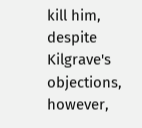kill him, despite Kilgrave's objections, however,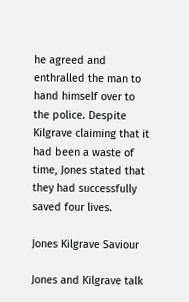he agreed and enthralled the man to hand himself over to the police. Despite Kilgrave claiming that it had been a waste of time, Jones stated that they had successfully saved four lives.

Jones Kilgrave Saviour

Jones and Kilgrave talk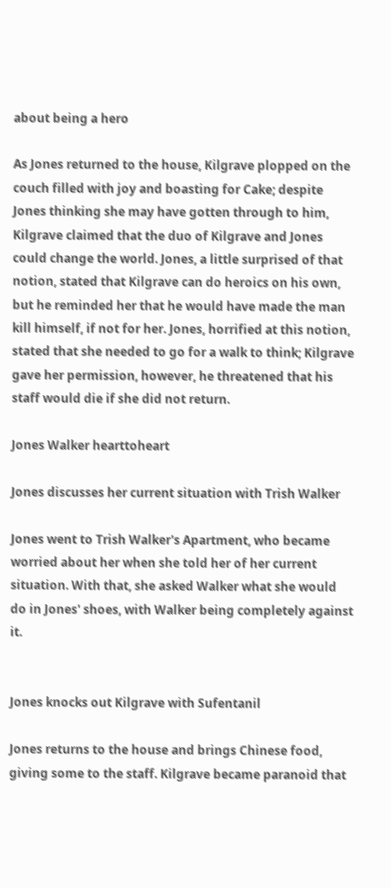about being a hero

As Jones returned to the house, Kilgrave plopped on the couch filled with joy and boasting for Cake; despite Jones thinking she may have gotten through to him, Kilgrave claimed that the duo of Kilgrave and Jones could change the world. Jones, a little surprised of that notion, stated that Kilgrave can do heroics on his own, but he reminded her that he would have made the man kill himself, if not for her. Jones, horrified at this notion, stated that she needed to go for a walk to think; Kilgrave gave her permission, however, he threatened that his staff would die if she did not return.

Jones Walker hearttoheart

Jones discusses her current situation with Trish Walker

Jones went to Trish Walker's Apartment, who became worried about her when she told her of her current situation. With that, she asked Walker what she would do in Jones' shoes, with Walker being completely against it.


Jones knocks out Kilgrave with Sufentanil

Jones returns to the house and brings Chinese food, giving some to the staff. Kilgrave became paranoid that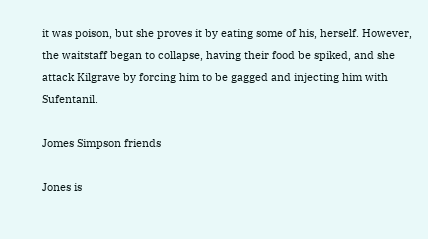it was poison, but she proves it by eating some of his, herself. However, the waitstaff began to collapse, having their food be spiked, and she attack Kilgrave by forcing him to be gagged and injecting him with Sufentanil.

Jomes Simpson friends

Jones is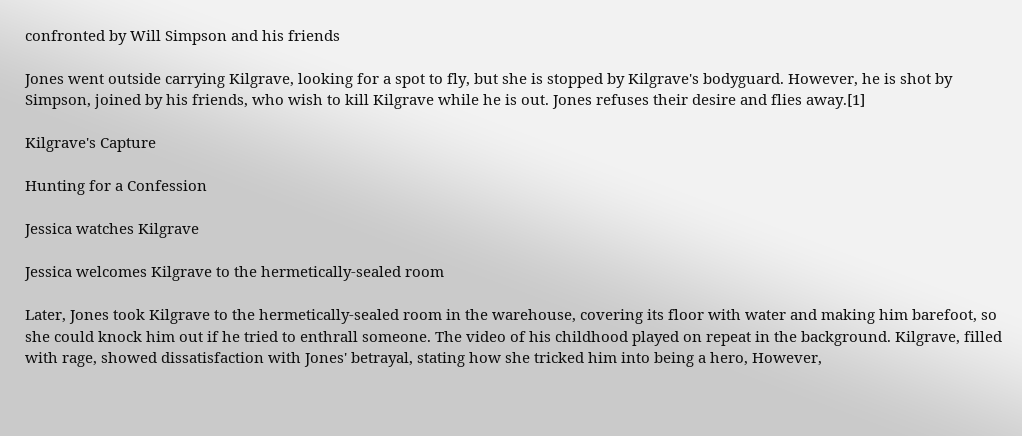confronted by Will Simpson and his friends

Jones went outside carrying Kilgrave, looking for a spot to fly, but she is stopped by Kilgrave's bodyguard. However, he is shot by Simpson, joined by his friends, who wish to kill Kilgrave while he is out. Jones refuses their desire and flies away.[1]

Kilgrave's Capture

Hunting for a Confession

Jessica watches Kilgrave

Jessica welcomes Kilgrave to the hermetically-sealed room

Later, Jones took Kilgrave to the hermetically-sealed room in the warehouse, covering its floor with water and making him barefoot, so she could knock him out if he tried to enthrall someone. The video of his childhood played on repeat in the background. Kilgrave, filled with rage, showed dissatisfaction with Jones' betrayal, stating how she tricked him into being a hero, However,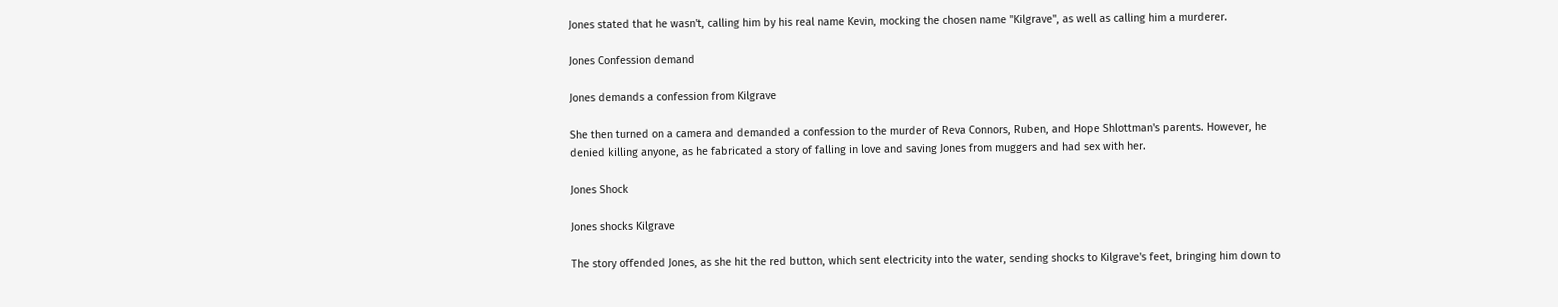Jones stated that he wasn't, calling him by his real name Kevin, mocking the chosen name "Kilgrave", as well as calling him a murderer.

Jones Confession demand

Jones demands a confession from Kilgrave

She then turned on a camera and demanded a confession to the murder of Reva Connors, Ruben, and Hope Shlottman's parents. However, he denied killing anyone, as he fabricated a story of falling in love and saving Jones from muggers and had sex with her.

Jones Shock

Jones shocks Kilgrave

The story offended Jones, as she hit the red button, which sent electricity into the water, sending shocks to Kilgrave's feet, bringing him down to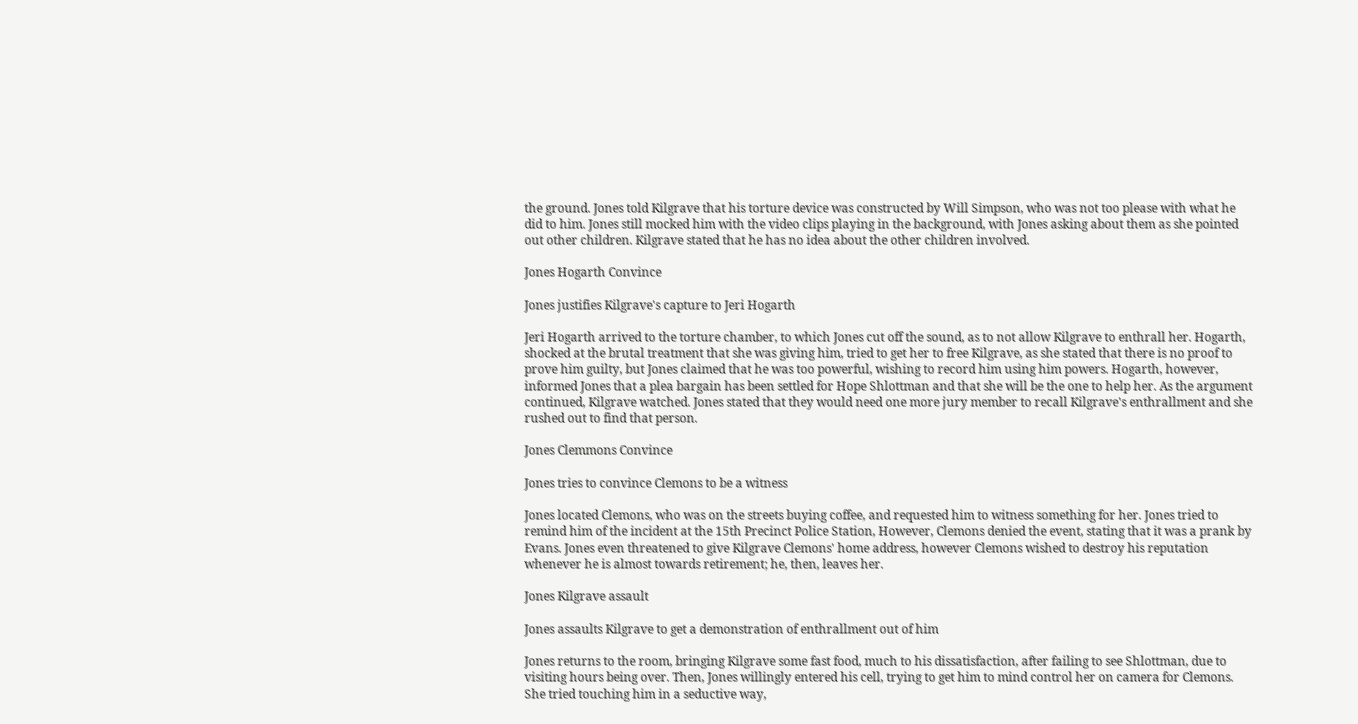the ground. Jones told Kilgrave that his torture device was constructed by Will Simpson, who was not too please with what he did to him. Jones still mocked him with the video clips playing in the background, with Jones asking about them as she pointed out other children. Kilgrave stated that he has no idea about the other children involved.

Jones Hogarth Convince

Jones justifies Kilgrave's capture to Jeri Hogarth

Jeri Hogarth arrived to the torture chamber, to which Jones cut off the sound, as to not allow Kilgrave to enthrall her. Hogarth, shocked at the brutal treatment that she was giving him, tried to get her to free Kilgrave, as she stated that there is no proof to prove him guilty, but Jones claimed that he was too powerful, wishing to record him using him powers. Hogarth, however, informed Jones that a plea bargain has been settled for Hope Shlottman and that she will be the one to help her. As the argument continued, Kilgrave watched. Jones stated that they would need one more jury member to recall Kilgrave's enthrallment and she rushed out to find that person.

Jones Clemmons Convince

Jones tries to convince Clemons to be a witness

Jones located Clemons, who was on the streets buying coffee, and requested him to witness something for her. Jones tried to remind him of the incident at the 15th Precinct Police Station, However, Clemons denied the event, stating that it was a prank by Evans. Jones even threatened to give Kilgrave Clemons' home address, however Clemons wished to destroy his reputation whenever he is almost towards retirement; he, then, leaves her.

Jones Kilgrave assault

Jones assaults Kilgrave to get a demonstration of enthrallment out of him

Jones returns to the room, bringing Kilgrave some fast food, much to his dissatisfaction, after failing to see Shlottman, due to visiting hours being over. Then, Jones willingly entered his cell, trying to get him to mind control her on camera for Clemons. She tried touching him in a seductive way,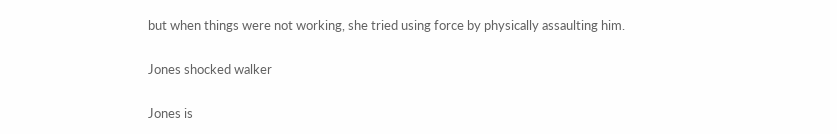but when things were not working, she tried using force by physically assaulting him.

Jones shocked walker

Jones is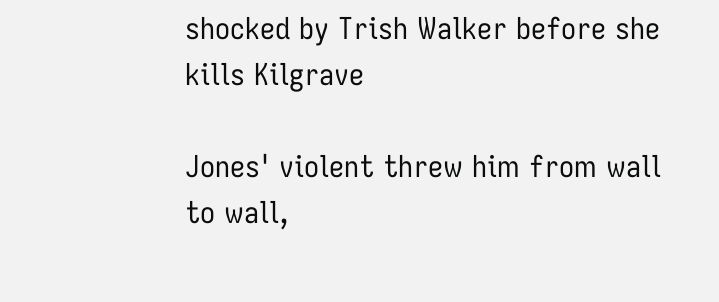shocked by Trish Walker before she kills Kilgrave

Jones' violent threw him from wall to wall,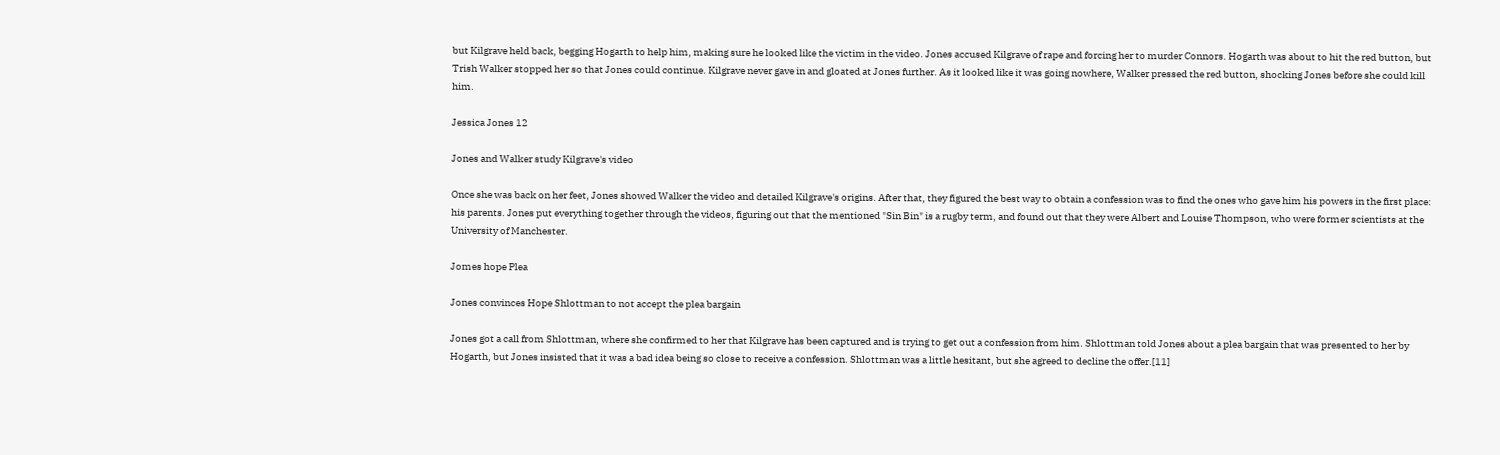but Kilgrave held back, begging Hogarth to help him, making sure he looked like the victim in the video. Jones accused Kilgrave of rape and forcing her to murder Connors. Hogarth was about to hit the red button, but Trish Walker stopped her so that Jones could continue. Kilgrave never gave in and gloated at Jones further. As it looked like it was going nowhere, Walker pressed the red button, shocking Jones before she could kill him.

Jessica Jones 12

Jones and Walker study Kilgrave's video

Once she was back on her feet, Jones showed Walker the video and detailed Kilgrave's origins. After that, they figured the best way to obtain a confession was to find the ones who gave him his powers in the first place: his parents. Jones put everything together through the videos, figuring out that the mentioned "Sin Bin" is a rugby term, and found out that they were Albert and Louise Thompson, who were former scientists at the University of Manchester.

Jomes hope Plea

Jones convinces Hope Shlottman to not accept the plea bargain

Jones got a call from Shlottman, where she confirmed to her that Kilgrave has been captured and is trying to get out a confession from him. Shlottman told Jones about a plea bargain that was presented to her by Hogarth, but Jones insisted that it was a bad idea being so close to receive a confession. Shlottman was a little hesitant, but she agreed to decline the offer.[11]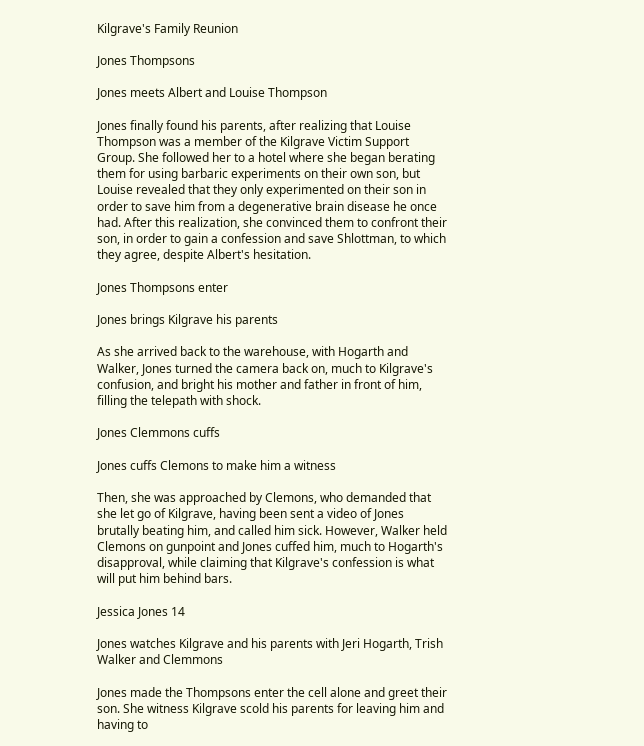Kilgrave's Family Reunion

Jones Thompsons

Jones meets Albert and Louise Thompson

Jones finally found his parents, after realizing that Louise Thompson was a member of the Kilgrave Victim Support Group. She followed her to a hotel where she began berating them for using barbaric experiments on their own son, but Louise revealed that they only experimented on their son in order to save him from a degenerative brain disease he once had. After this realization, she convinced them to confront their son, in order to gain a confession and save Shlottman, to which they agree, despite Albert's hesitation.

Jones Thompsons enter

Jones brings Kilgrave his parents

As she arrived back to the warehouse, with Hogarth and Walker, Jones turned the camera back on, much to Kilgrave's confusion, and bright his mother and father in front of him, filling the telepath with shock.

Jones Clemmons cuffs

Jones cuffs Clemons to make him a witness

Then, she was approached by Clemons, who demanded that she let go of Kilgrave, having been sent a video of Jones brutally beating him, and called him sick. However, Walker held Clemons on gunpoint and Jones cuffed him, much to Hogarth's disapproval, while claiming that Kilgrave's confession is what will put him behind bars.

Jessica Jones 14

Jones watches Kilgrave and his parents with Jeri Hogarth, Trish Walker and Clemmons

Jones made the Thompsons enter the cell alone and greet their son. She witness Kilgrave scold his parents for leaving him and having to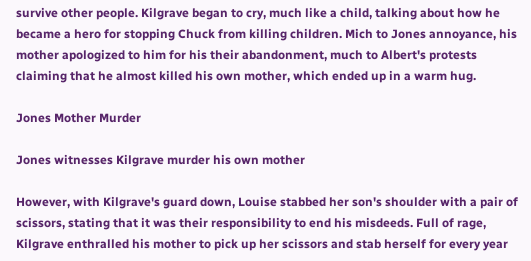survive other people. Kilgrave began to cry, much like a child, talking about how he became a hero for stopping Chuck from killing children. Mich to Jones annoyance, his mother apologized to him for his their abandonment, much to Albert's protests claiming that he almost killed his own mother, which ended up in a warm hug.

Jones Mother Murder

Jones witnesses Kilgrave murder his own mother

However, with Kilgrave's guard down, Louise stabbed her son's shoulder with a pair of scissors, stating that it was their responsibility to end his misdeeds. Full of rage, Kilgrave enthralled his mother to pick up her scissors and stab herself for every year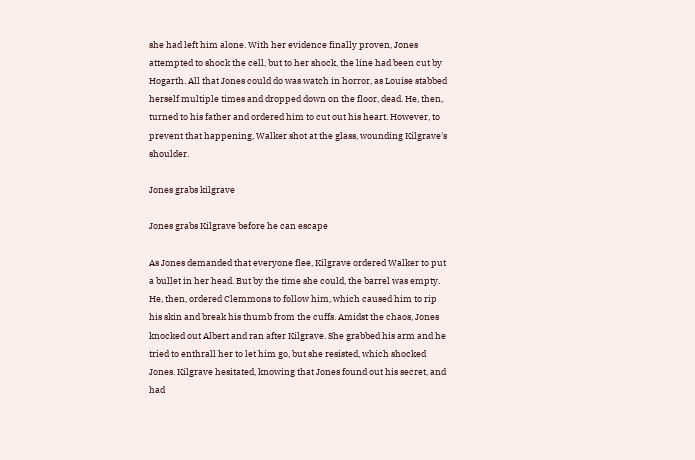she had left him alone. With her evidence finally proven, Jones attempted to shock the cell, but to her shock, the line had been cut by Hogarth. All that Jones could do was watch in horror, as Louise stabbed herself multiple times and dropped down on the floor, dead. He, then, turned to his father and ordered him to cut out his heart. However, to prevent that happening, Walker shot at the glass, wounding Kilgrave's shoulder.

Jones grabs kilgrave

Jones grabs Kilgrave before he can escape

As Jones demanded that everyone flee, Kilgrave ordered Walker to put a bullet in her head. But by the time she could, the barrel was empty. He, then, ordered Clemmons to follow him, which caused him to rip his skin and break his thumb from the cuffs. Amidst the chaos, Jones knocked out Albert and ran after Kilgrave. She grabbed his arm and he tried to enthrall her to let him go, but she resisted, which shocked Jones. Kilgrave hesitated, knowing that Jones found out his secret, and had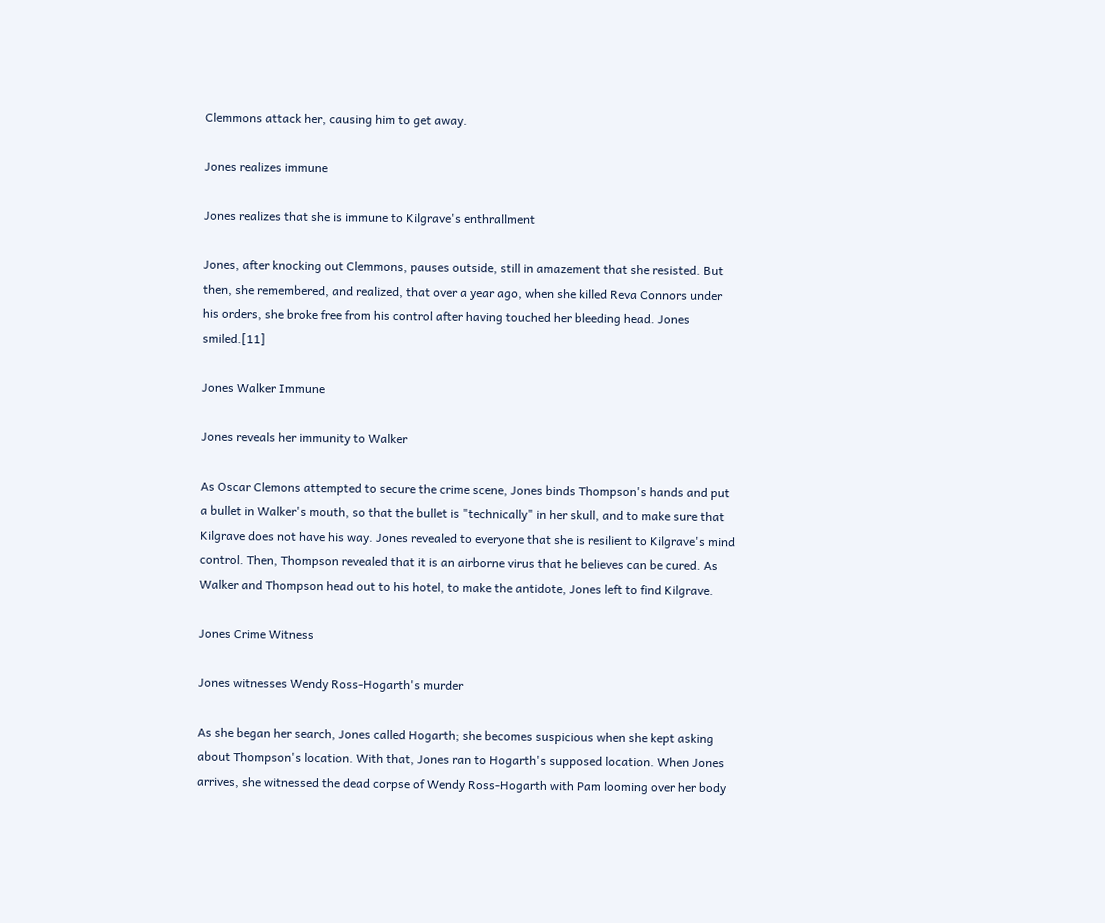Clemmons attack her, causing him to get away.

Jones realizes immune

Jones realizes that she is immune to Kilgrave's enthrallment

Jones, after knocking out Clemmons, pauses outside, still in amazement that she resisted. But then, she remembered, and realized, that over a year ago, when she killed Reva Connors under his orders, she broke free from his control after having touched her bleeding head. Jones smiled.[11]

Jones Walker Immune

Jones reveals her immunity to Walker

As Oscar Clemons attempted to secure the crime scene, Jones binds Thompson's hands and put a bullet in Walker's mouth, so that the bullet is "technically" in her skull, and to make sure that Kilgrave does not have his way. Jones revealed to everyone that she is resilient to Kilgrave's mind control. Then, Thompson revealed that it is an airborne virus that he believes can be cured. As Walker and Thompson head out to his hotel, to make the antidote, Jones left to find Kilgrave.

Jones Crime Witness

Jones witnesses Wendy Ross-Hogarth's murder

As she began her search, Jones called Hogarth; she becomes suspicious when she kept asking about Thompson's location. With that, Jones ran to Hogarth's supposed location. When Jones arrives, she witnessed the dead corpse of Wendy Ross-Hogarth with Pam looming over her body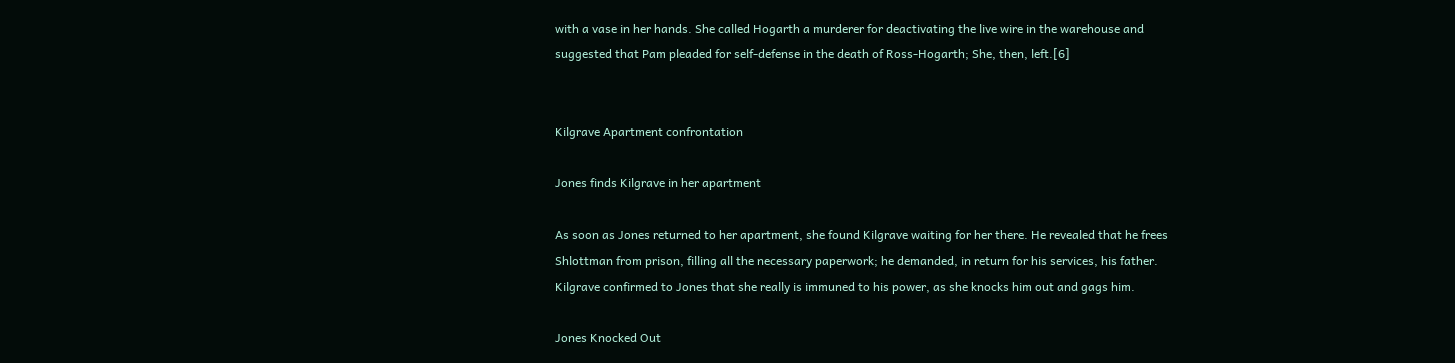with a vase in her hands. She called Hogarth a murderer for deactivating the live wire in the warehouse and suggested that Pam pleaded for self-defense in the death of Ross-Hogarth; She, then, left.[6]


Kilgrave Apartment confrontation

Jones finds Kilgrave in her apartment

As soon as Jones returned to her apartment, she found Kilgrave waiting for her there. He revealed that he frees Shlottman from prison, filling all the necessary paperwork; he demanded, in return for his services, his father. Kilgrave confirmed to Jones that she really is immuned to his power, as she knocks him out and gags him.

Jones Knocked Out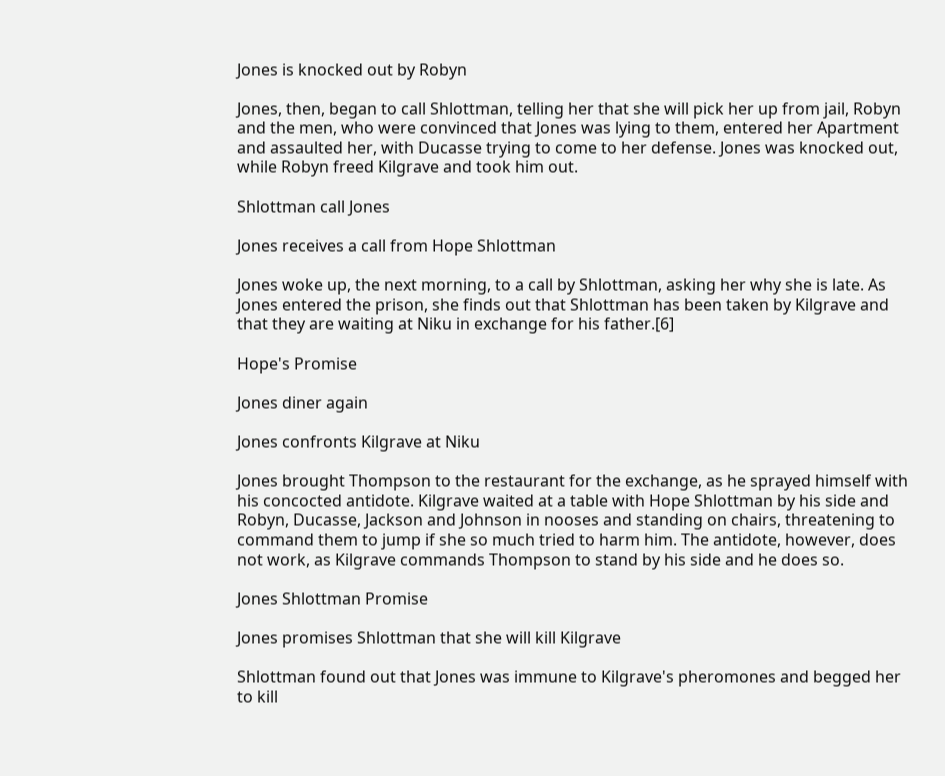Jones is knocked out by Robyn

Jones, then, began to call Shlottman, telling her that she will pick her up from jail, Robyn and the men, who were convinced that Jones was lying to them, entered her Apartment and assaulted her, with Ducasse trying to come to her defense. Jones was knocked out, while Robyn freed Kilgrave and took him out.

Shlottman call Jones

Jones receives a call from Hope Shlottman

Jones woke up, the next morning, to a call by Shlottman, asking her why she is late. As Jones entered the prison, she finds out that Shlottman has been taken by Kilgrave and that they are waiting at Niku in exchange for his father.[6]

Hope's Promise

Jones diner again

Jones confronts Kilgrave at Niku

Jones brought Thompson to the restaurant for the exchange, as he sprayed himself with his concocted antidote. Kilgrave waited at a table with Hope Shlottman by his side and Robyn, Ducasse, Jackson and Johnson in nooses and standing on chairs, threatening to command them to jump if she so much tried to harm him. The antidote, however, does not work, as Kilgrave commands Thompson to stand by his side and he does so.

Jones Shlottman Promise

Jones promises Shlottman that she will kill Kilgrave

Shlottman found out that Jones was immune to Kilgrave's pheromones and begged her to kill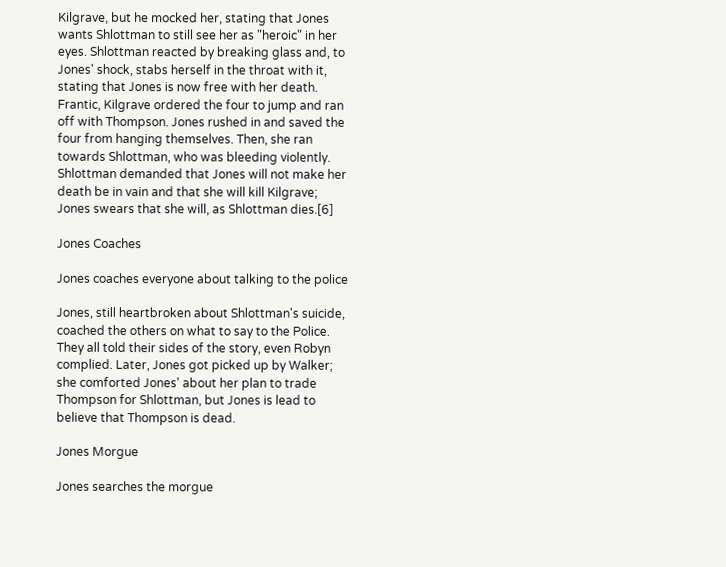Kilgrave, but he mocked her, stating that Jones wants Shlottman to still see her as "heroic" in her eyes. Shlottman reacted by breaking glass and, to Jones' shock, stabs herself in the throat with it, stating that Jones is now free with her death. Frantic, Kilgrave ordered the four to jump and ran off with Thompson. Jones rushed in and saved the four from hanging themselves. Then, she ran towards Shlottman, who was bleeding violently. Shlottman demanded that Jones will not make her death be in vain and that she will kill Kilgrave; Jones swears that she will, as Shlottman dies.[6]

Jones Coaches

Jones coaches everyone about talking to the police

Jones, still heartbroken about Shlottman's suicide, coached the others on what to say to the Police. They all told their sides of the story, even Robyn complied. Later, Jones got picked up by Walker; she comforted Jones' about her plan to trade Thompson for Shlottman, but Jones is lead to believe that Thompson is dead.

Jones Morgue

Jones searches the morgue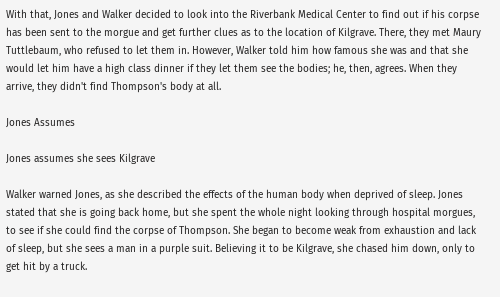With that, Jones and Walker decided to look into the Riverbank Medical Center to find out if his corpse has been sent to the morgue and get further clues as to the location of Kilgrave. There, they met Maury Tuttlebaum, who refused to let them in. However, Walker told him how famous she was and that she would let him have a high class dinner if they let them see the bodies; he, then, agrees. When they arrive, they didn't find Thompson's body at all.

Jones Assumes

Jones assumes she sees Kilgrave

Walker warned Jones, as she described the effects of the human body when deprived of sleep. Jones stated that she is going back home, but she spent the whole night looking through hospital morgues, to see if she could find the corpse of Thompson. She began to become weak from exhaustion and lack of sleep, but she sees a man in a purple suit. Believing it to be Kilgrave, she chased him down, only to get hit by a truck.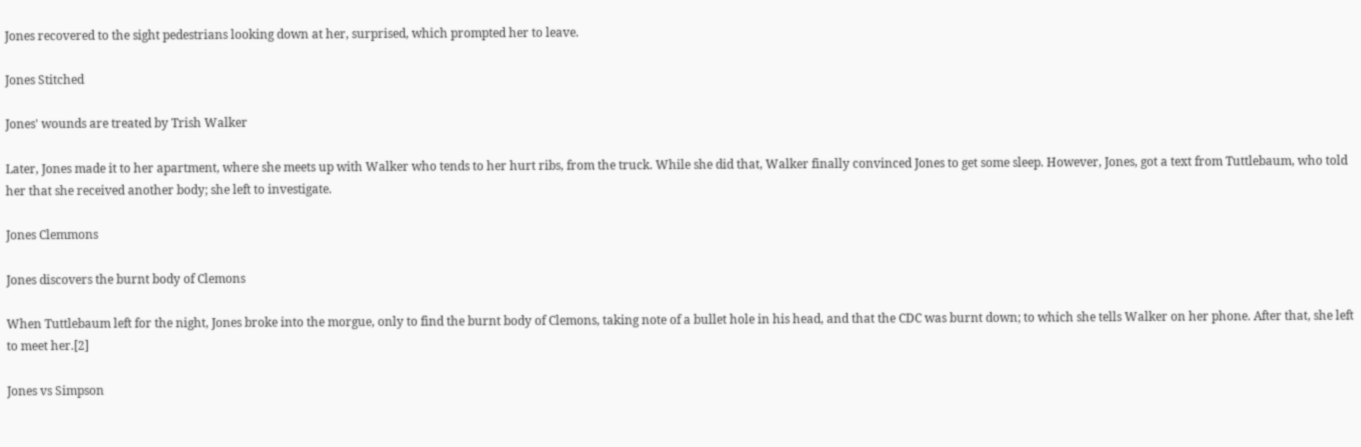Jones recovered to the sight pedestrians looking down at her, surprised, which prompted her to leave.

Jones Stitched

Jones' wounds are treated by Trish Walker

Later, Jones made it to her apartment, where she meets up with Walker who tends to her hurt ribs, from the truck. While she did that, Walker finally convinced Jones to get some sleep. However, Jones, got a text from Tuttlebaum, who told her that she received another body; she left to investigate.

Jones Clemmons

Jones discovers the burnt body of Clemons

When Tuttlebaum left for the night, Jones broke into the morgue, only to find the burnt body of Clemons, taking note of a bullet hole in his head, and that the CDC was burnt down; to which she tells Walker on her phone. After that, she left to meet her.[2]

Jones vs Simpson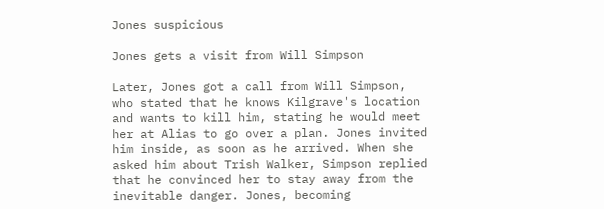Jones suspicious

Jones gets a visit from Will Simpson

Later, Jones got a call from Will Simpson, who stated that he knows Kilgrave's location and wants to kill him, stating he would meet her at Alias to go over a plan. Jones invited him inside, as soon as he arrived. When she asked him about Trish Walker, Simpson replied that he convinced her to stay away from the inevitable danger. Jones, becoming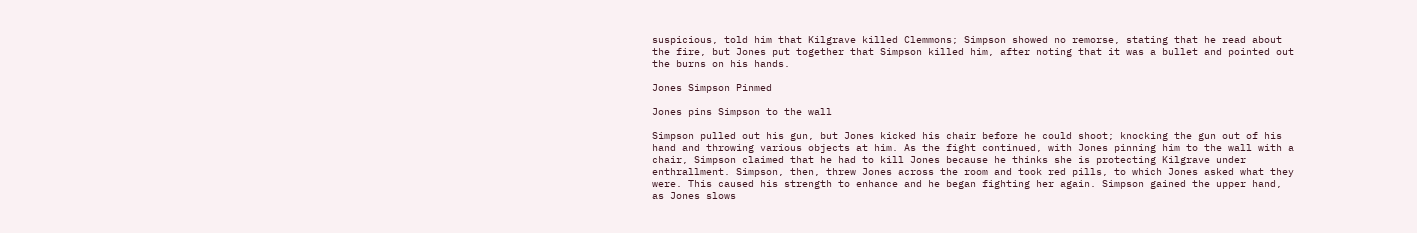suspicious, told him that Kilgrave killed Clemmons; Simpson showed no remorse, stating that he read about the fire, but Jones put together that Simpson killed him, after noting that it was a bullet and pointed out the burns on his hands.

Jones Simpson Pinmed

Jones pins Simpson to the wall

Simpson pulled out his gun, but Jones kicked his chair before he could shoot; knocking the gun out of his hand and throwing various objects at him. As the fight continued, with Jones pinning him to the wall with a chair, Simpson claimed that he had to kill Jones because he thinks she is protecting Kilgrave under enthrallment. Simpson, then, threw Jones across the room and took red pills, to which Jones asked what they were. This caused his strength to enhance and he began fighting her again. Simpson gained the upper hand, as Jones slows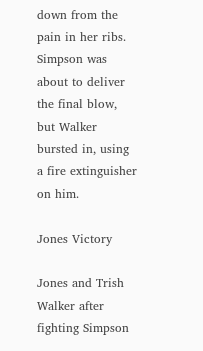down from the pain in her ribs. Simpson was about to deliver the final blow, but Walker bursted in, using a fire extinguisher on him.

Jones Victory

Jones and Trish Walker after fighting Simpson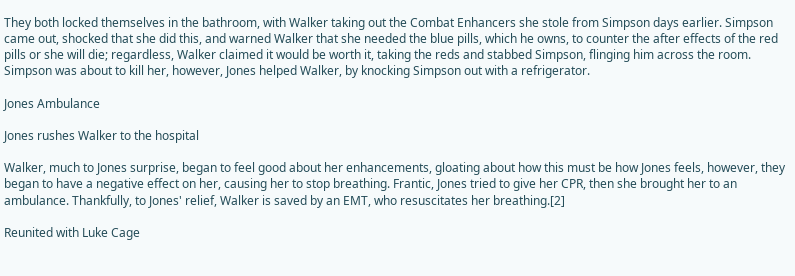They both locked themselves in the bathroom, with Walker taking out the Combat Enhancers she stole from Simpson days earlier. Simpson came out, shocked that she did this, and warned Walker that she needed the blue pills, which he owns, to counter the after effects of the red pills or she will die; regardless, Walker claimed it would be worth it, taking the reds and stabbed Simpson, flinging him across the room. Simpson was about to kill her, however, Jones helped Walker, by knocking Simpson out with a refrigerator.

Jones Ambulance

Jones rushes Walker to the hospital

Walker, much to Jones surprise, began to feel good about her enhancements, gloating about how this must be how Jones feels, however, they began to have a negative effect on her, causing her to stop breathing. Frantic, Jones tried to give her CPR, then she brought her to an ambulance. Thankfully, to Jones' relief, Walker is saved by an EMT, who resuscitates her breathing.[2]

Reunited with Luke Cage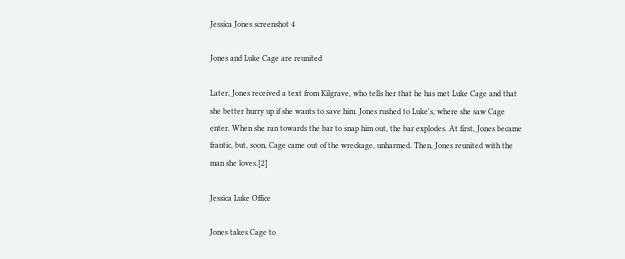Jessica Jones screenshot 4

Jones and Luke Cage are reunited

Later, Jones received a text from Kilgrave, who tells her that he has met Luke Cage and that she better hurry up if she wants to save him. Jones rushed to Luke's, where she saw Cage enter. When she ran towards the bar to snap him out, the bar explodes. At first, Jones became frantic, but, soon, Cage came out of the wreckage, unharmed. Then, Jones reunited with the man she loves.[2]

Jessica Luke Office

Jones takes Cage to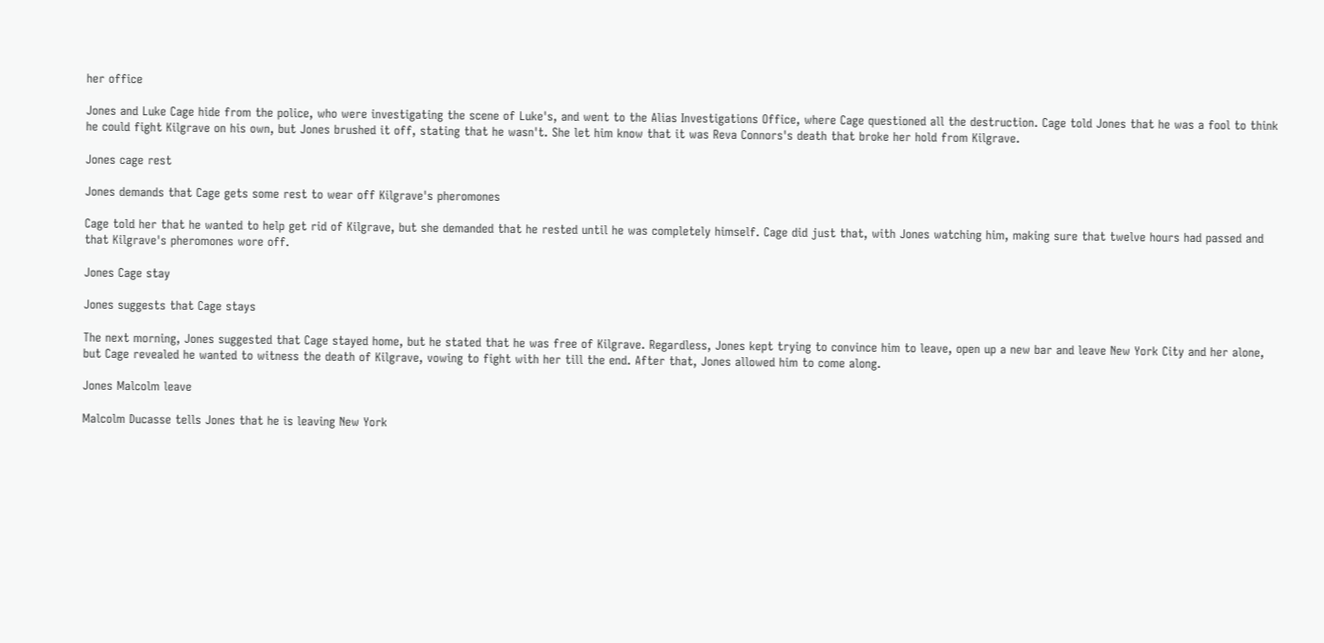her office

Jones and Luke Cage hide from the police, who were investigating the scene of Luke's, and went to the Alias Investigations Office, where Cage questioned all the destruction. Cage told Jones that he was a fool to think he could fight Kilgrave on his own, but Jones brushed it off, stating that he wasn't. She let him know that it was Reva Connors's death that broke her hold from Kilgrave.

Jones cage rest

Jones demands that Cage gets some rest to wear off Kilgrave's pheromones

Cage told her that he wanted to help get rid of Kilgrave, but she demanded that he rested until he was completely himself. Cage did just that, with Jones watching him, making sure that twelve hours had passed and that Kilgrave's pheromones wore off.

Jones Cage stay

Jones suggests that Cage stays

The next morning, Jones suggested that Cage stayed home, but he stated that he was free of Kilgrave. Regardless, Jones kept trying to convince him to leave, open up a new bar and leave New York City and her alone, but Cage revealed he wanted to witness the death of Kilgrave, vowing to fight with her till the end. After that, Jones allowed him to come along.

Jones Malcolm leave

Malcolm Ducasse tells Jones that he is leaving New York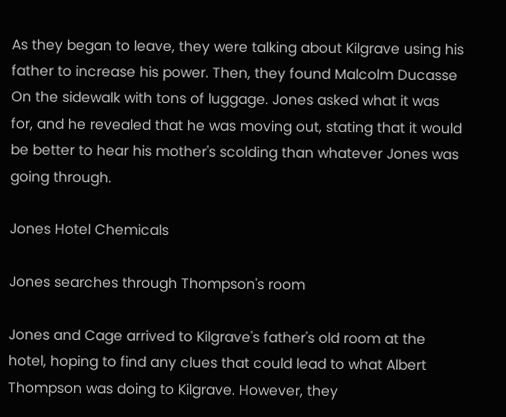As they began to leave, they were talking about Kilgrave using his father to increase his power. Then, they found Malcolm Ducasse On the sidewalk with tons of luggage. Jones asked what it was for, and he revealed that he was moving out, stating that it would be better to hear his mother's scolding than whatever Jones was going through.

Jones Hotel Chemicals

Jones searches through Thompson's room

Jones and Cage arrived to Kilgrave's father's old room at the hotel, hoping to find any clues that could lead to what Albert Thompson was doing to Kilgrave. However, they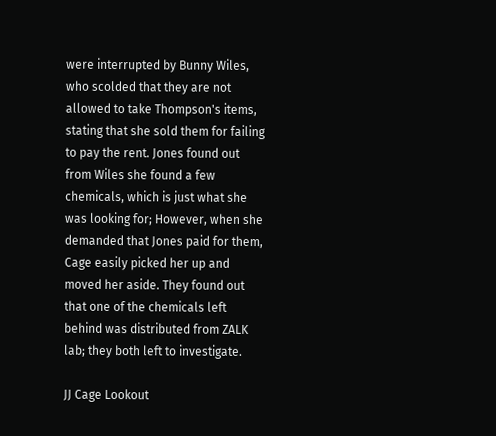were interrupted by Bunny Wiles, who scolded that they are not allowed to take Thompson's items, stating that she sold them for failing to pay the rent. Jones found out from Wiles she found a few chemicals, which is just what she was looking for; However, when she demanded that Jones paid for them, Cage easily picked her up and moved her aside. They found out that one of the chemicals left behind was distributed from ZALK lab; they both left to investigate.

JJ Cage Lookout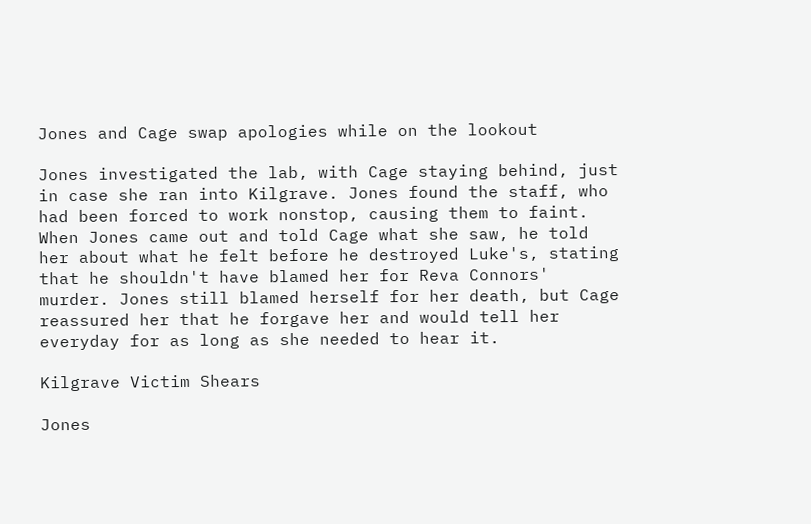Jones and Cage swap apologies while on the lookout

Jones investigated the lab, with Cage staying behind, just in case she ran into Kilgrave. Jones found the staff, who had been forced to work nonstop, causing them to faint. When Jones came out and told Cage what she saw, he told her about what he felt before he destroyed Luke's, stating that he shouldn't have blamed her for Reva Connors' murder. Jones still blamed herself for her death, but Cage reassured her that he forgave her and would tell her everyday for as long as she needed to hear it.

Kilgrave Victim Shears

Jones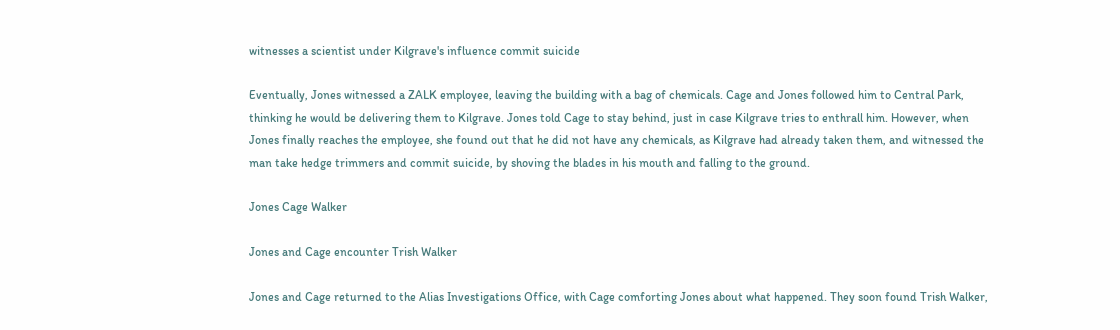witnesses a scientist under Kilgrave's influence commit suicide

Eventually, Jones witnessed a ZALK employee, leaving the building with a bag of chemicals. Cage and Jones followed him to Central Park, thinking he would be delivering them to Kilgrave. Jones told Cage to stay behind, just in case Kilgrave tries to enthrall him. However, when Jones finally reaches the employee, she found out that he did not have any chemicals, as Kilgrave had already taken them, and witnessed the man take hedge trimmers and commit suicide, by shoving the blades in his mouth and falling to the ground.

Jones Cage Walker

Jones and Cage encounter Trish Walker

Jones and Cage returned to the Alias Investigations Office, with Cage comforting Jones about what happened. They soon found Trish Walker,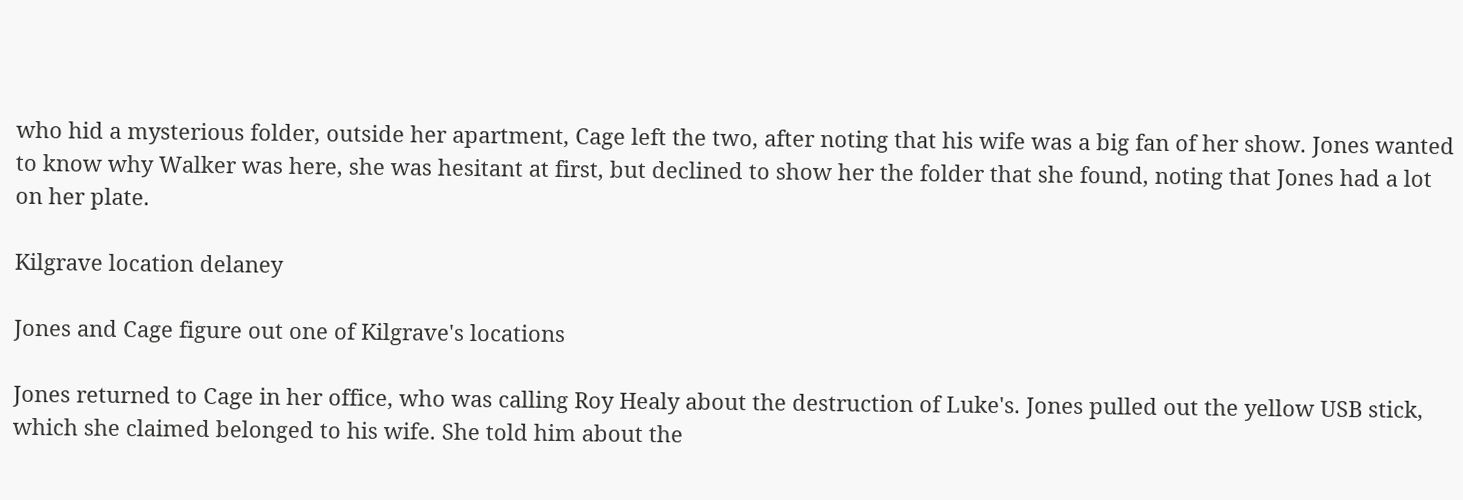who hid a mysterious folder, outside her apartment, Cage left the two, after noting that his wife was a big fan of her show. Jones wanted to know why Walker was here, she was hesitant at first, but declined to show her the folder that she found, noting that Jones had a lot on her plate.

Kilgrave location delaney

Jones and Cage figure out one of Kilgrave's locations

Jones returned to Cage in her office, who was calling Roy Healy about the destruction of Luke's. Jones pulled out the yellow USB stick, which she claimed belonged to his wife. She told him about the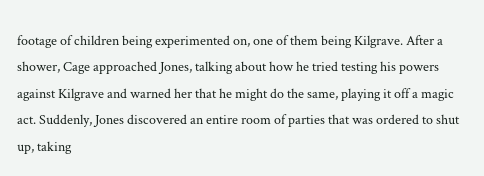footage of children being experimented on, one of them being Kilgrave. After a shower, Cage approached Jones, talking about how he tried testing his powers against Kilgrave and warned her that he might do the same, playing it off a magic act. Suddenly, Jones discovered an entire room of parties that was ordered to shut up, taking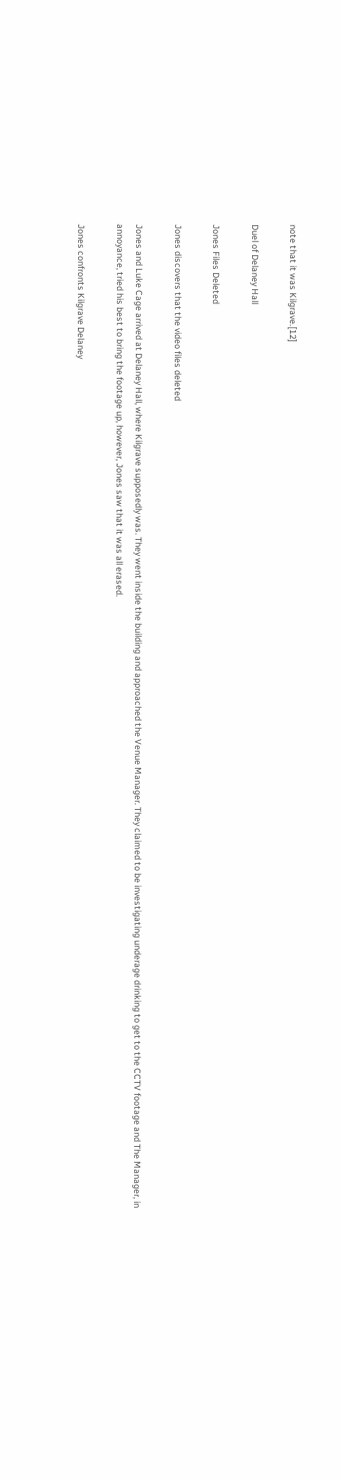note that it was Kilgrave.[12]

Duel of Delaney Hall

Jones Files Deleted

Jones discovers that the video files deleted

Jones and Luke Cage arrived at Delaney Hall, where Kilgrave supposedly was. They went inside the building and approached the Venue Manager. They claimed to be investigating underage drinking to get to the CCTV footage and The Manager, in annoyance, tried his best to bring the footage up, however, Jones saw that it was all erased.

Jones confronts Kilgrave Delaney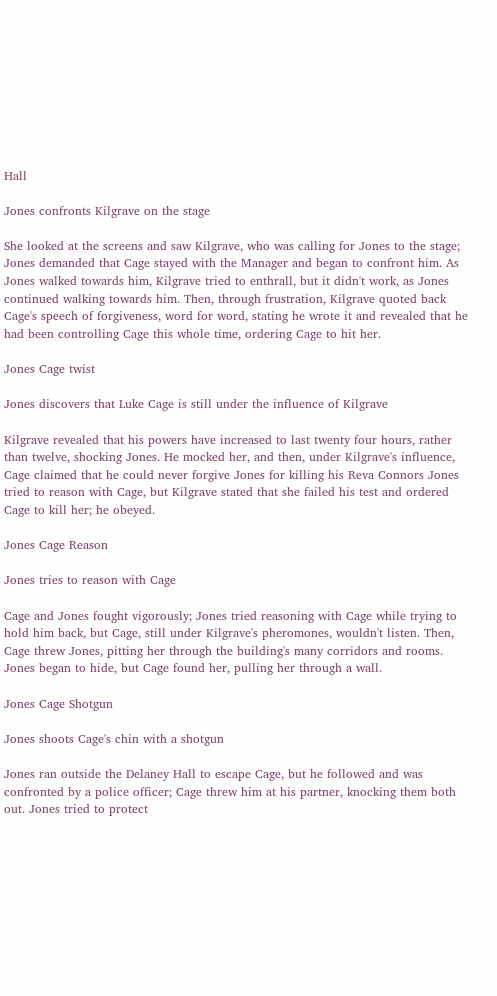Hall

Jones confronts Kilgrave on the stage

She looked at the screens and saw Kilgrave, who was calling for Jones to the stage; Jones demanded that Cage stayed with the Manager and began to confront him. As Jones walked towards him, Kilgrave tried to enthrall, but it didn't work, as Jones continued walking towards him. Then, through frustration, Kilgrave quoted back Cage's speech of forgiveness, word for word, stating he wrote it and revealed that he had been controlling Cage this whole time, ordering Cage to hit her.

Jones Cage twist

Jones discovers that Luke Cage is still under the influence of Kilgrave

Kilgrave revealed that his powers have increased to last twenty four hours, rather than twelve, shocking Jones. He mocked her, and then, under Kilgrave's influence, Cage claimed that he could never forgive Jones for killing his Reva Connors Jones tried to reason with Cage, but Kilgrave stated that she failed his test and ordered Cage to kill her; he obeyed.

Jones Cage Reason

Jones tries to reason with Cage

Cage and Jones fought vigorously; Jones tried reasoning with Cage while trying to hold him back, but Cage, still under Kilgrave's pheromones, wouldn't listen. Then, Cage threw Jones, pitting her through the building's many corridors and rooms. Jones began to hide, but Cage found her, pulling her through a wall.

Jones Cage Shotgun

Jones shoots Cage's chin with a shotgun

Jones ran outside the Delaney Hall to escape Cage, but he followed and was confronted by a police officer; Cage threw him at his partner, knocking them both out. Jones tried to protect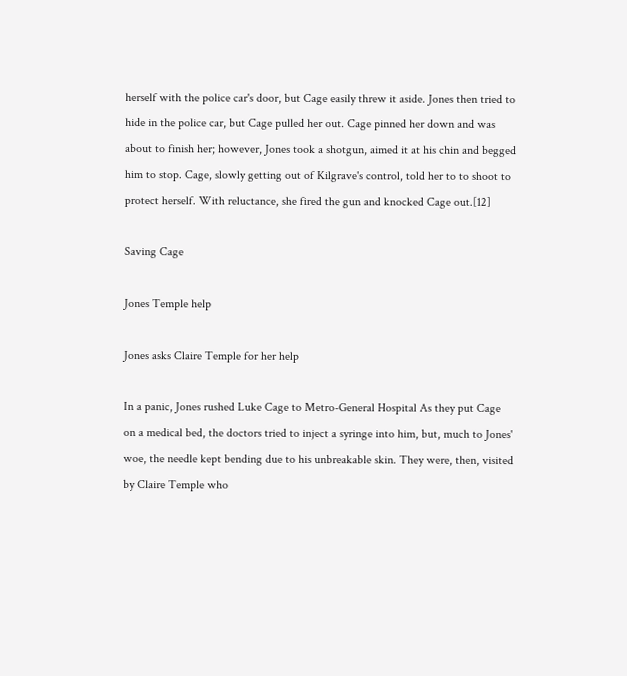herself with the police car's door, but Cage easily threw it aside. Jones then tried to hide in the police car, but Cage pulled her out. Cage pinned her down and was about to finish her; however, Jones took a shotgun, aimed it at his chin and begged him to stop. Cage, slowly getting out of Kilgrave's control, told her to to shoot to protect herself. With reluctance, she fired the gun and knocked Cage out.[12]

Saving Cage

Jones Temple help

Jones asks Claire Temple for her help

In a panic, Jones rushed Luke Cage to Metro-General Hospital As they put Cage on a medical bed, the doctors tried to inject a syringe into him, but, much to Jones' woe, the needle kept bending due to his unbreakable skin. They were, then, visited by Claire Temple who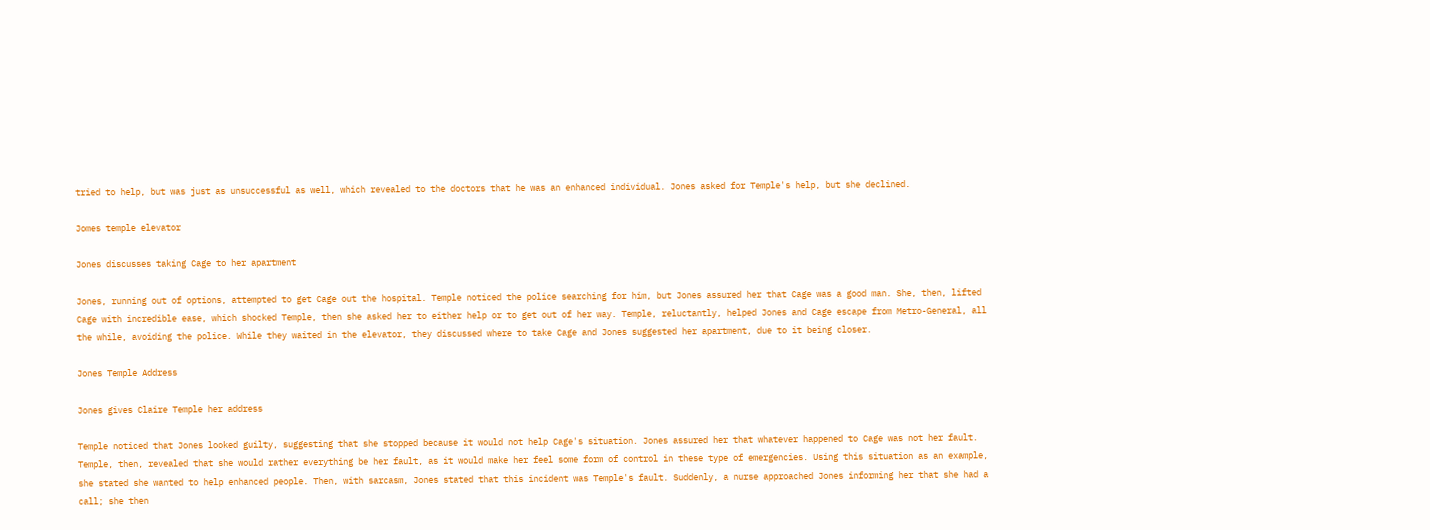tried to help, but was just as unsuccessful as well, which revealed to the doctors that he was an enhanced individual. Jones asked for Temple's help, but she declined.

Jomes temple elevator

Jones discusses taking Cage to her apartment

Jones, running out of options, attempted to get Cage out the hospital. Temple noticed the police searching for him, but Jones assured her that Cage was a good man. She, then, lifted Cage with incredible ease, which shocked Temple, then she asked her to either help or to get out of her way. Temple, reluctantly, helped Jones and Cage escape from Metro-General, all the while, avoiding the police. While they waited in the elevator, they discussed where to take Cage and Jones suggested her apartment, due to it being closer.

Jones Temple Address

Jones gives Claire Temple her address

Temple noticed that Jones looked guilty, suggesting that she stopped because it would not help Cage's situation. Jones assured her that whatever happened to Cage was not her fault. Temple, then, revealed that she would rather everything be her fault, as it would make her feel some form of control in these type of emergencies. Using this situation as an example, she stated she wanted to help enhanced people. Then, with sarcasm, Jones stated that this incident was Temple's fault. Suddenly, a nurse approached Jones informing her that she had a call; she then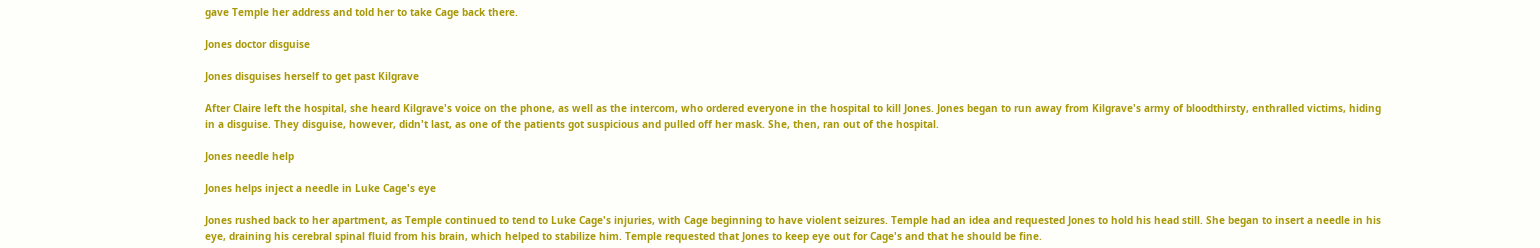gave Temple her address and told her to take Cage back there.

Jones doctor disguise

Jones disguises herself to get past Kilgrave

After Claire left the hospital, she heard Kilgrave's voice on the phone, as well as the intercom, who ordered everyone in the hospital to kill Jones. Jones began to run away from Kilgrave's army of bloodthirsty, enthralled victims, hiding in a disguise. They disguise, however, didn't last, as one of the patients got suspicious and pulled off her mask. She, then, ran out of the hospital.

Jones needle help

Jones helps inject a needle in Luke Cage's eye

Jones rushed back to her apartment, as Temple continued to tend to Luke Cage's injuries, with Cage beginning to have violent seizures. Temple had an idea and requested Jones to hold his head still. She began to insert a needle in his eye, draining his cerebral spinal fluid from his brain, which helped to stabilize him. Temple requested that Jones to keep eye out for Cage's and that he should be fine.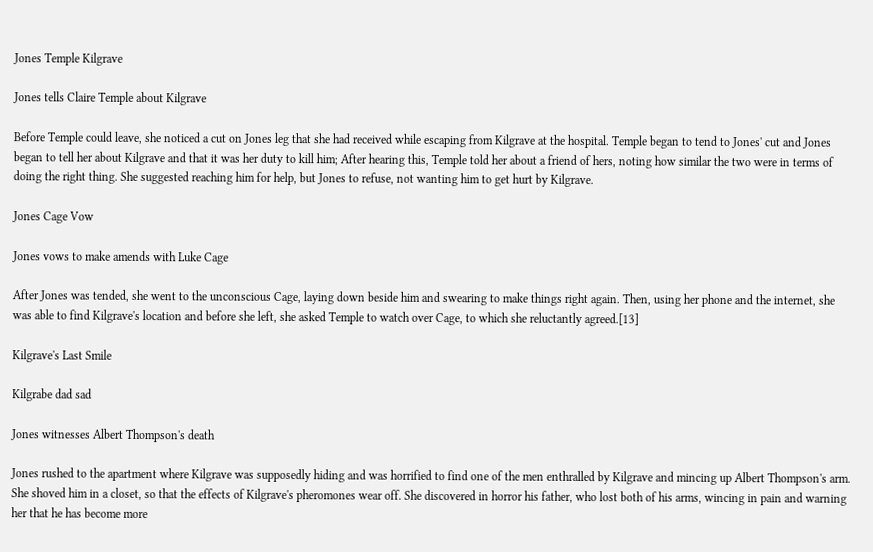Jones Temple Kilgrave

Jones tells Claire Temple about Kilgrave

Before Temple could leave, she noticed a cut on Jones leg that she had received while escaping from Kilgrave at the hospital. Temple began to tend to Jones' cut and Jones began to tell her about Kilgrave and that it was her duty to kill him; After hearing this, Temple told her about a friend of hers, noting how similar the two were in terms of doing the right thing. She suggested reaching him for help, but Jones to refuse, not wanting him to get hurt by Kilgrave.

Jones Cage Vow

Jones vows to make amends with Luke Cage

After Jones was tended, she went to the unconscious Cage, laying down beside him and swearing to make things right again. Then, using her phone and the internet, she was able to find Kilgrave's location and before she left, she asked Temple to watch over Cage, to which she reluctantly agreed.[13]

Kilgrave's Last Smile

Kilgrabe dad sad

Jones witnesses Albert Thompson's death

Jones rushed to the apartment where Kilgrave was supposedly hiding and was horrified to find one of the men enthralled by Kilgrave and mincing up Albert Thompson's arm. She shoved him in a closet, so that the effects of Kilgrave's pheromones wear off. She discovered in horror his father, who lost both of his arms, wincing in pain and warning her that he has become more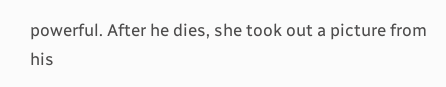powerful. After he dies, she took out a picture from his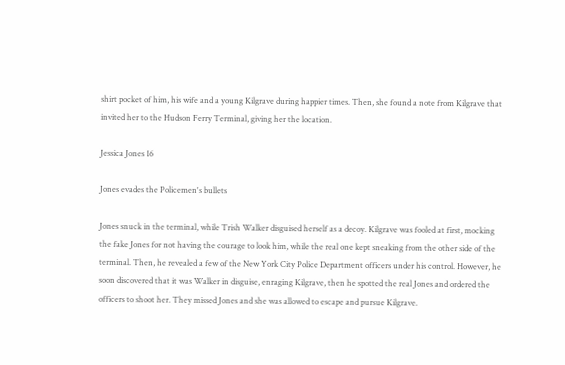shirt pocket of him, his wife and a young Kilgrave during happier times. Then, she found a note from Kilgrave that invited her to the Hudson Ferry Terminal, giving her the location.

Jessica Jones 16

Jones evades the Policemen's bullets

Jones snuck in the terminal, while Trish Walker disguised herself as a decoy. Kilgrave was fooled at first, mocking the fake Jones for not having the courage to look him, while the real one kept sneaking from the other side of the terminal. Then, he revealed a few of the New York City Police Department officers under his control. However, he soon discovered that it was Walker in disguise, enraging Kilgrave, then he spotted the real Jones and ordered the officers to shoot her. They missed Jones and she was allowed to escape and pursue Kilgrave.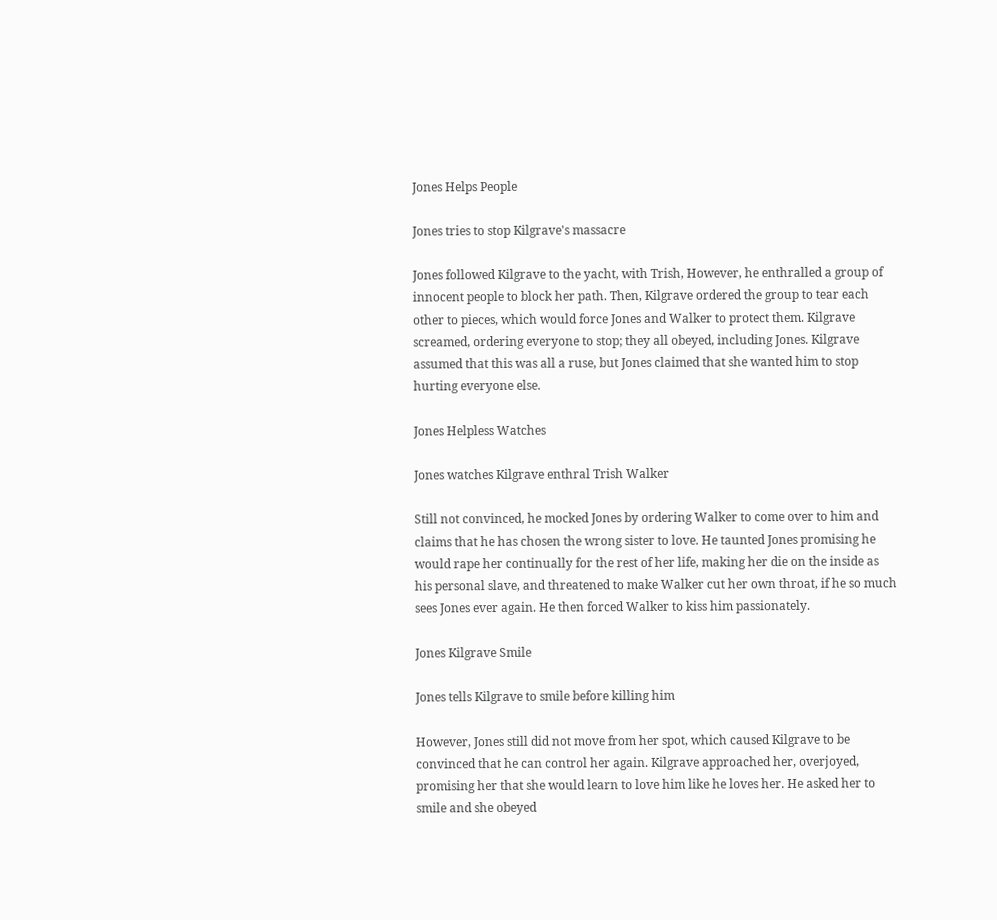Jones Helps People

Jones tries to stop Kilgrave's massacre

Jones followed Kilgrave to the yacht, with Trish, However, he enthralled a group of innocent people to block her path. Then, Kilgrave ordered the group to tear each other to pieces, which would force Jones and Walker to protect them. Kilgrave screamed, ordering everyone to stop; they all obeyed, including Jones. Kilgrave assumed that this was all a ruse, but Jones claimed that she wanted him to stop hurting everyone else.

Jones Helpless Watches

Jones watches Kilgrave enthral Trish Walker

Still not convinced, he mocked Jones by ordering Walker to come over to him and claims that he has chosen the wrong sister to love. He taunted Jones promising he would rape her continually for the rest of her life, making her die on the inside as his personal slave, and threatened to make Walker cut her own throat, if he so much sees Jones ever again. He then forced Walker to kiss him passionately.

Jones Kilgrave Smile

Jones tells Kilgrave to smile before killing him

However, Jones still did not move from her spot, which caused Kilgrave to be convinced that he can control her again. Kilgrave approached her, overjoyed, promising her that she would learn to love him like he loves her. He asked her to smile and she obeyed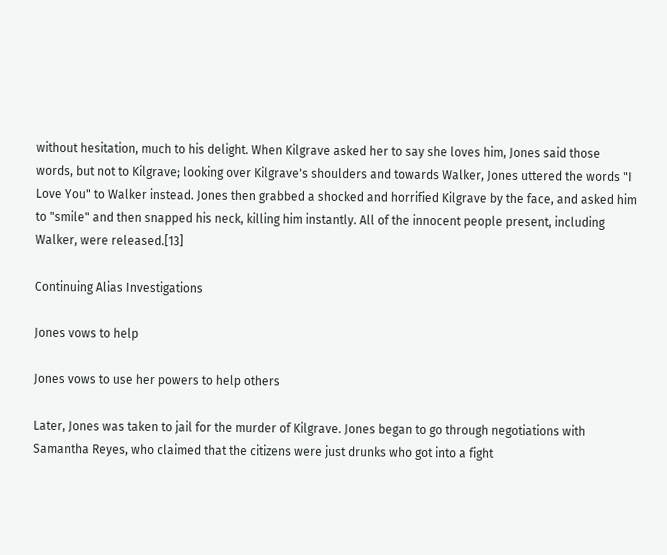without hesitation, much to his delight. When Kilgrave asked her to say she loves him, Jones said those words, but not to Kilgrave; looking over Kilgrave's shoulders and towards Walker, Jones uttered the words "I Love You" to Walker instead. Jones then grabbed a shocked and horrified Kilgrave by the face, and asked him to "smile" and then snapped his neck, killing him instantly. All of the innocent people present, including Walker, were released.[13]

Continuing Alias Investigations

Jones vows to help

Jones vows to use her powers to help others

Later, Jones was taken to jail for the murder of Kilgrave. Jones began to go through negotiations with Samantha Reyes, who claimed that the citizens were just drunks who got into a fight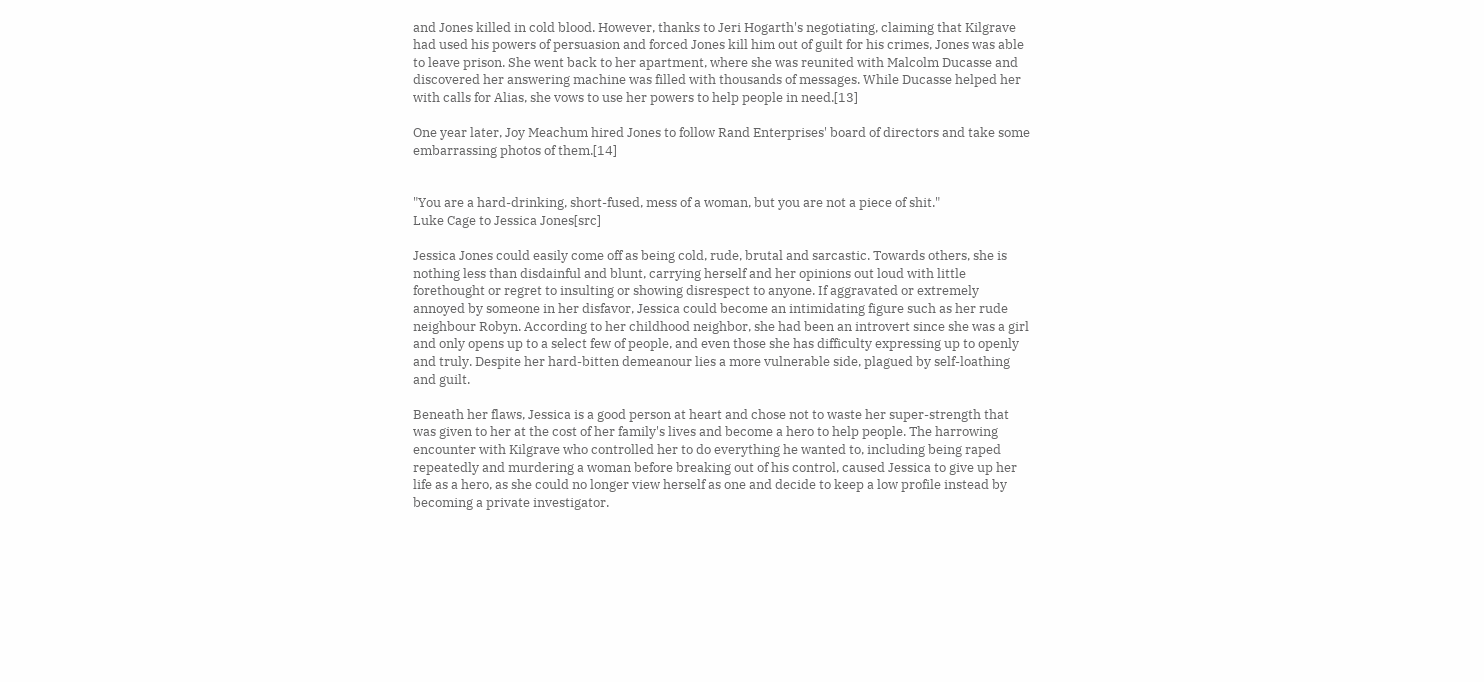and Jones killed in cold blood. However, thanks to Jeri Hogarth's negotiating, claiming that Kilgrave had used his powers of persuasion and forced Jones kill him out of guilt for his crimes, Jones was able to leave prison. She went back to her apartment, where she was reunited with Malcolm Ducasse and discovered her answering machine was filled with thousands of messages. While Ducasse helped her with calls for Alias, she vows to use her powers to help people in need.[13]

One year later, Joy Meachum hired Jones to follow Rand Enterprises' board of directors and take some embarrassing photos of them.[14]


"You are a hard-drinking, short-fused, mess of a woman, but you are not a piece of shit."
Luke Cage to Jessica Jones[src]

Jessica Jones could easily come off as being cold, rude, brutal and sarcastic. Towards others, she is nothing less than disdainful and blunt, carrying herself and her opinions out loud with little forethought or regret to insulting or showing disrespect to anyone. If aggravated or extremely annoyed by someone in her disfavor, Jessica could become an intimidating figure such as her rude neighbour Robyn. According to her childhood neighbor, she had been an introvert since she was a girl and only opens up to a select few of people, and even those she has difficulty expressing up to openly and truly. Despite her hard-bitten demeanour lies a more vulnerable side, plagued by self-loathing and guilt.

Beneath her flaws, Jessica is a good person at heart and chose not to waste her super-strength that was given to her at the cost of her family's lives and become a hero to help people. The harrowing encounter with Kilgrave who controlled her to do everything he wanted to, including being raped repeatedly and murdering a woman before breaking out of his control, caused Jessica to give up her life as a hero, as she could no longer view herself as one and decide to keep a low profile instead by becoming a private investigator.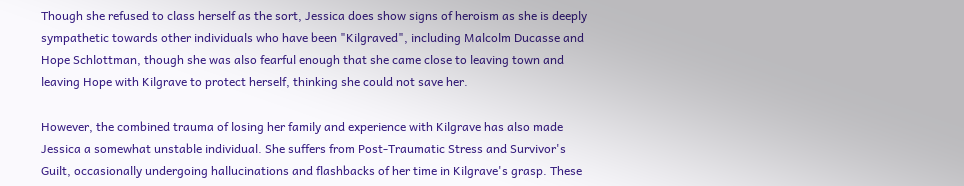Though she refused to class herself as the sort, Jessica does show signs of heroism as she is deeply sympathetic towards other individuals who have been "Kilgraved", including Malcolm Ducasse and Hope Schlottman, though she was also fearful enough that she came close to leaving town and leaving Hope with Kilgrave to protect herself, thinking she could not save her.

However, the combined trauma of losing her family and experience with Kilgrave has also made Jessica a somewhat unstable individual. She suffers from Post-Traumatic Stress and Survivor's Guilt, occasionally undergoing hallucinations and flashbacks of her time in Kilgrave's grasp. These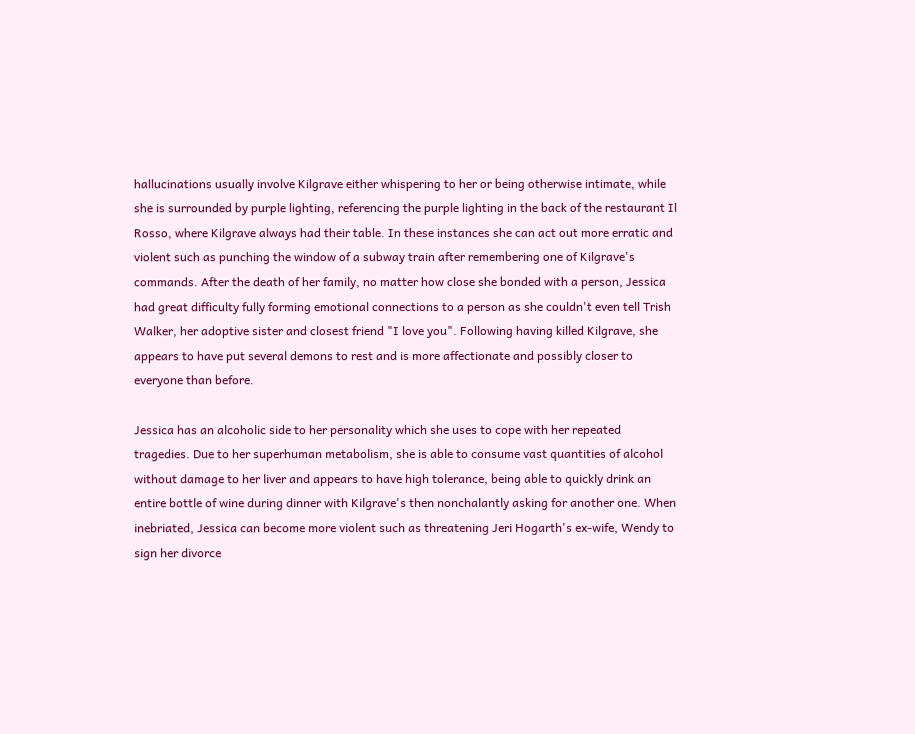hallucinations usually involve Kilgrave either whispering to her or being otherwise intimate, while she is surrounded by purple lighting, referencing the purple lighting in the back of the restaurant Il Rosso, where Kilgrave always had their table. In these instances she can act out more erratic and violent such as punching the window of a subway train after remembering one of Kilgrave's commands. After the death of her family, no matter how close she bonded with a person, Jessica had great difficulty fully forming emotional connections to a person as she couldn't even tell Trish Walker, her adoptive sister and closest friend "I love you". Following having killed Kilgrave, she appears to have put several demons to rest and is more affectionate and possibly closer to everyone than before.

Jessica has an alcoholic side to her personality which she uses to cope with her repeated tragedies. Due to her superhuman metabolism, she is able to consume vast quantities of alcohol without damage to her liver and appears to have high tolerance, being able to quickly drink an entire bottle of wine during dinner with Kilgrave's then nonchalantly asking for another one. When inebriated, Jessica can become more violent such as threatening Jeri Hogarth's ex-wife, Wendy to sign her divorce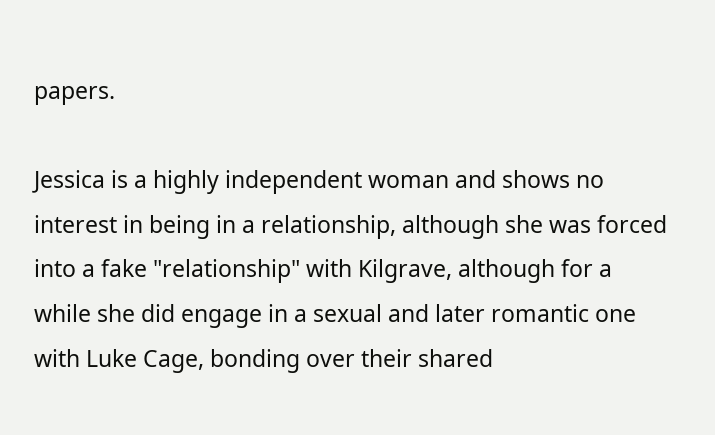papers.

Jessica is a highly independent woman and shows no interest in being in a relationship, although she was forced into a fake "relationship" with Kilgrave, although for a while she did engage in a sexual and later romantic one with Luke Cage, bonding over their shared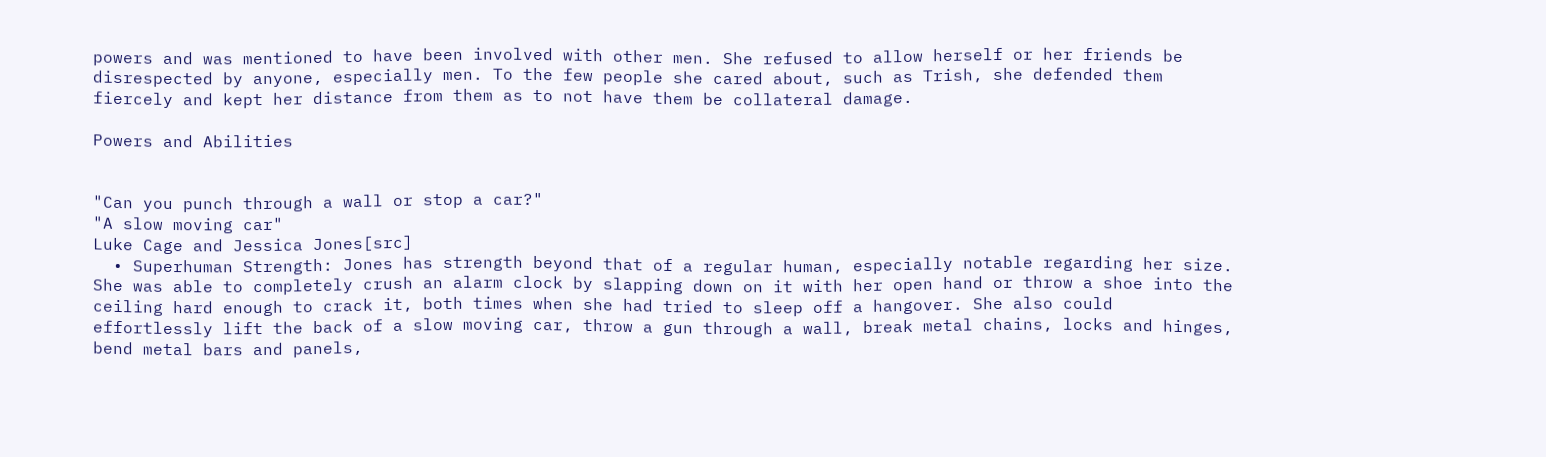powers and was mentioned to have been involved with other men. She refused to allow herself or her friends be disrespected by anyone, especially men. To the few people she cared about, such as Trish, she defended them fiercely and kept her distance from them as to not have them be collateral damage.

Powers and Abilities


"Can you punch through a wall or stop a car?"
"A slow moving car"
Luke Cage and Jessica Jones[src]
  • Superhuman Strength: Jones has strength beyond that of a regular human, especially notable regarding her size. She was able to completely crush an alarm clock by slapping down on it with her open hand or throw a shoe into the ceiling hard enough to crack it, both times when she had tried to sleep off a hangover. She also could effortlessly lift the back of a slow moving car, throw a gun through a wall, break metal chains, locks and hinges, bend metal bars and panels,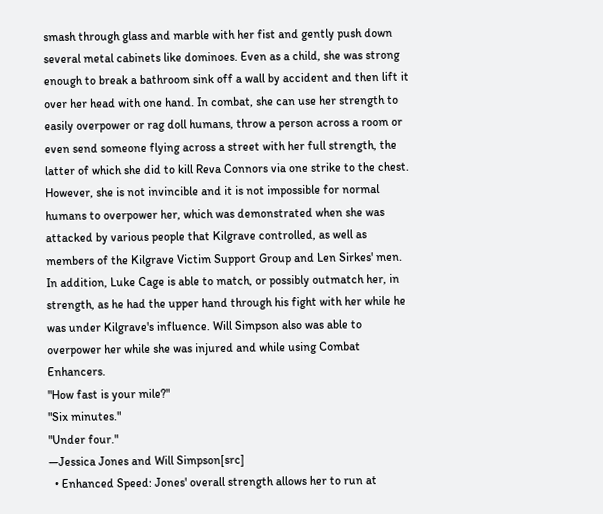smash through glass and marble with her fist and gently push down several metal cabinets like dominoes. Even as a child, she was strong enough to break a bathroom sink off a wall by accident and then lift it over her head with one hand. In combat, she can use her strength to easily overpower or rag doll humans, throw a person across a room or even send someone flying across a street with her full strength, the latter of which she did to kill Reva Connors via one strike to the chest. However, she is not invincible and it is not impossible for normal humans to overpower her, which was demonstrated when she was attacked by various people that Kilgrave controlled, as well as members of the Kilgrave Victim Support Group and Len Sirkes' men. In addition, Luke Cage is able to match, or possibly outmatch her, in strength, as he had the upper hand through his fight with her while he was under Kilgrave's influence. Will Simpson also was able to overpower her while she was injured and while using Combat Enhancers.
"How fast is your mile?"
"Six minutes."
"Under four."
―Jessica Jones and Will Simpson[src]
  • Enhanced Speed: Jones' overall strength allows her to run at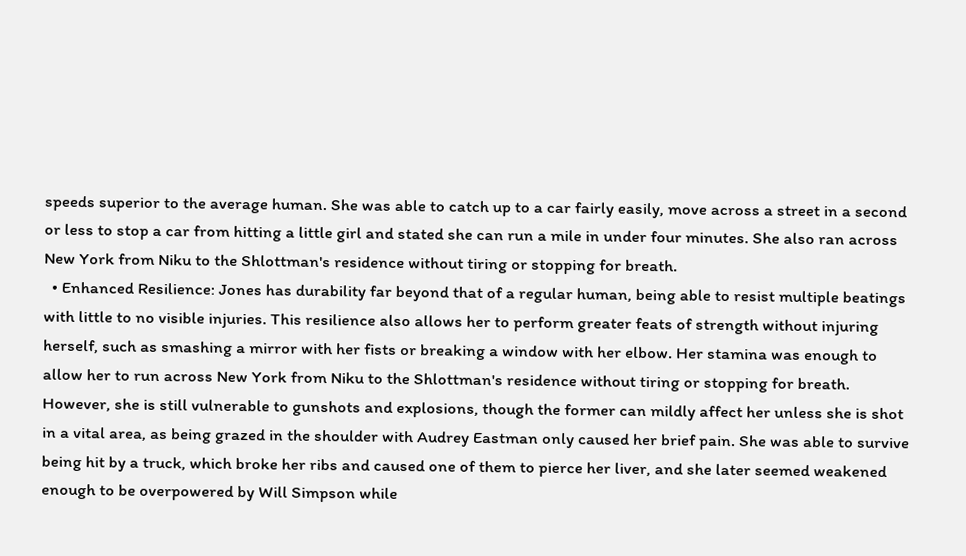speeds superior to the average human. She was able to catch up to a car fairly easily, move across a street in a second or less to stop a car from hitting a little girl and stated she can run a mile in under four minutes. She also ran across New York from Niku to the Shlottman's residence without tiring or stopping for breath.
  • Enhanced Resilience: Jones has durability far beyond that of a regular human, being able to resist multiple beatings with little to no visible injuries. This resilience also allows her to perform greater feats of strength without injuring herself, such as smashing a mirror with her fists or breaking a window with her elbow. Her stamina was enough to allow her to run across New York from Niku to the Shlottman's residence without tiring or stopping for breath. However, she is still vulnerable to gunshots and explosions, though the former can mildly affect her unless she is shot in a vital area, as being grazed in the shoulder with Audrey Eastman only caused her brief pain. She was able to survive being hit by a truck, which broke her ribs and caused one of them to pierce her liver, and she later seemed weakened enough to be overpowered by Will Simpson while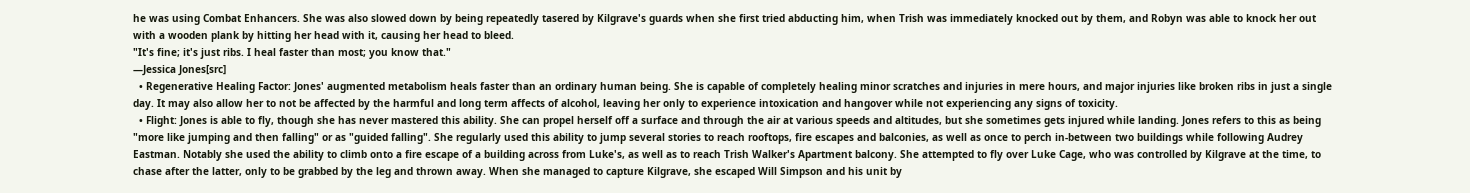he was using Combat Enhancers. She was also slowed down by being repeatedly tasered by Kilgrave's guards when she first tried abducting him, when Trish was immediately knocked out by them, and Robyn was able to knock her out with a wooden plank by hitting her head with it, causing her head to bleed.
"It's fine; it's just ribs. I heal faster than most; you know that."
―Jessica Jones[src]
  • Regenerative Healing Factor: Jones' augmented metabolism heals faster than an ordinary human being. She is capable of completely healing minor scratches and injuries in mere hours, and major injuries like broken ribs in just a single day. It may also allow her to not be affected by the harmful and long term affects of alcohol, leaving her only to experience intoxication and hangover while not experiencing any signs of toxicity.
  • Flight: Jones is able to fly, though she has never mastered this ability. She can propel herself off a surface and through the air at various speeds and altitudes, but she sometimes gets injured while landing. Jones refers to this as being "more like jumping and then falling" or as "guided falling". She regularly used this ability to jump several stories to reach rooftops, fire escapes and balconies, as well as once to perch in-between two buildings while following Audrey Eastman. Notably she used the ability to climb onto a fire escape of a building across from Luke's, as well as to reach Trish Walker's Apartment balcony. She attempted to fly over Luke Cage, who was controlled by Kilgrave at the time, to chase after the latter, only to be grabbed by the leg and thrown away. When she managed to capture Kilgrave, she escaped Will Simpson and his unit by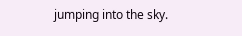jumping into the sky.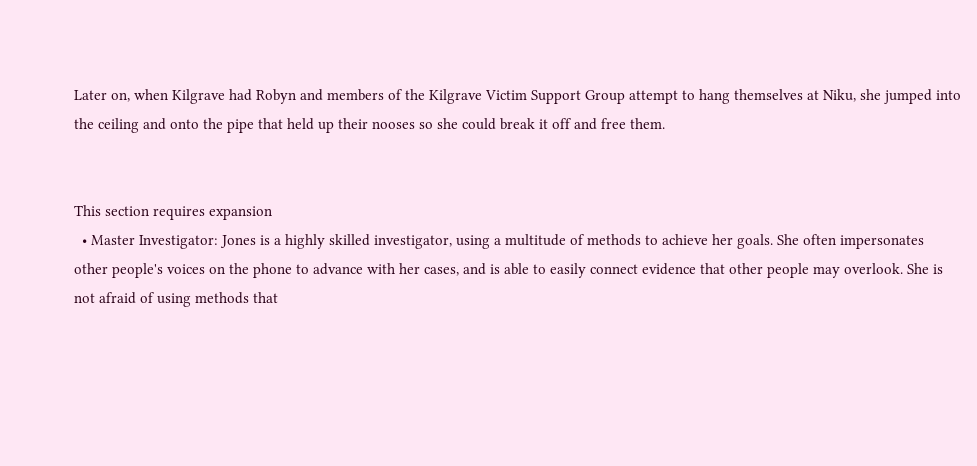Later on, when Kilgrave had Robyn and members of the Kilgrave Victim Support Group attempt to hang themselves at Niku, she jumped into the ceiling and onto the pipe that held up their nooses so she could break it off and free them.


This section requires expansion
  • Master Investigator: Jones is a highly skilled investigator, using a multitude of methods to achieve her goals. She often impersonates other people's voices on the phone to advance with her cases, and is able to easily connect evidence that other people may overlook. She is not afraid of using methods that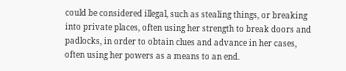could be considered illegal, such as stealing things, or breaking into private places, often using her strength to break doors and padlocks, in order to obtain clues and advance in her cases, often using her powers as a means to an end.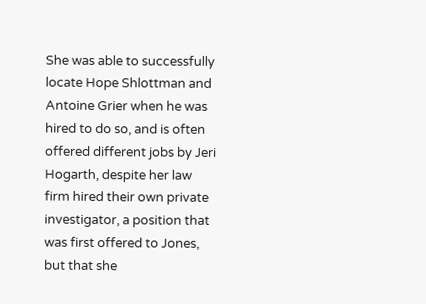She was able to successfully locate Hope Shlottman and Antoine Grier when he was hired to do so, and is often offered different jobs by Jeri Hogarth, despite her law firm hired their own private investigator, a position that was first offered to Jones, but that she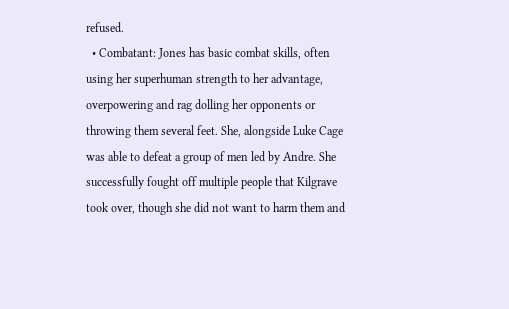refused.
  • Combatant: Jones has basic combat skills, often using her superhuman strength to her advantage, overpowering and rag dolling her opponents or throwing them several feet. She, alongside Luke Cage was able to defeat a group of men led by Andre. She successfully fought off multiple people that Kilgrave took over, though she did not want to harm them and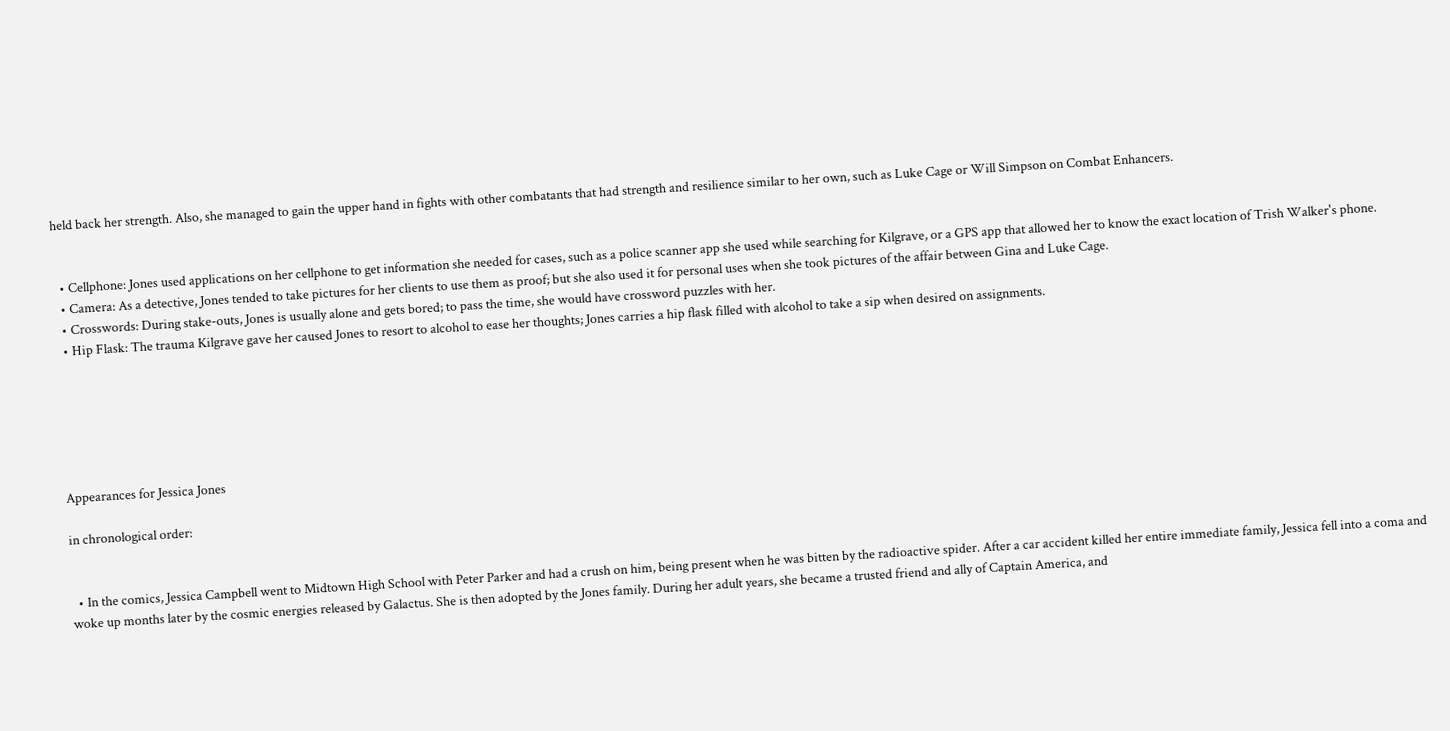held back her strength. Also, she managed to gain the upper hand in fights with other combatants that had strength and resilience similar to her own, such as Luke Cage or Will Simpson on Combat Enhancers.


  • Cellphone: Jones used applications on her cellphone to get information she needed for cases, such as a police scanner app she used while searching for Kilgrave, or a GPS app that allowed her to know the exact location of Trish Walker's phone.
  • Camera: As a detective, Jones tended to take pictures for her clients to use them as proof; but she also used it for personal uses when she took pictures of the affair between Gina and Luke Cage.
  • Crosswords: During stake-outs, Jones is usually alone and gets bored; to pass the time, she would have crossword puzzles with her.
  • Hip Flask: The trauma Kilgrave gave her caused Jones to resort to alcohol to ease her thoughts; Jones carries a hip flask filled with alcohol to take a sip when desired on assignments.






Appearances for Jessica Jones

in chronological order:


  • In the comics, Jessica Campbell went to Midtown High School with Peter Parker and had a crush on him, being present when he was bitten by the radioactive spider. After a car accident killed her entire immediate family, Jessica fell into a coma and woke up months later by the cosmic energies released by Galactus. She is then adopted by the Jones family. During her adult years, she became a trusted friend and ally of Captain America, and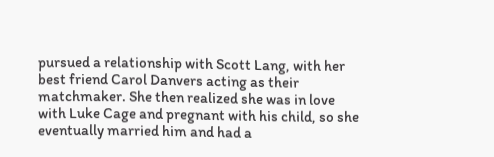pursued a relationship with Scott Lang, with her best friend Carol Danvers acting as their matchmaker. She then realized she was in love with Luke Cage and pregnant with his child, so she eventually married him and had a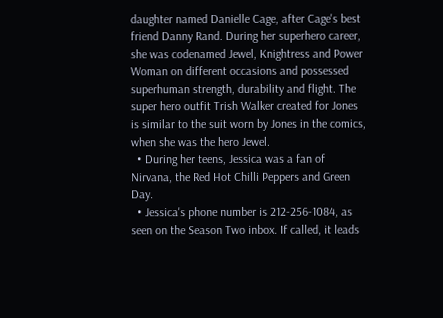daughter named Danielle Cage, after Cage's best friend Danny Rand. During her superhero career, she was codenamed Jewel, Knightress and Power Woman on different occasions and possessed superhuman strength, durability and flight. The super hero outfit Trish Walker created for Jones is similar to the suit worn by Jones in the comics, when she was the hero Jewel.
  • During her teens, Jessica was a fan of Nirvana, the Red Hot Chilli Peppers and Green Day.
  • Jessica's phone number is 212-256-1084, as seen on the Season Two inbox. If called, it leads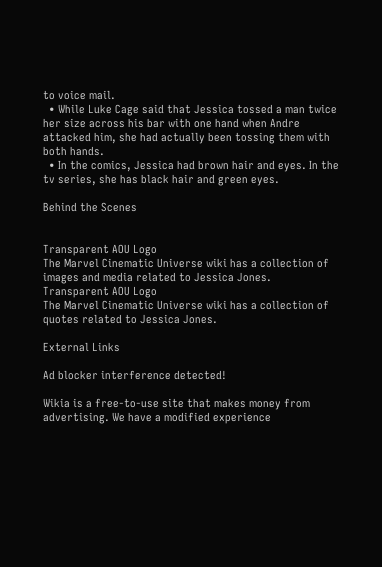to voice mail.
  • While Luke Cage said that Jessica tossed a man twice her size across his bar with one hand when Andre attacked him, she had actually been tossing them with both hands.
  • In the comics, Jessica had brown hair and eyes. In the tv series, she has black hair and green eyes.

Behind the Scenes


Transparent AOU Logo
The Marvel Cinematic Universe wiki has a collection of images and media related to Jessica Jones.
Transparent AOU Logo
The Marvel Cinematic Universe wiki has a collection of quotes related to Jessica Jones.

External Links

Ad blocker interference detected!

Wikia is a free-to-use site that makes money from advertising. We have a modified experience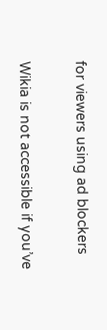for viewers using ad blockers

Wikia is not accessible if you’ve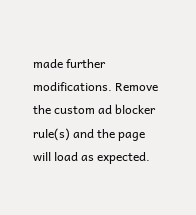made further modifications. Remove the custom ad blocker rule(s) and the page will load as expected.